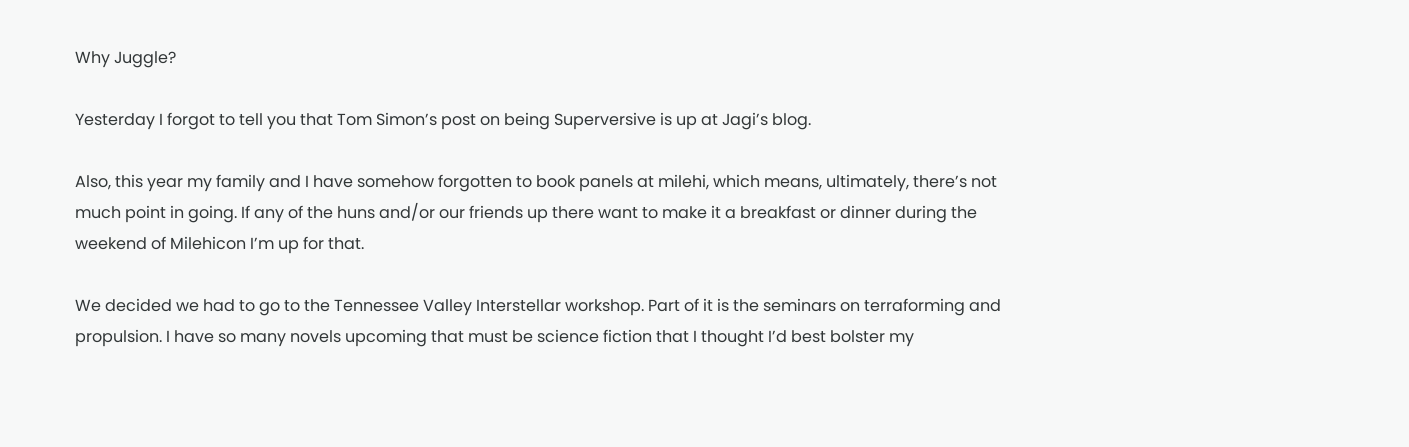Why Juggle?

Yesterday I forgot to tell you that Tom Simon’s post on being Superversive is up at Jagi’s blog.

Also, this year my family and I have somehow forgotten to book panels at milehi, which means, ultimately, there’s not much point in going. If any of the huns and/or our friends up there want to make it a breakfast or dinner during the weekend of Milehicon I’m up for that.

We decided we had to go to the Tennessee Valley Interstellar workshop. Part of it is the seminars on terraforming and propulsion. I have so many novels upcoming that must be science fiction that I thought I’d best bolster my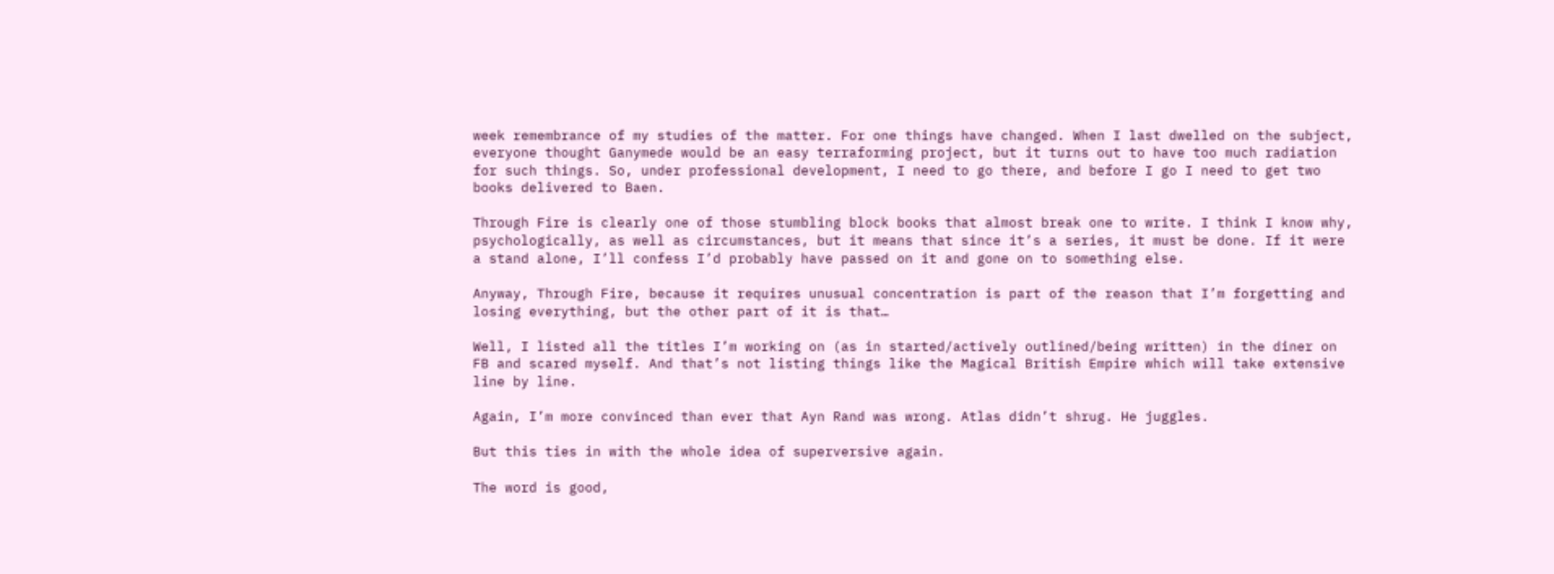week remembrance of my studies of the matter. For one things have changed. When I last dwelled on the subject, everyone thought Ganymede would be an easy terraforming project, but it turns out to have too much radiation for such things. So, under professional development, I need to go there, and before I go I need to get two books delivered to Baen.

Through Fire is clearly one of those stumbling block books that almost break one to write. I think I know why, psychologically, as well as circumstances, but it means that since it’s a series, it must be done. If it were a stand alone, I’ll confess I’d probably have passed on it and gone on to something else.

Anyway, Through Fire, because it requires unusual concentration is part of the reason that I’m forgetting and losing everything, but the other part of it is that…

Well, I listed all the titles I’m working on (as in started/actively outlined/being written) in the diner on FB and scared myself. And that’s not listing things like the Magical British Empire which will take extensive line by line.

Again, I’m more convinced than ever that Ayn Rand was wrong. Atlas didn’t shrug. He juggles.

But this ties in with the whole idea of superversive again.

The word is good,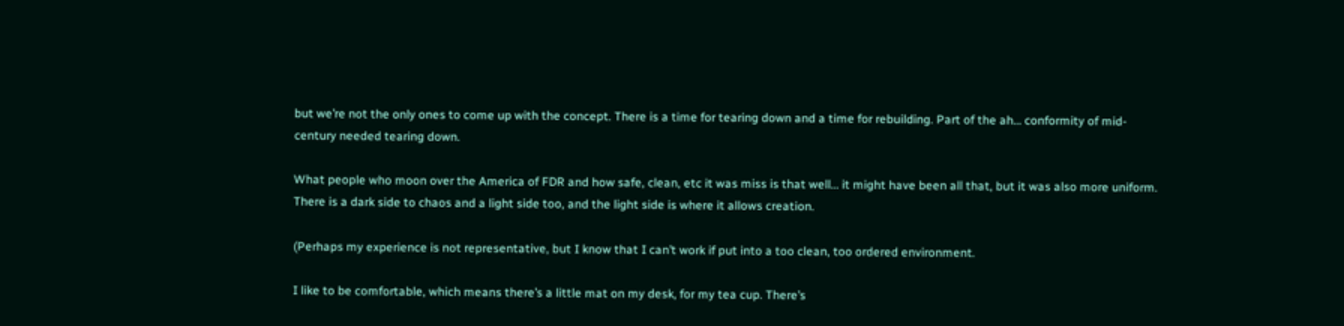but we’re not the only ones to come up with the concept. There is a time for tearing down and a time for rebuilding. Part of the ah… conformity of mid-century needed tearing down.

What people who moon over the America of FDR and how safe, clean, etc it was miss is that well… it might have been all that, but it was also more uniform. There is a dark side to chaos and a light side too, and the light side is where it allows creation.

(Perhaps my experience is not representative, but I know that I can’t work if put into a too clean, too ordered environment.

I like to be comfortable, which means there’s a little mat on my desk, for my tea cup. There’s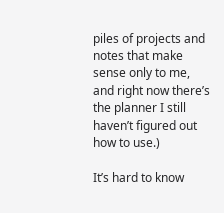piles of projects and notes that make sense only to me, and right now there’s the planner I still haven’t figured out how to use.)

It’s hard to know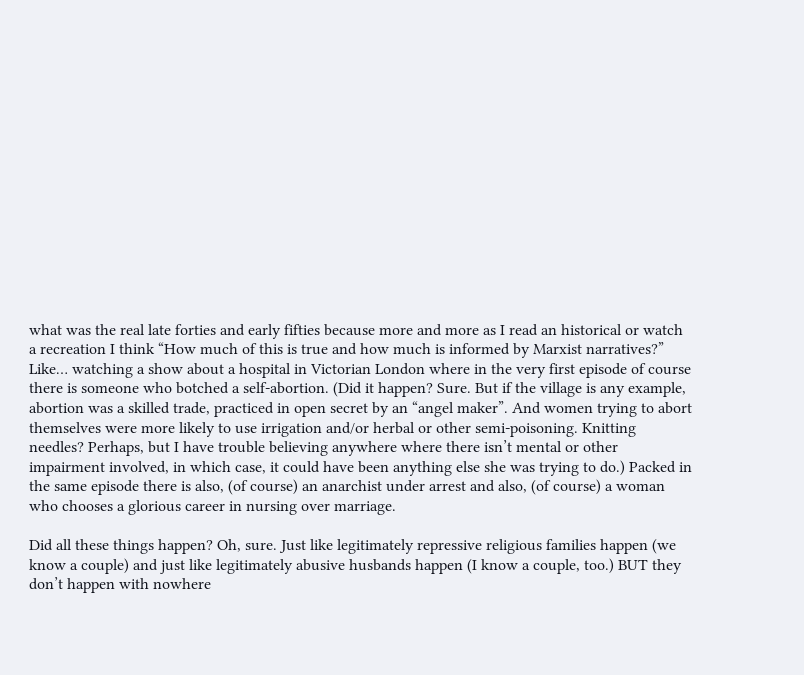what was the real late forties and early fifties because more and more as I read an historical or watch a recreation I think “How much of this is true and how much is informed by Marxist narratives?” Like… watching a show about a hospital in Victorian London where in the very first episode of course there is someone who botched a self-abortion. (Did it happen? Sure. But if the village is any example, abortion was a skilled trade, practiced in open secret by an “angel maker”. And women trying to abort themselves were more likely to use irrigation and/or herbal or other semi-poisoning. Knitting needles? Perhaps, but I have trouble believing anywhere where there isn’t mental or other impairment involved, in which case, it could have been anything else she was trying to do.) Packed in the same episode there is also, (of course) an anarchist under arrest and also, (of course) a woman who chooses a glorious career in nursing over marriage.

Did all these things happen? Oh, sure. Just like legitimately repressive religious families happen (we know a couple) and just like legitimately abusive husbands happen (I know a couple, too.) BUT they don’t happen with nowhere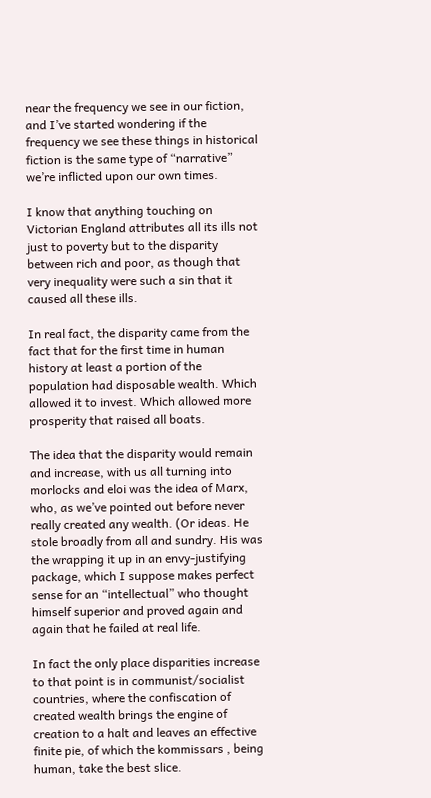near the frequency we see in our fiction, and I’ve started wondering if the frequency we see these things in historical fiction is the same type of “narrative” we’re inflicted upon our own times.

I know that anything touching on Victorian England attributes all its ills not just to poverty but to the disparity between rich and poor, as though that very inequality were such a sin that it caused all these ills.

In real fact, the disparity came from the fact that for the first time in human history at least a portion of the population had disposable wealth. Which allowed it to invest. Which allowed more prosperity that raised all boats.

The idea that the disparity would remain and increase, with us all turning into morlocks and eloi was the idea of Marx, who, as we’ve pointed out before never really created any wealth. (Or ideas. He stole broadly from all and sundry. His was the wrapping it up in an envy-justifying package, which I suppose makes perfect sense for an “intellectual” who thought himself superior and proved again and again that he failed at real life.

In fact the only place disparities increase to that point is in communist/socialist countries, where the confiscation of created wealth brings the engine of creation to a halt and leaves an effective finite pie, of which the kommissars , being human, take the best slice.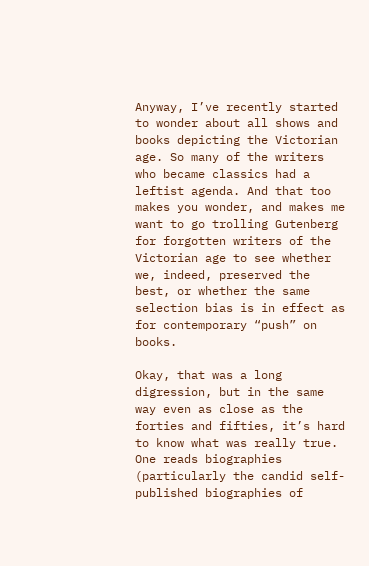Anyway, I’ve recently started to wonder about all shows and books depicting the Victorian age. So many of the writers who became classics had a leftist agenda. And that too makes you wonder, and makes me want to go trolling Gutenberg for forgotten writers of the Victorian age to see whether we, indeed, preserved the best, or whether the same selection bias is in effect as for contemporary “push” on books.

Okay, that was a long digression, but in the same way even as close as the forties and fifties, it’s hard to know what was really true. One reads biographies (particularly the candid self-published biographies of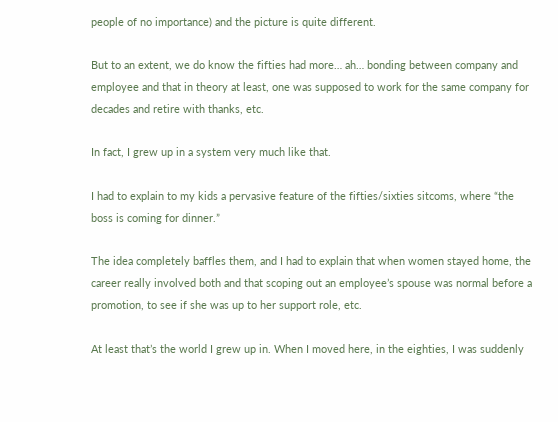people of no importance) and the picture is quite different.

But to an extent, we do know the fifties had more… ah… bonding between company and employee and that in theory at least, one was supposed to work for the same company for decades and retire with thanks, etc.

In fact, I grew up in a system very much like that.

I had to explain to my kids a pervasive feature of the fifties/sixties sitcoms, where “the boss is coming for dinner.”

The idea completely baffles them, and I had to explain that when women stayed home, the career really involved both and that scoping out an employee’s spouse was normal before a promotion, to see if she was up to her support role, etc.

At least that’s the world I grew up in. When I moved here, in the eighties, I was suddenly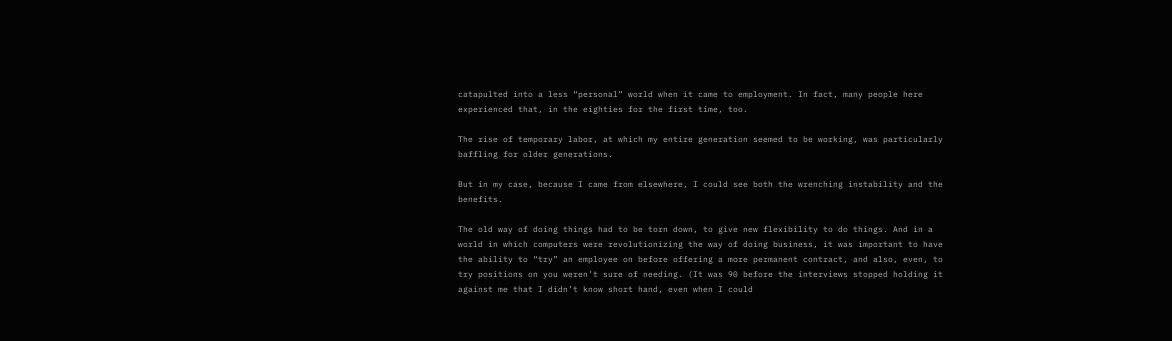catapulted into a less “personal” world when it came to employment. In fact, many people here experienced that, in the eighties for the first time, too.

The rise of temporary labor, at which my entire generation seemed to be working, was particularly baffling for older generations.

But in my case, because I came from elsewhere, I could see both the wrenching instability and the benefits.

The old way of doing things had to be torn down, to give new flexibility to do things. And in a world in which computers were revolutionizing the way of doing business, it was important to have the ability to “try” an employee on before offering a more permanent contract, and also, even, to try positions on you weren’t sure of needing. (It was 90 before the interviews stopped holding it against me that I didn’t know short hand, even when I could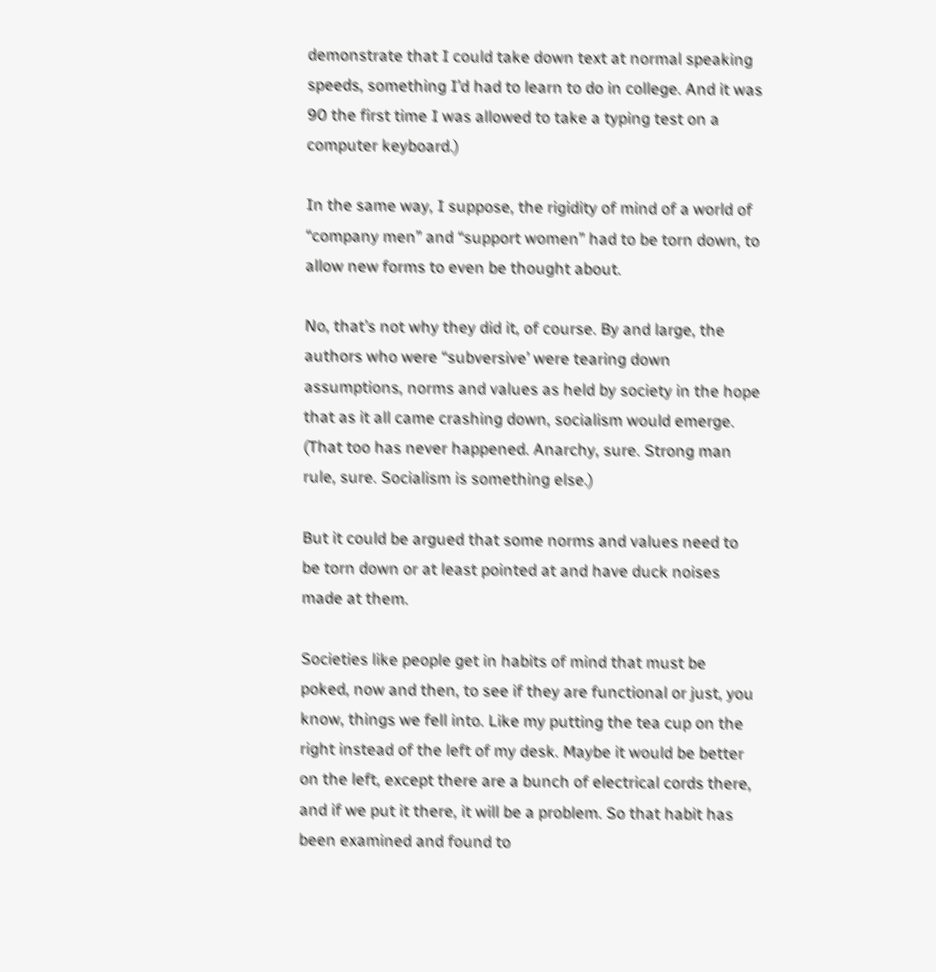demonstrate that I could take down text at normal speaking speeds, something I’d had to learn to do in college. And it was 90 the first time I was allowed to take a typing test on a computer keyboard.)

In the same way, I suppose, the rigidity of mind of a world of “company men” and “support women” had to be torn down, to allow new forms to even be thought about.

No, that’s not why they did it, of course. By and large, the authors who were “subversive’ were tearing down assumptions, norms and values as held by society in the hope that as it all came crashing down, socialism would emerge. (That too has never happened. Anarchy, sure. Strong man rule, sure. Socialism is something else.)

But it could be argued that some norms and values need to be torn down or at least pointed at and have duck noises made at them.

Societies like people get in habits of mind that must be poked, now and then, to see if they are functional or just, you know, things we fell into. Like my putting the tea cup on the right instead of the left of my desk. Maybe it would be better on the left, except there are a bunch of electrical cords there, and if we put it there, it will be a problem. So that habit has been examined and found to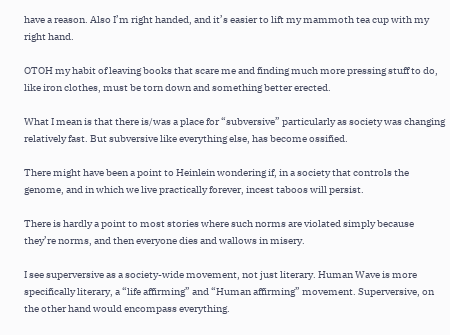have a reason. Also I’m right handed, and it’s easier to lift my mammoth tea cup with my right hand.

OTOH my habit of leaving books that scare me and finding much more pressing stuff to do, like iron clothes, must be torn down and something better erected.

What I mean is that there is/was a place for “subversive” particularly as society was changing relatively fast. But subversive like everything else, has become ossified.

There might have been a point to Heinlein wondering if, in a society that controls the genome, and in which we live practically forever, incest taboos will persist.

There is hardly a point to most stories where such norms are violated simply because they’re norms, and then everyone dies and wallows in misery.

I see superversive as a society-wide movement, not just literary. Human Wave is more specifically literary, a “life affirming” and “Human affirming” movement. Superversive, on the other hand would encompass everything.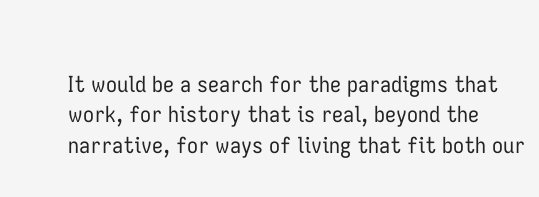It would be a search for the paradigms that work, for history that is real, beyond the narrative, for ways of living that fit both our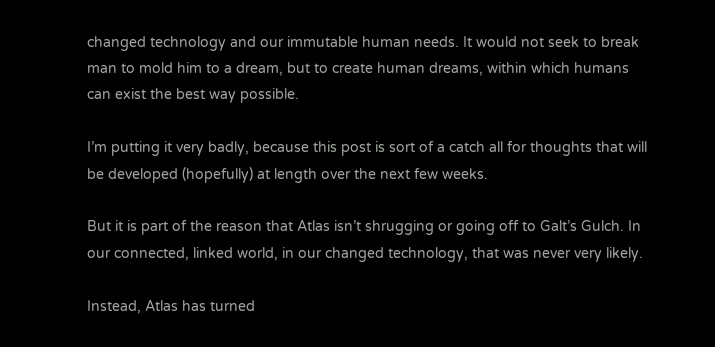changed technology and our immutable human needs. It would not seek to break man to mold him to a dream, but to create human dreams, within which humans can exist the best way possible.

I’m putting it very badly, because this post is sort of a catch all for thoughts that will be developed (hopefully) at length over the next few weeks.

But it is part of the reason that Atlas isn’t shrugging or going off to Galt’s Gulch. In our connected, linked world, in our changed technology, that was never very likely.

Instead, Atlas has turned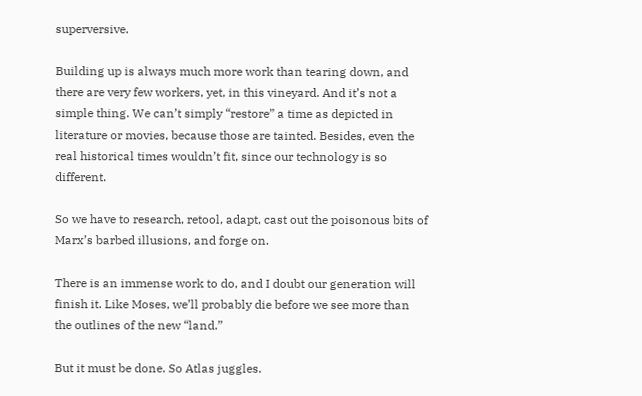superversive.

Building up is always much more work than tearing down, and there are very few workers, yet, in this vineyard. And it’s not a simple thing. We can’t simply “restore” a time as depicted in literature or movies, because those are tainted. Besides, even the real historical times wouldn’t fit, since our technology is so different.

So we have to research, retool, adapt, cast out the poisonous bits of Marx’s barbed illusions, and forge on.

There is an immense work to do, and I doubt our generation will finish it. Like Moses, we’ll probably die before we see more than the outlines of the new “land.”

But it must be done. So Atlas juggles.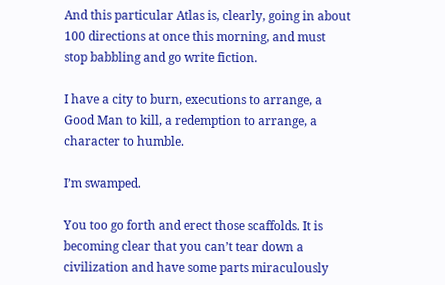And this particular Atlas is, clearly, going in about 100 directions at once this morning, and must stop babbling and go write fiction.

I have a city to burn, executions to arrange, a Good Man to kill, a redemption to arrange, a character to humble.

I’m swamped.

You too go forth and erect those scaffolds. It is becoming clear that you can’t tear down a civilization and have some parts miraculously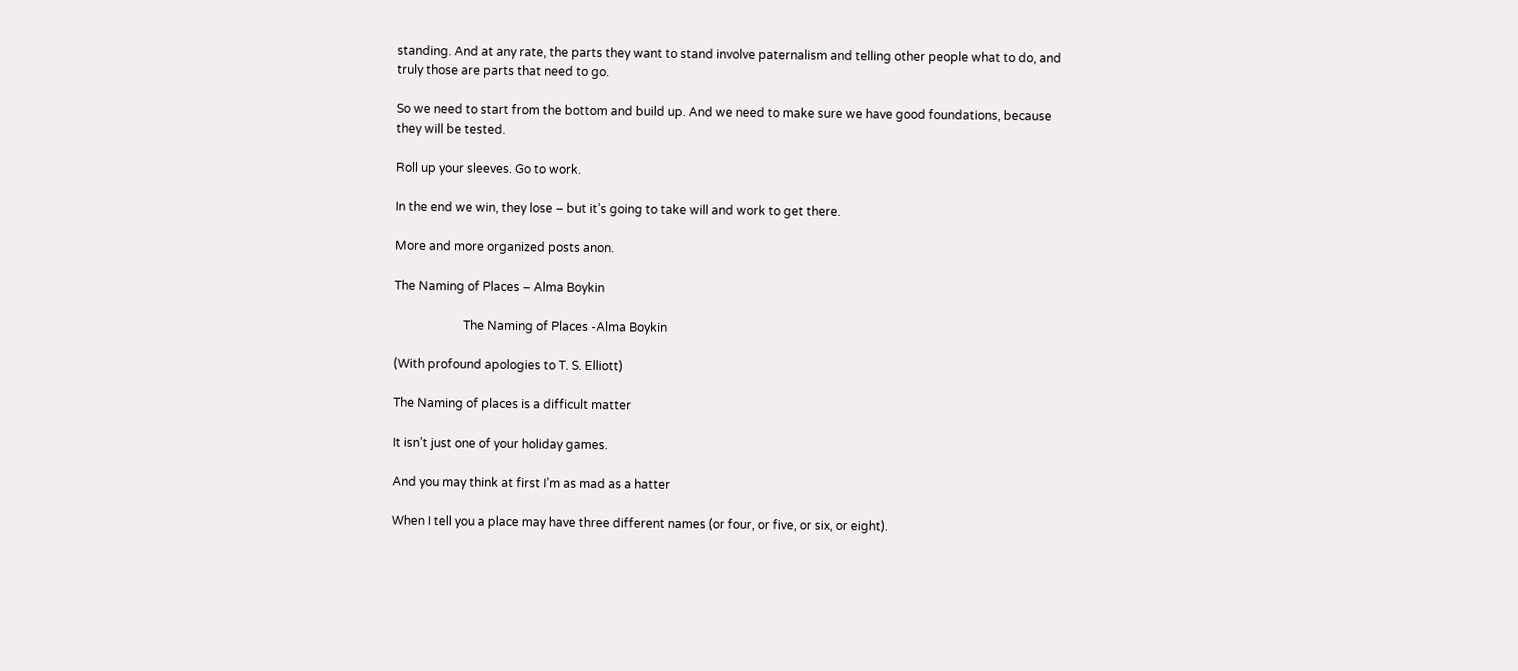standing. And at any rate, the parts they want to stand involve paternalism and telling other people what to do, and truly those are parts that need to go.

So we need to start from the bottom and build up. And we need to make sure we have good foundations, because they will be tested.

Roll up your sleeves. Go to work.

In the end we win, they lose – but it’s going to take will and work to get there.

More and more organized posts anon.

The Naming of Places – Alma Boykin

                       The Naming of Places -Alma Boykin

(With profound apologies to T. S. Elliott)

The Naming of places is a difficult matter

It isn’t just one of your holiday games.

And you may think at first I’m as mad as a hatter

When I tell you a place may have three different names (or four, or five, or six, or eight).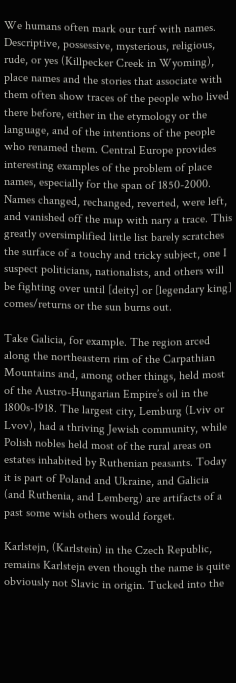We humans often mark our turf with names. Descriptive, possessive, mysterious, religious, rude, or yes (Killpecker Creek in Wyoming), place names and the stories that associate with them often show traces of the people who lived there before, either in the etymology or the language, and of the intentions of the people who renamed them. Central Europe provides interesting examples of the problem of place names, especially for the span of 1850-2000. Names changed, rechanged, reverted, were left, and vanished off the map with nary a trace. This greatly oversimplified little list barely scratches the surface of a touchy and tricky subject, one I suspect politicians, nationalists, and others will be fighting over until [deity] or [legendary king] comes/returns or the sun burns out.

Take Galicia, for example. The region arced along the northeastern rim of the Carpathian Mountains and, among other things, held most of the Austro-Hungarian Empire’s oil in the 1800s-1918. The largest city, Lemburg (Lviv or Lvov), had a thriving Jewish community, while Polish nobles held most of the rural areas on estates inhabited by Ruthenian peasants. Today it is part of Poland and Ukraine, and Galicia (and Ruthenia, and Lemberg) are artifacts of a past some wish others would forget.

Karlstejn, (Karlstein) in the Czech Republic, remains Karlstejn even though the name is quite obviously not Slavic in origin. Tucked into the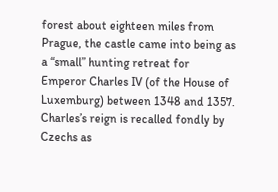forest about eighteen miles from Prague, the castle came into being as a “small” hunting retreat for Emperor Charles IV (of the House of Luxemburg) between 1348 and 1357. Charles’s reign is recalled fondly by Czechs as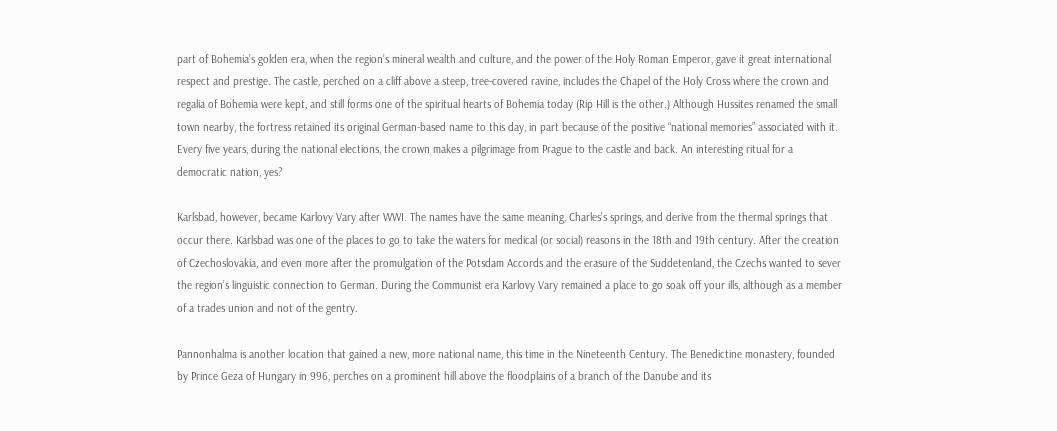part of Bohemia’s golden era, when the region’s mineral wealth and culture, and the power of the Holy Roman Emperor, gave it great international respect and prestige. The castle, perched on a cliff above a steep, tree-covered ravine, includes the Chapel of the Holy Cross where the crown and regalia of Bohemia were kept, and still forms one of the spiritual hearts of Bohemia today (Rip Hill is the other.) Although Hussites renamed the small town nearby, the fortress retained its original German-based name to this day, in part because of the positive “national memories” associated with it. Every five years, during the national elections, the crown makes a pilgrimage from Prague to the castle and back. An interesting ritual for a democratic nation, yes?

Karlsbad, however, became Karlovy Vary after WWI. The names have the same meaning, Charles’s springs, and derive from the thermal springs that occur there. Karlsbad was one of the places to go to take the waters for medical (or social) reasons in the 18th and 19th century. After the creation of Czechoslovakia, and even more after the promulgation of the Potsdam Accords and the erasure of the Suddetenland, the Czechs wanted to sever the region’s linguistic connection to German. During the Communist era Karlovy Vary remained a place to go soak off your ills, although as a member of a trades union and not of the gentry.

Pannonhalma is another location that gained a new, more national name, this time in the Nineteenth Century. The Benedictine monastery, founded by Prince Geza of Hungary in 996, perches on a prominent hill above the floodplains of a branch of the Danube and its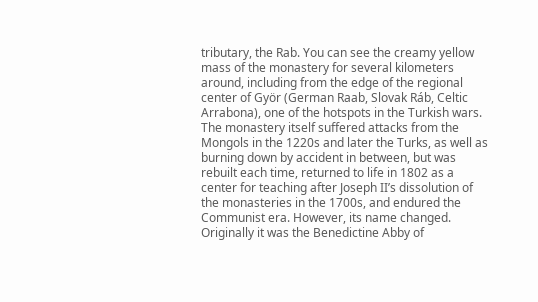tributary, the Rab. You can see the creamy yellow mass of the monastery for several kilometers around, including from the edge of the regional center of Györ (German Raab, Slovak Ráb, Celtic Arrabona), one of the hotspots in the Turkish wars. The monastery itself suffered attacks from the Mongols in the 1220s and later the Turks, as well as burning down by accident in between, but was rebuilt each time, returned to life in 1802 as a center for teaching after Joseph II’s dissolution of the monasteries in the 1700s, and endured the Communist era. However, its name changed. Originally it was the Benedictine Abby of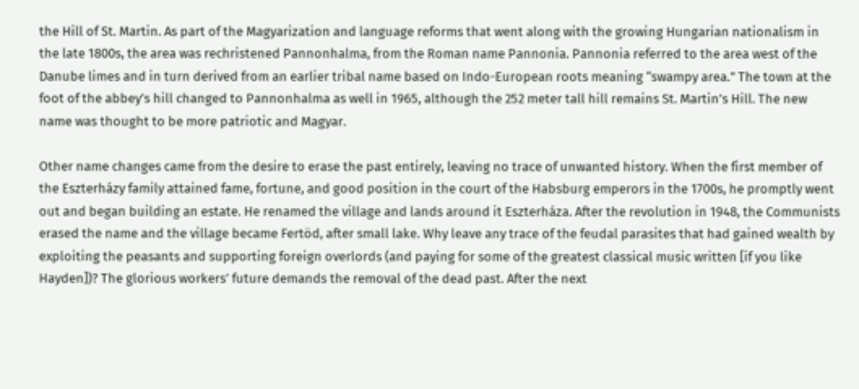the Hill of St. Martin. As part of the Magyarization and language reforms that went along with the growing Hungarian nationalism in the late 1800s, the area was rechristened Pannonhalma, from the Roman name Pannonia. Pannonia referred to the area west of the Danube limes and in turn derived from an earlier tribal name based on Indo-European roots meaning “swampy area.” The town at the foot of the abbey’s hill changed to Pannonhalma as well in 1965, although the 252 meter tall hill remains St. Martin’s Hill. The new name was thought to be more patriotic and Magyar.

Other name changes came from the desire to erase the past entirely, leaving no trace of unwanted history. When the first member of the Eszterházy family attained fame, fortune, and good position in the court of the Habsburg emperors in the 1700s, he promptly went out and began building an estate. He renamed the village and lands around it Eszterháza. After the revolution in 1948, the Communists erased the name and the village became Fertöd, after small lake. Why leave any trace of the feudal parasites that had gained wealth by exploiting the peasants and supporting foreign overlords (and paying for some of the greatest classical music written [if you like Hayden])? The glorious workers’ future demands the removal of the dead past. After the next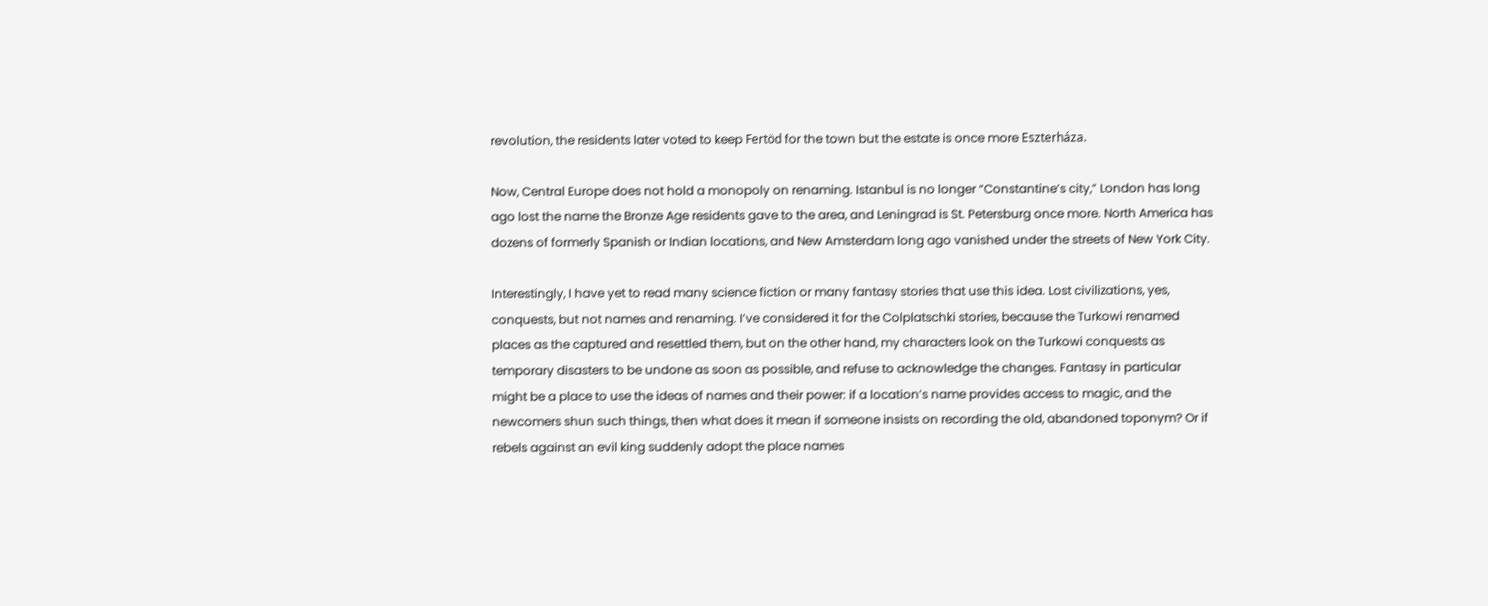revolution, the residents later voted to keep Fertöd for the town but the estate is once more Eszterháza.

Now, Central Europe does not hold a monopoly on renaming. Istanbul is no longer “Constantine’s city,” London has long ago lost the name the Bronze Age residents gave to the area, and Leningrad is St. Petersburg once more. North America has dozens of formerly Spanish or Indian locations, and New Amsterdam long ago vanished under the streets of New York City.

Interestingly, I have yet to read many science fiction or many fantasy stories that use this idea. Lost civilizations, yes, conquests, but not names and renaming. I’ve considered it for the Colplatschki stories, because the Turkowi renamed places as the captured and resettled them, but on the other hand, my characters look on the Turkowi conquests as temporary disasters to be undone as soon as possible, and refuse to acknowledge the changes. Fantasy in particular might be a place to use the ideas of names and their power: if a location’s name provides access to magic, and the newcomers shun such things, then what does it mean if someone insists on recording the old, abandoned toponym? Or if rebels against an evil king suddenly adopt the place names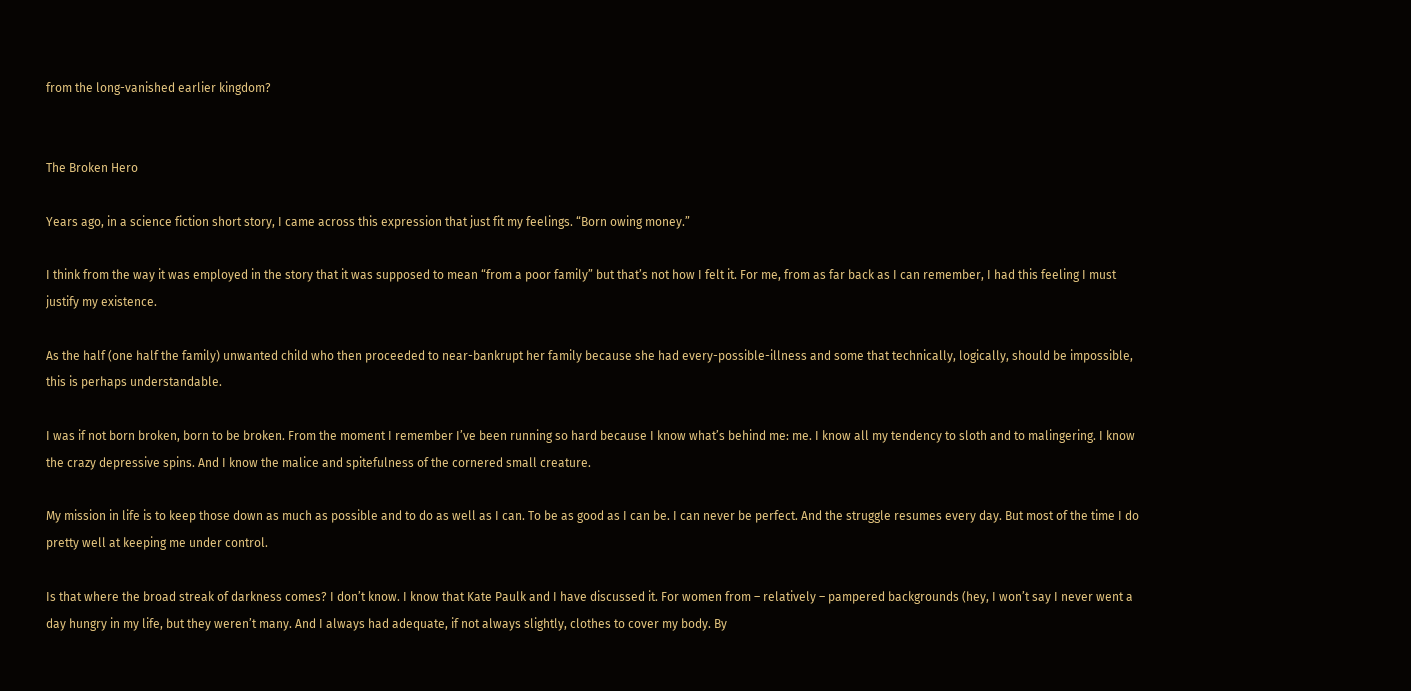from the long-vanished earlier kingdom?


The Broken Hero

Years ago, in a science fiction short story, I came across this expression that just fit my feelings. “Born owing money.”

I think from the way it was employed in the story that it was supposed to mean “from a poor family” but that’s not how I felt it. For me, from as far back as I can remember, I had this feeling I must justify my existence.

As the half (one half the family) unwanted child who then proceeded to near-bankrupt her family because she had every-possible-illness and some that technically, logically, should be impossible, this is perhaps understandable.

I was if not born broken, born to be broken. From the moment I remember I’ve been running so hard because I know what’s behind me: me. I know all my tendency to sloth and to malingering. I know the crazy depressive spins. And I know the malice and spitefulness of the cornered small creature.

My mission in life is to keep those down as much as possible and to do as well as I can. To be as good as I can be. I can never be perfect. And the struggle resumes every day. But most of the time I do pretty well at keeping me under control.

Is that where the broad streak of darkness comes? I don’t know. I know that Kate Paulk and I have discussed it. For women from – relatively – pampered backgrounds (hey, I won’t say I never went a day hungry in my life, but they weren’t many. And I always had adequate, if not always slightly, clothes to cover my body. By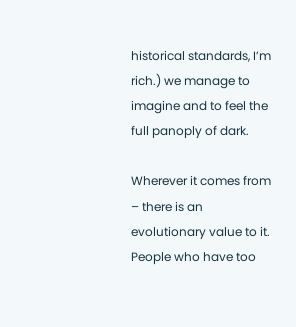historical standards, I’m rich.) we manage to imagine and to feel the full panoply of dark.

Wherever it comes from – there is an evolutionary value to it. People who have too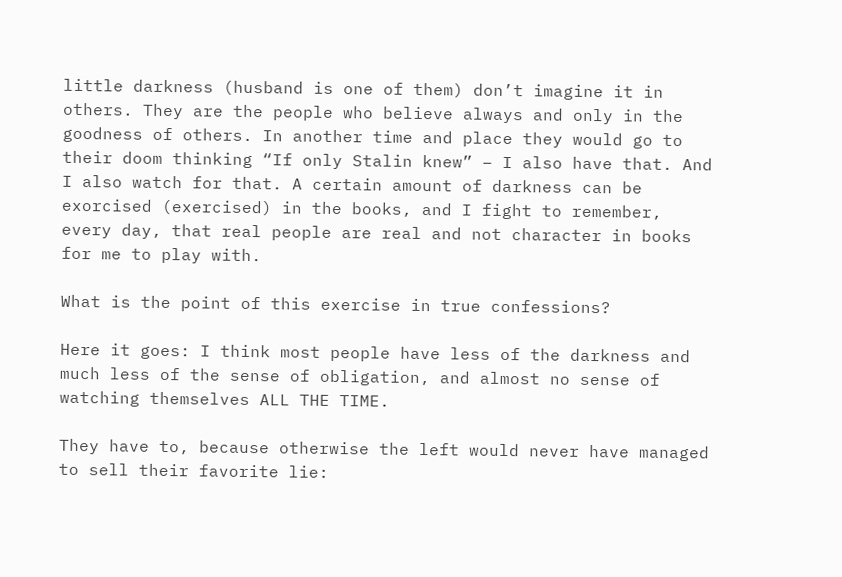little darkness (husband is one of them) don’t imagine it in others. They are the people who believe always and only in the goodness of others. In another time and place they would go to their doom thinking “If only Stalin knew” – I also have that. And I also watch for that. A certain amount of darkness can be exorcised (exercised) in the books, and I fight to remember, every day, that real people are real and not character in books for me to play with.

What is the point of this exercise in true confessions?

Here it goes: I think most people have less of the darkness and much less of the sense of obligation, and almost no sense of watching themselves ALL THE TIME.

They have to, because otherwise the left would never have managed to sell their favorite lie: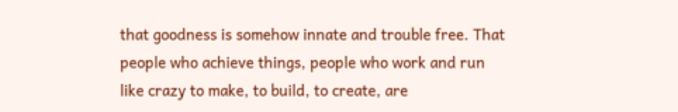that goodness is somehow innate and trouble free. That people who achieve things, people who work and run like crazy to make, to build, to create, are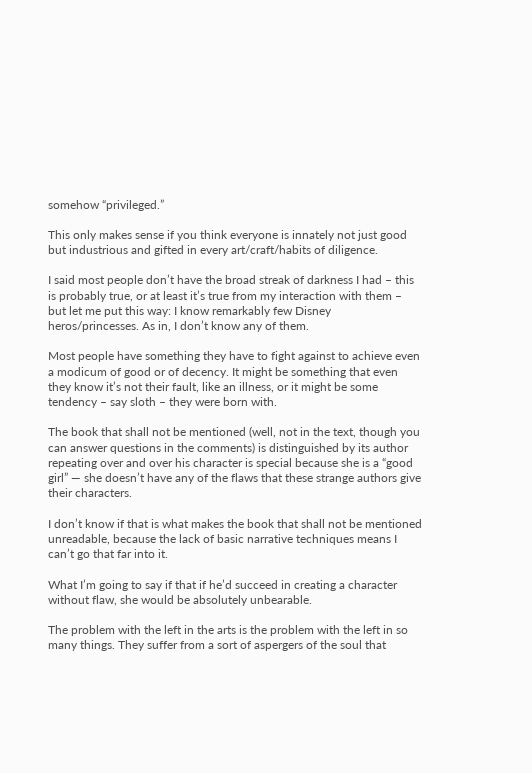somehow “privileged.”

This only makes sense if you think everyone is innately not just good but industrious and gifted in every art/craft/habits of diligence.

I said most people don’t have the broad streak of darkness I had – this is probably true, or at least it’s true from my interaction with them – but let me put this way: I know remarkably few Disney heros/princesses. As in, I don’t know any of them.

Most people have something they have to fight against to achieve even a modicum of good or of decency. It might be something that even they know it’s not their fault, like an illness, or it might be some tendency – say sloth – they were born with.

The book that shall not be mentioned (well, not in the text, though you can answer questions in the comments) is distinguished by its author repeating over and over his character is special because she is a “good girl” — she doesn’t have any of the flaws that these strange authors give their characters.

I don’t know if that is what makes the book that shall not be mentioned unreadable, because the lack of basic narrative techniques means I can’t go that far into it.

What I’m going to say if that if he’d succeed in creating a character without flaw, she would be absolutely unbearable.

The problem with the left in the arts is the problem with the left in so many things. They suffer from a sort of aspergers of the soul that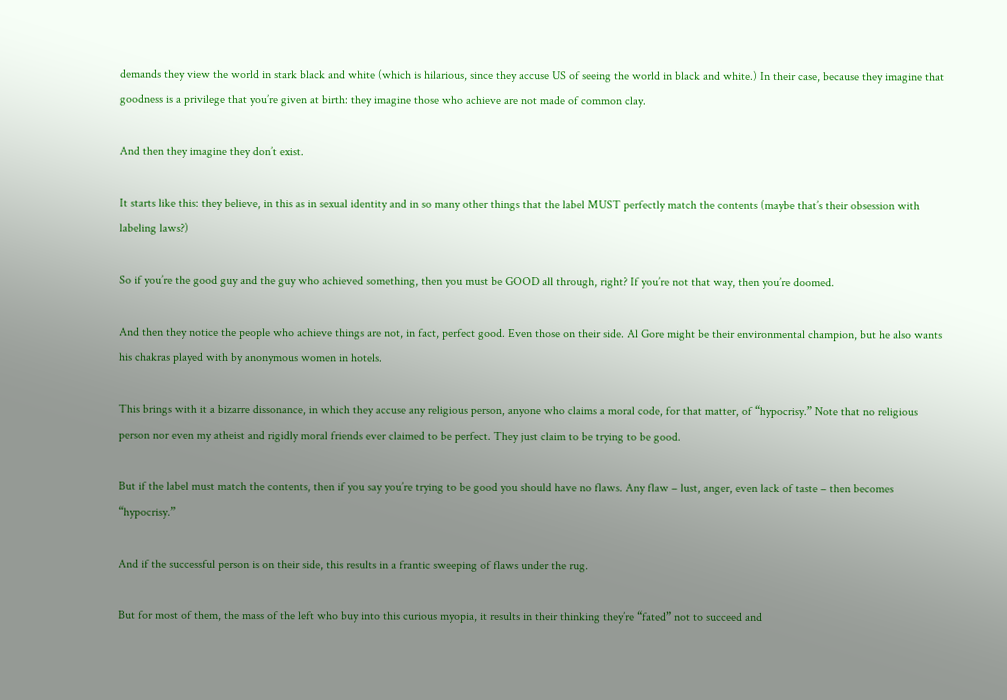demands they view the world in stark black and white (which is hilarious, since they accuse US of seeing the world in black and white.) In their case, because they imagine that goodness is a privilege that you’re given at birth: they imagine those who achieve are not made of common clay.

And then they imagine they don’t exist.

It starts like this: they believe, in this as in sexual identity and in so many other things that the label MUST perfectly match the contents (maybe that’s their obsession with labeling laws?)

So if you’re the good guy and the guy who achieved something, then you must be GOOD all through, right? If you’re not that way, then you’re doomed.

And then they notice the people who achieve things are not, in fact, perfect good. Even those on their side. Al Gore might be their environmental champion, but he also wants his chakras played with by anonymous women in hotels.

This brings with it a bizarre dissonance, in which they accuse any religious person, anyone who claims a moral code, for that matter, of “hypocrisy.” Note that no religious person nor even my atheist and rigidly moral friends ever claimed to be perfect. They just claim to be trying to be good.

But if the label must match the contents, then if you say you’re trying to be good you should have no flaws. Any flaw – lust, anger, even lack of taste – then becomes “hypocrisy.”

And if the successful person is on their side, this results in a frantic sweeping of flaws under the rug.

But for most of them, the mass of the left who buy into this curious myopia, it results in their thinking they’re “fated” not to succeed and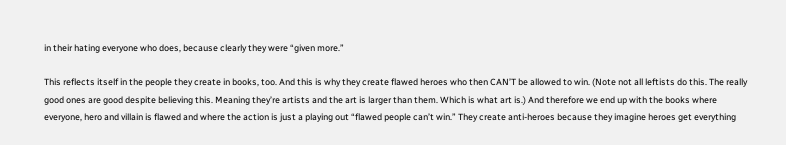in their hating everyone who does, because clearly they were “given more.”

This reflects itself in the people they create in books, too. And this is why they create flawed heroes who then CAN’T be allowed to win. (Note not all leftists do this. The really good ones are good despite believing this. Meaning they’re artists and the art is larger than them. Which is what art is.) And therefore we end up with the books where everyone, hero and villain is flawed and where the action is just a playing out “flawed people can’t win.” They create anti-heroes because they imagine heroes get everything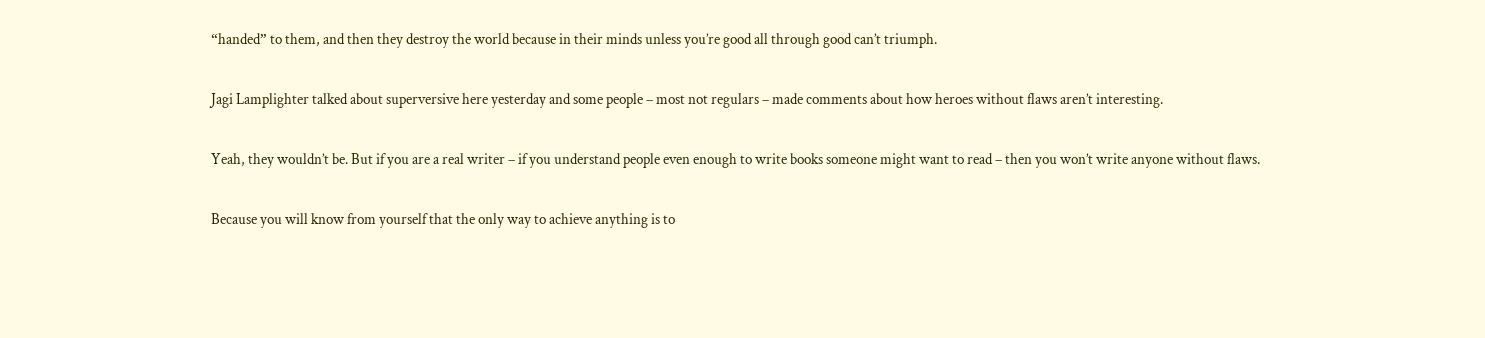“handed” to them, and then they destroy the world because in their minds unless you’re good all through good can’t triumph.

Jagi Lamplighter talked about superversive here yesterday and some people – most not regulars – made comments about how heroes without flaws aren’t interesting.

Yeah, they wouldn’t be. But if you are a real writer – if you understand people even enough to write books someone might want to read – then you won’t write anyone without flaws.

Because you will know from yourself that the only way to achieve anything is to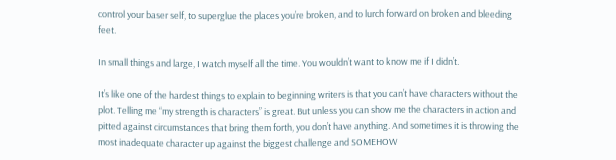control your baser self, to superglue the places you’re broken, and to lurch forward on broken and bleeding feet.

In small things and large, I watch myself all the time. You wouldn’t want to know me if I didn’t.

It’s like one of the hardest things to explain to beginning writers is that you can’t have characters without the plot. Telling me “my strength is characters” is great. But unless you can show me the characters in action and pitted against circumstances that bring them forth, you don’t have anything. And sometimes it is throwing the most inadequate character up against the biggest challenge and SOMEHOW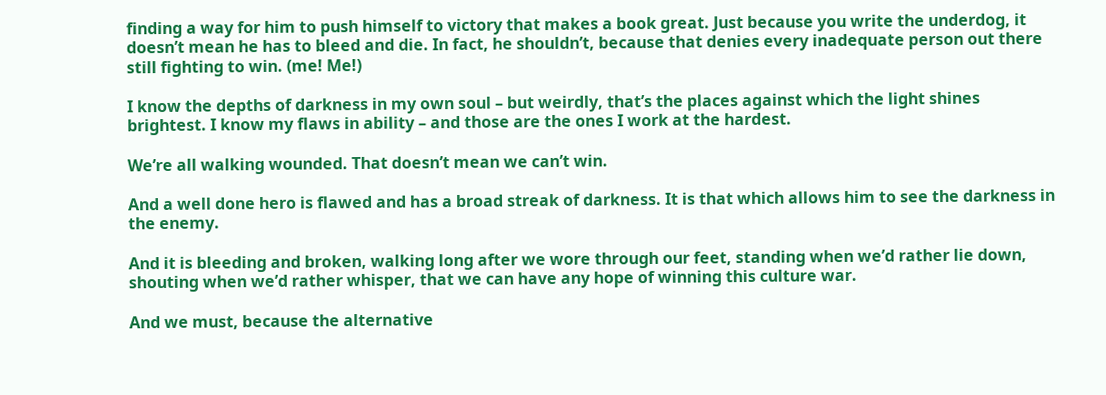finding a way for him to push himself to victory that makes a book great. Just because you write the underdog, it doesn’t mean he has to bleed and die. In fact, he shouldn’t, because that denies every inadequate person out there still fighting to win. (me! Me!)

I know the depths of darkness in my own soul – but weirdly, that’s the places against which the light shines brightest. I know my flaws in ability – and those are the ones I work at the hardest.

We’re all walking wounded. That doesn’t mean we can’t win.

And a well done hero is flawed and has a broad streak of darkness. It is that which allows him to see the darkness in the enemy.

And it is bleeding and broken, walking long after we wore through our feet, standing when we’d rather lie down, shouting when we’d rather whisper, that we can have any hope of winning this culture war.

And we must, because the alternative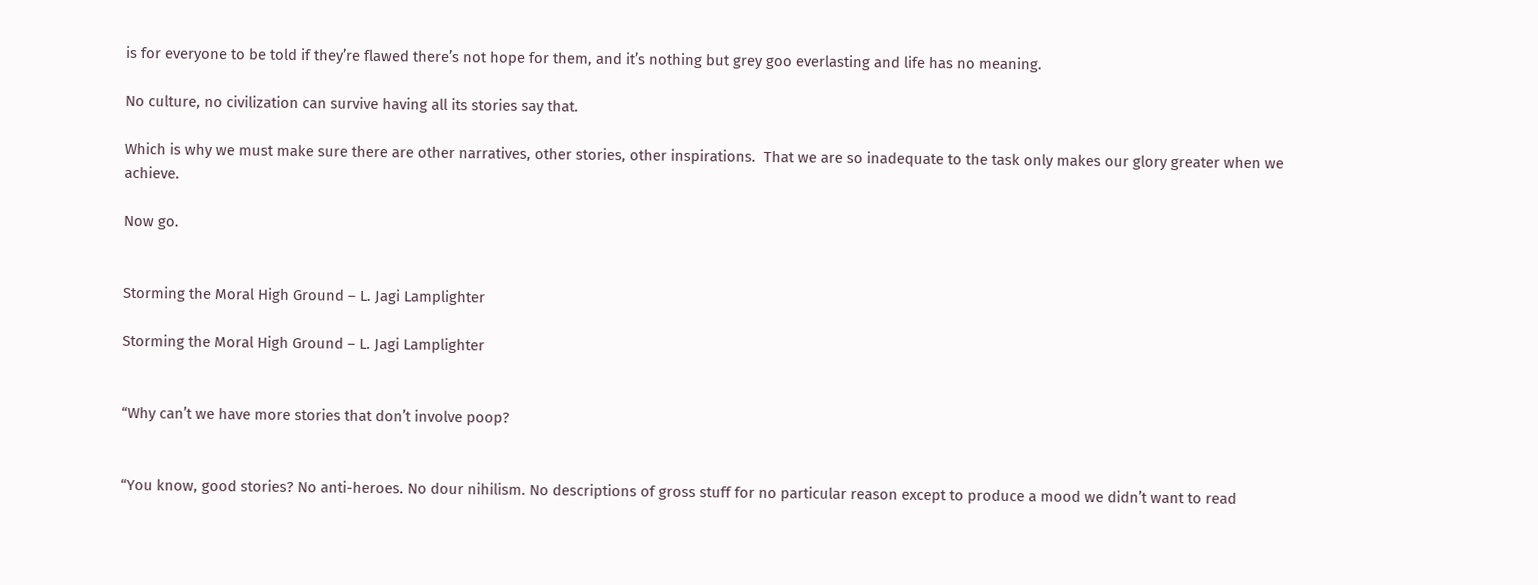is for everyone to be told if they’re flawed there’s not hope for them, and it’s nothing but grey goo everlasting and life has no meaning.

No culture, no civilization can survive having all its stories say that.

Which is why we must make sure there are other narratives, other stories, other inspirations.  That we are so inadequate to the task only makes our glory greater when we achieve.

Now go.


Storming the Moral High Ground – L. Jagi Lamplighter

Storming the Moral High Ground – L. Jagi Lamplighter


“Why can’t we have more stories that don’t involve poop?


“You know, good stories? No anti-heroes. No dour nihilism. No descriptions of gross stuff for no particular reason except to produce a mood we didn’t want to read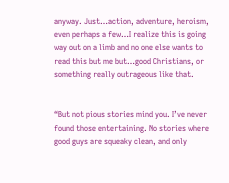anyway. Just…action, adventure, heroism, even perhaps a few…I realize this is going way out on a limb and no one else wants to read this but me but…good Christians, or something really outrageous like that.


“But not pious stories mind you. I’ve never found those entertaining. No stories where good guys are squeaky clean, and only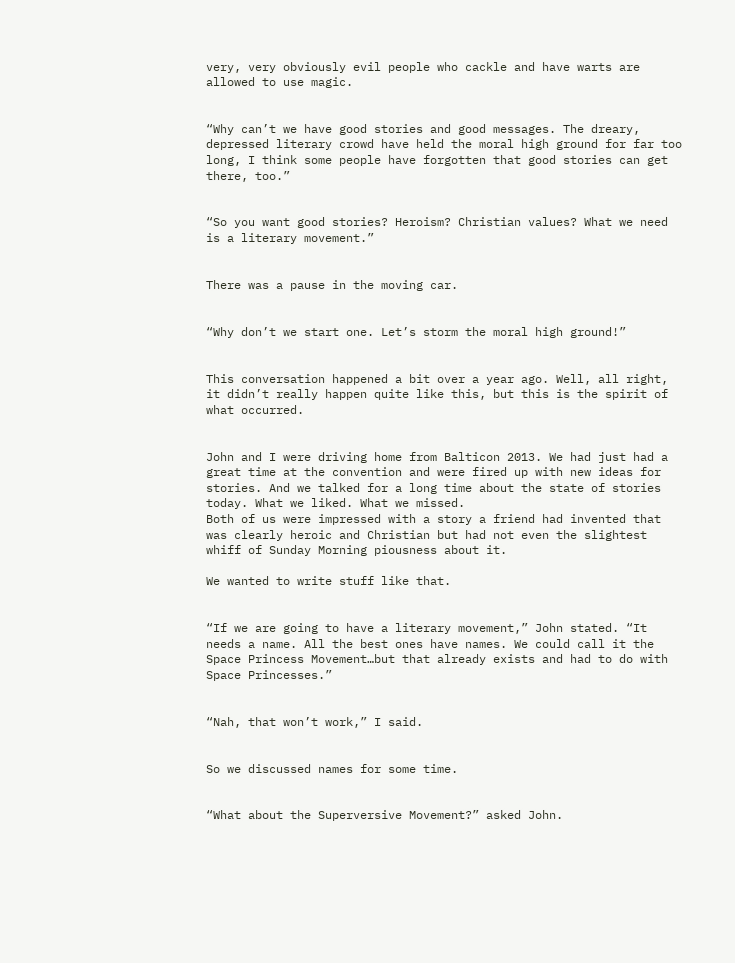very, very obviously evil people who cackle and have warts are allowed to use magic.


“Why can’t we have good stories and good messages. The dreary, depressed literary crowd have held the moral high ground for far too long, I think some people have forgotten that good stories can get there, too.”


“So you want good stories? Heroism? Christian values? What we need is a literary movement.”


There was a pause in the moving car.


“Why don’t we start one. Let’s storm the moral high ground!”


This conversation happened a bit over a year ago. Well, all right, it didn’t really happen quite like this, but this is the spirit of what occurred.


John and I were driving home from Balticon 2013. We had just had a great time at the convention and were fired up with new ideas for stories. And we talked for a long time about the state of stories today. What we liked. What we missed.
Both of us were impressed with a story a friend had invented that was clearly heroic and Christian but had not even the slightest whiff of Sunday Morning piousness about it.

We wanted to write stuff like that.


“If we are going to have a literary movement,” John stated. “It needs a name. All the best ones have names. We could call it the Space Princess Movement…but that already exists and had to do with Space Princesses.”


“Nah, that won’t work,” I said.


So we discussed names for some time.


“What about the Superversive Movement?” asked John.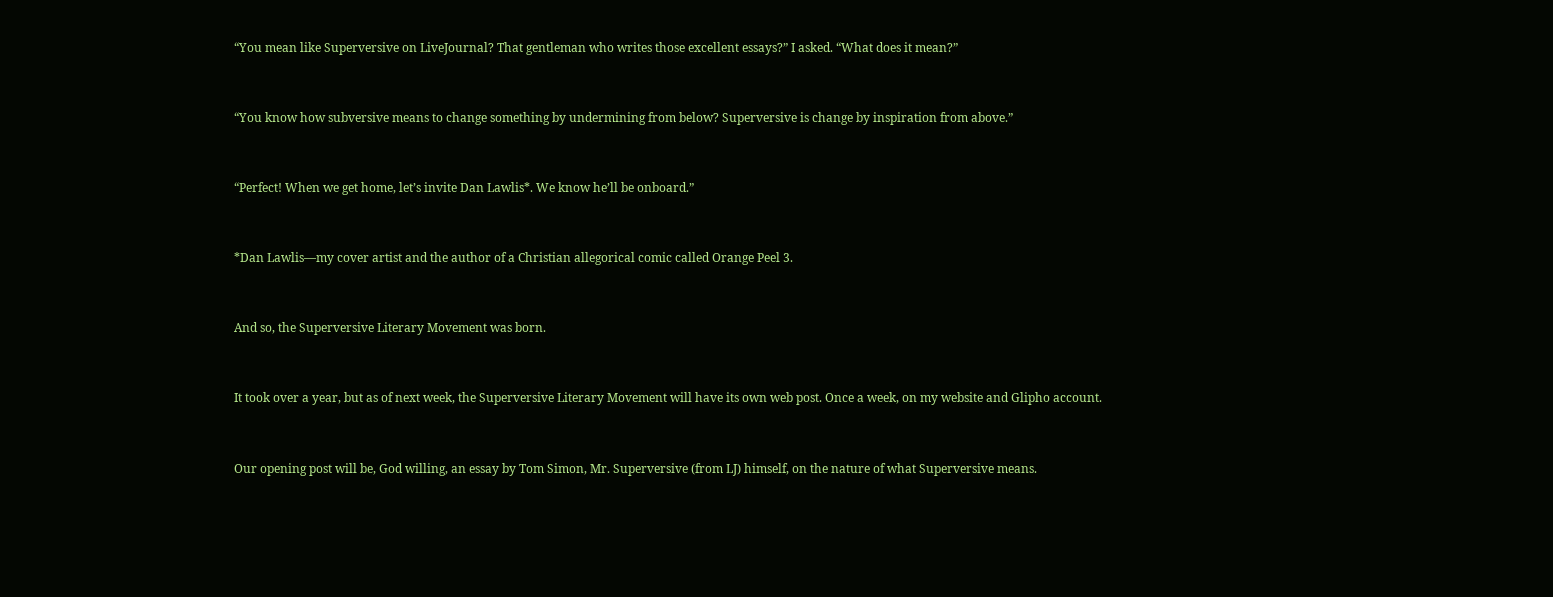“You mean like Superversive on LiveJournal? That gentleman who writes those excellent essays?” I asked. “What does it mean?”


“You know how subversive means to change something by undermining from below? Superversive is change by inspiration from above.”


“Perfect! When we get home, let’s invite Dan Lawlis*. We know he’ll be onboard.”


*Dan Lawlis—my cover artist and the author of a Christian allegorical comic called Orange Peel 3.


And so, the Superversive Literary Movement was born.


It took over a year, but as of next week, the Superversive Literary Movement will have its own web post. Once a week, on my website and Glipho account.


Our opening post will be, God willing, an essay by Tom Simon, Mr. Superversive (from LJ) himself, on the nature of what Superversive means.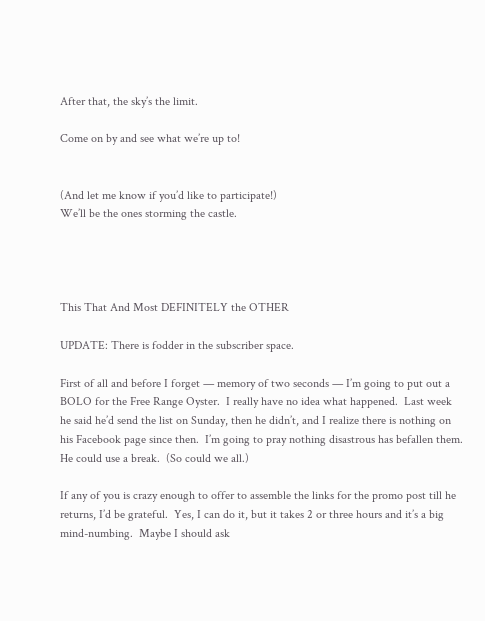After that, the sky’s the limit.

Come on by and see what we’re up to!


(And let me know if you’d like to participate!)
We’ll be the ones storming the castle.




This That And Most DEFINITELY the OTHER

UPDATE: There is fodder in the subscriber space.

First of all and before I forget — memory of two seconds — I’m going to put out a BOLO for the Free Range Oyster.  I really have no idea what happened.  Last week he said he’d send the list on Sunday, then he didn’t, and I realize there is nothing on his Facebook page since then.  I’m going to pray nothing disastrous has befallen them.  He could use a break.  (So could we all.)

If any of you is crazy enough to offer to assemble the links for the promo post till he returns, I’d be grateful.  Yes, I can do it, but it takes 2 or three hours and it’s a big mind-numbing.  Maybe I should ask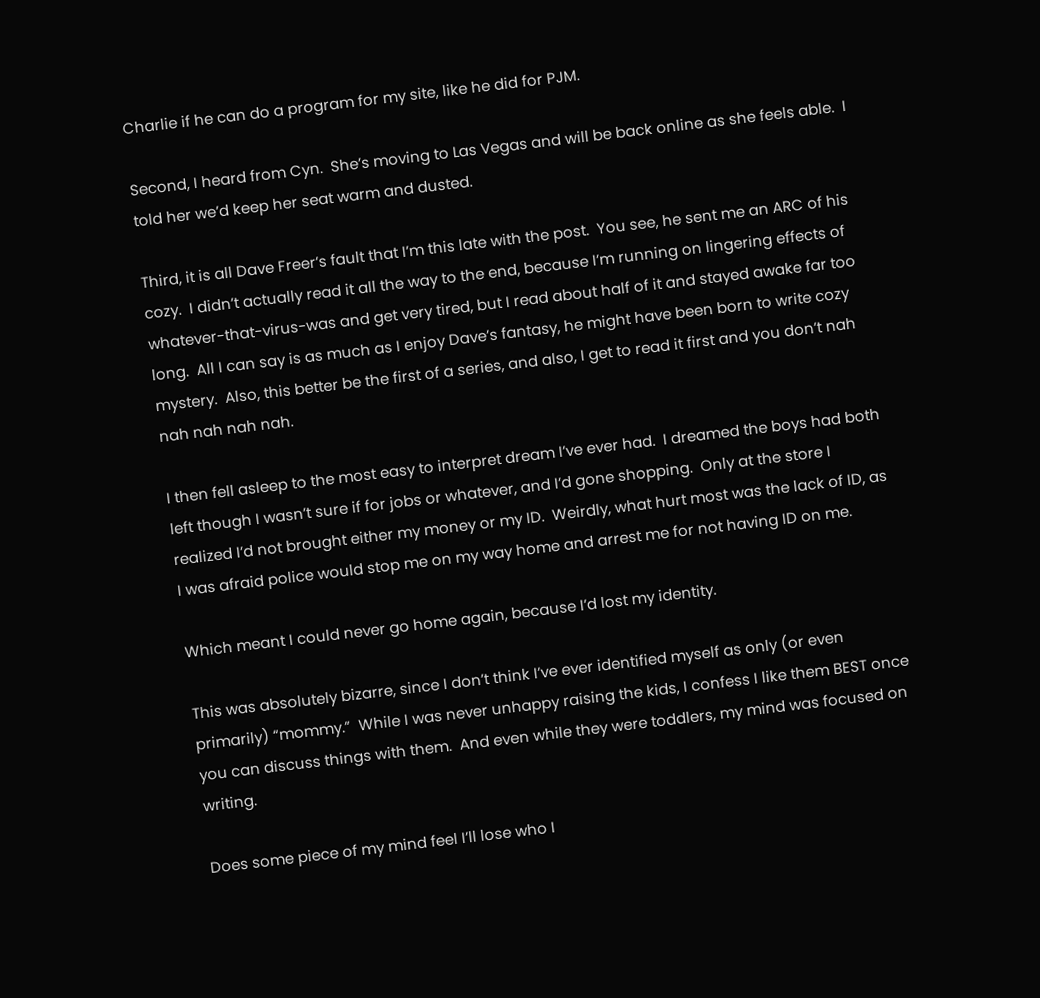Charlie if he can do a program for my site, like he did for PJM.

Second, I heard from Cyn.  She’s moving to Las Vegas and will be back online as she feels able.  I told her we’d keep her seat warm and dusted.

Third, it is all Dave Freer’s fault that I’m this late with the post.  You see, he sent me an ARC of his cozy.  I didn’t actually read it all the way to the end, because I’m running on lingering effects of whatever-that-virus-was and get very tired, but I read about half of it and stayed awake far too long.  All I can say is as much as I enjoy Dave’s fantasy, he might have been born to write cozy mystery.  Also, this better be the first of a series, and also, I get to read it first and you don’t nah nah nah nah nah.

I then fell asleep to the most easy to interpret dream I’ve ever had.  I dreamed the boys had both left though I wasn’t sure if for jobs or whatever, and I’d gone shopping.  Only at the store I realized I’d not brought either my money or my ID.  Weirdly, what hurt most was the lack of ID, as I was afraid police would stop me on my way home and arrest me for not having ID on me.

Which meant I could never go home again, because I’d lost my identity.

This was absolutely bizarre, since I don’t think I’ve ever identified myself as only (or even primarily) “mommy.”  While I was never unhappy raising the kids, I confess I like them BEST once you can discuss things with them.  And even while they were toddlers, my mind was focused on writing.

Does some piece of my mind feel I’ll lose who I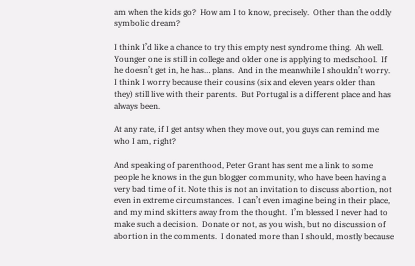am when the kids go?  How am I to know, precisely.  Other than the oddly symbolic dream?

I think I’d like a chance to try this empty nest syndrome thing.  Ah well.  Younger one is still in college and older one is applying to medschool.  If he doesn’t get in, he has… plans.  And in the meanwhile I shouldn’t worry.  I think I worry because their cousins (six and eleven years older than they) still live with their parents.  But Portugal is a different place and has always been.

At any rate, if I get antsy when they move out, you guys can remind me who I am, right?

And speaking of parenthood, Peter Grant has sent me a link to some people he knows in the gun blogger community, who have been having a very bad time of it. Note this is not an invitation to discuss abortion, not even in extreme circumstances.  I can’t even imagine being in their place, and my mind skitters away from the thought.  I’m blessed I never had to make such a decision.  Donate or not, as you wish, but no discussion of abortion in the comments.  I donated more than I should, mostly because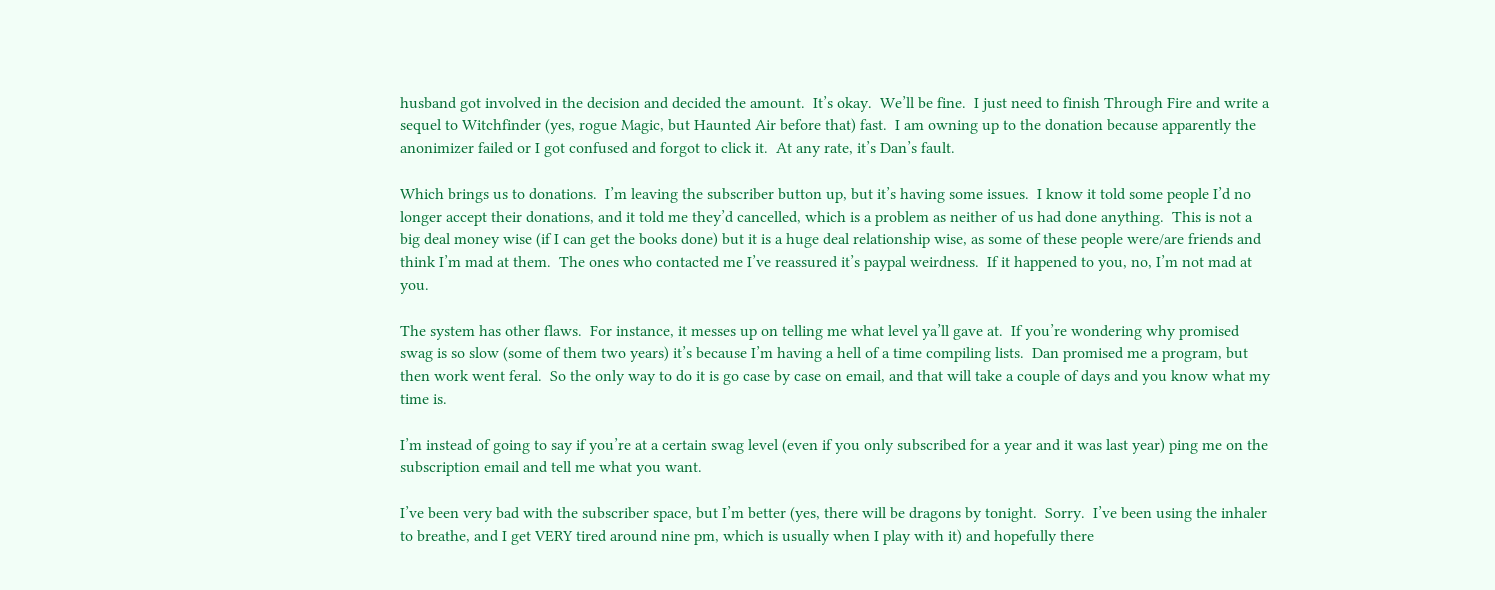husband got involved in the decision and decided the amount.  It’s okay.  We’ll be fine.  I just need to finish Through Fire and write a sequel to Witchfinder (yes, rogue Magic, but Haunted Air before that) fast.  I am owning up to the donation because apparently the anonimizer failed or I got confused and forgot to click it.  At any rate, it’s Dan’s fault.

Which brings us to donations.  I’m leaving the subscriber button up, but it’s having some issues.  I know it told some people I’d no longer accept their donations, and it told me they’d cancelled, which is a problem as neither of us had done anything.  This is not a big deal money wise (if I can get the books done) but it is a huge deal relationship wise, as some of these people were/are friends and think I’m mad at them.  The ones who contacted me I’ve reassured it’s paypal weirdness.  If it happened to you, no, I’m not mad at you.

The system has other flaws.  For instance, it messes up on telling me what level ya’ll gave at.  If you’re wondering why promised swag is so slow (some of them two years) it’s because I’m having a hell of a time compiling lists.  Dan promised me a program, but then work went feral.  So the only way to do it is go case by case on email, and that will take a couple of days and you know what my time is.

I’m instead of going to say if you’re at a certain swag level (even if you only subscribed for a year and it was last year) ping me on the subscription email and tell me what you want.

I’ve been very bad with the subscriber space, but I’m better (yes, there will be dragons by tonight.  Sorry.  I’ve been using the inhaler to breathe, and I get VERY tired around nine pm, which is usually when I play with it) and hopefully there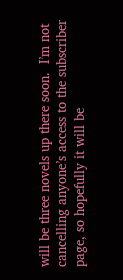will be three novels up there soon.  I’m not cancelling anyone’s access to the subscriber page, so hopefully it will be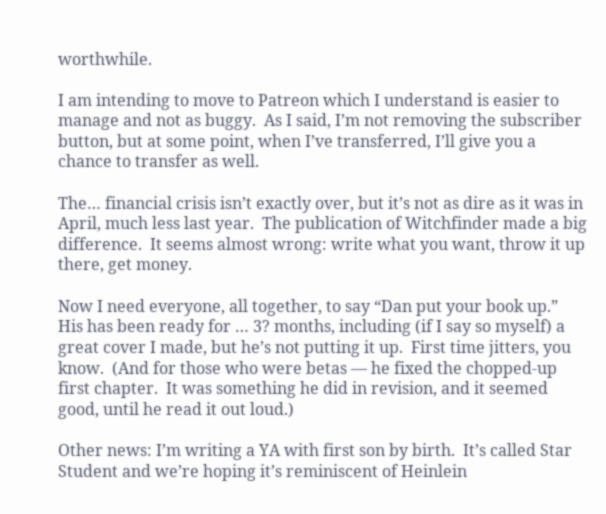worthwhile.

I am intending to move to Patreon which I understand is easier to manage and not as buggy.  As I said, I’m not removing the subscriber button, but at some point, when I’ve transferred, I’ll give you a chance to transfer as well.

The… financial crisis isn’t exactly over, but it’s not as dire as it was in April, much less last year.  The publication of Witchfinder made a big difference.  It seems almost wrong: write what you want, throw it up there, get money.

Now I need everyone, all together, to say “Dan put your book up.”  His has been ready for … 3? months, including (if I say so myself) a great cover I made, but he’s not putting it up.  First time jitters, you know.  (And for those who were betas — he fixed the chopped-up first chapter.  It was something he did in revision, and it seemed good, until he read it out loud.)

Other news: I’m writing a YA with first son by birth.  It’s called Star Student and we’re hoping it’s reminiscent of Heinlein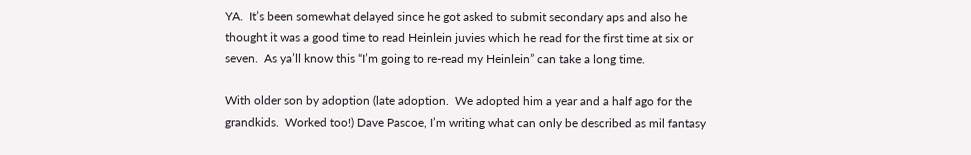YA.  It’s been somewhat delayed since he got asked to submit secondary aps and also he thought it was a good time to read Heinlein juvies which he read for the first time at six or seven.  As ya’ll know this “I’m going to re-read my Heinlein” can take a long time.

With older son by adoption (late adoption.  We adopted him a year and a half ago for the grandkids.  Worked too!) Dave Pascoe, I’m writing what can only be described as mil fantasy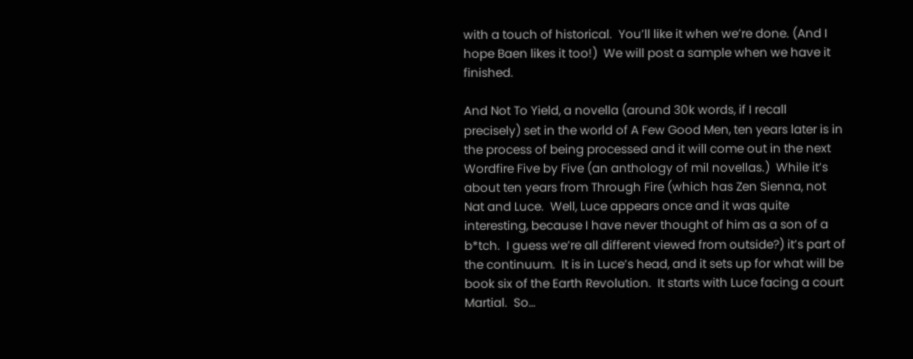with a touch of historical.  You’ll like it when we’re done. (And I hope Baen likes it too!)  We will post a sample when we have it finished.

And Not To Yield, a novella (around 30k words, if I recall precisely) set in the world of A Few Good Men, ten years later is in the process of being processed and it will come out in the next Wordfire Five by Five (an anthology of mil novellas.)  While it’s about ten years from Through Fire (which has Zen Sienna, not Nat and Luce.  Well, Luce appears once and it was quite interesting, because I have never thought of him as a son of a b*tch.  I guess we’re all different viewed from outside?) it’s part of the continuum.  It is in Luce’s head, and it sets up for what will be book six of the Earth Revolution.  It starts with Luce facing a court Martial.  So…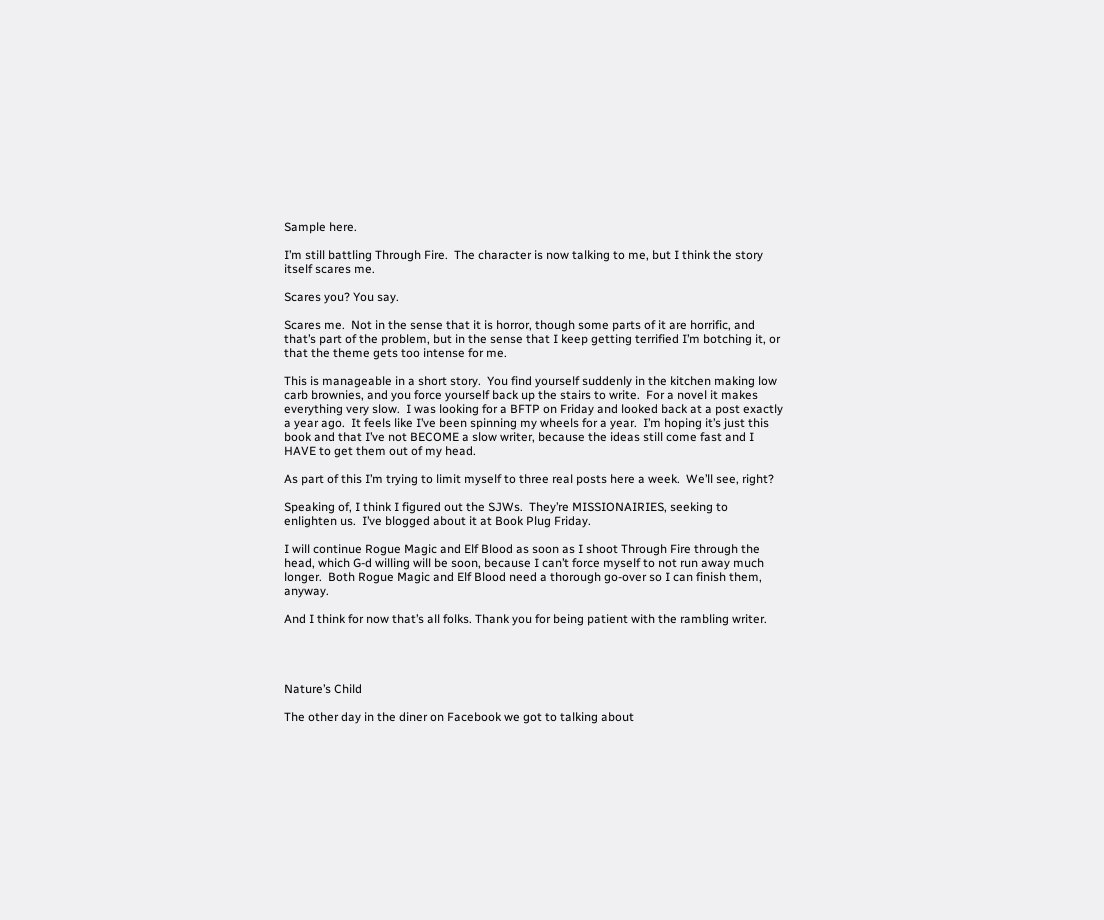Sample here.

I’m still battling Through Fire.  The character is now talking to me, but I think the story itself scares me.

Scares you? You say.

Scares me.  Not in the sense that it is horror, though some parts of it are horrific, and that’s part of the problem, but in the sense that I keep getting terrified I’m botching it, or that the theme gets too intense for me.

This is manageable in a short story.  You find yourself suddenly in the kitchen making low carb brownies, and you force yourself back up the stairs to write.  For a novel it makes everything very slow.  I was looking for a BFTP on Friday and looked back at a post exactly a year ago.  It feels like I’ve been spinning my wheels for a year.  I’m hoping it’s just this book and that I’ve not BECOME a slow writer, because the ideas still come fast and I HAVE to get them out of my head.

As part of this I’m trying to limit myself to three real posts here a week.  We’ll see, right?

Speaking of, I think I figured out the SJWs.  They’re MISSIONAIRIES, seeking to enlighten us.  I’ve blogged about it at Book Plug Friday.

I will continue Rogue Magic and Elf Blood as soon as I shoot Through Fire through the head, which G-d willing will be soon, because I can’t force myself to not run away much longer.  Both Rogue Magic and Elf Blood need a thorough go-over so I can finish them, anyway.

And I think for now that’s all folks. Thank you for being patient with the rambling writer.




Nature’s Child

The other day in the diner on Facebook we got to talking about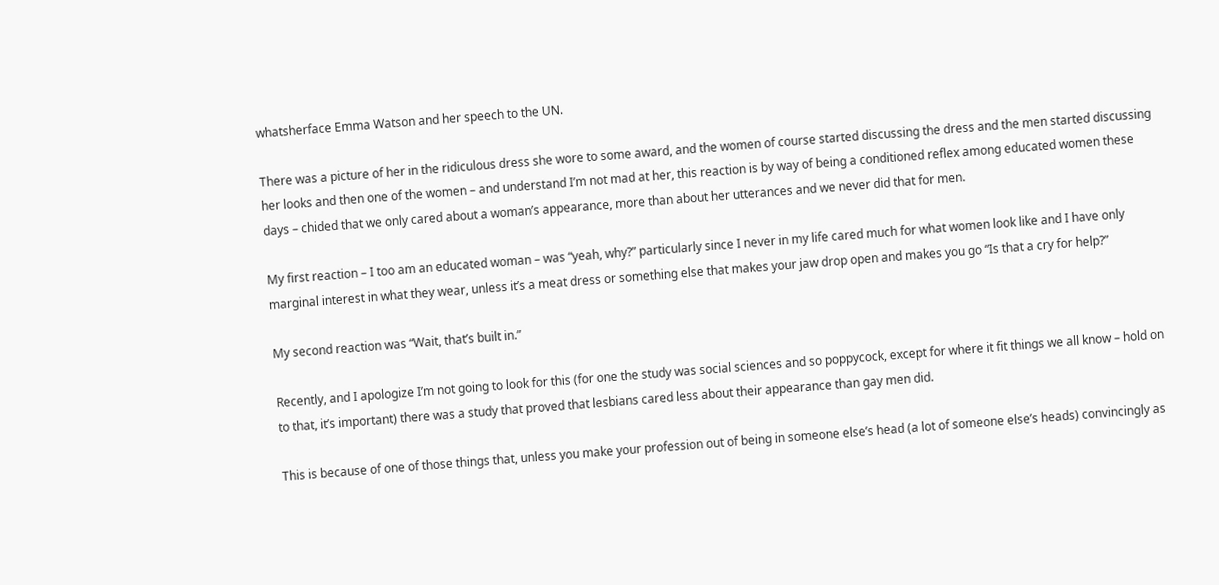whatsherface Emma Watson and her speech to the UN.

There was a picture of her in the ridiculous dress she wore to some award, and the women of course started discussing the dress and the men started discussing her looks and then one of the women – and understand I’m not mad at her, this reaction is by way of being a conditioned reflex among educated women these days – chided that we only cared about a woman’s appearance, more than about her utterances and we never did that for men.

My first reaction – I too am an educated woman – was “yeah, why?” particularly since I never in my life cared much for what women look like and I have only marginal interest in what they wear, unless it’s a meat dress or something else that makes your jaw drop open and makes you go “Is that a cry for help?”

My second reaction was “Wait, that’s built in.”

Recently, and I apologize I’m not going to look for this (for one the study was social sciences and so poppycock, except for where it fit things we all know – hold on to that, it’s important) there was a study that proved that lesbians cared less about their appearance than gay men did.

This is because of one of those things that, unless you make your profession out of being in someone else’s head (a lot of someone else’s heads) convincingly as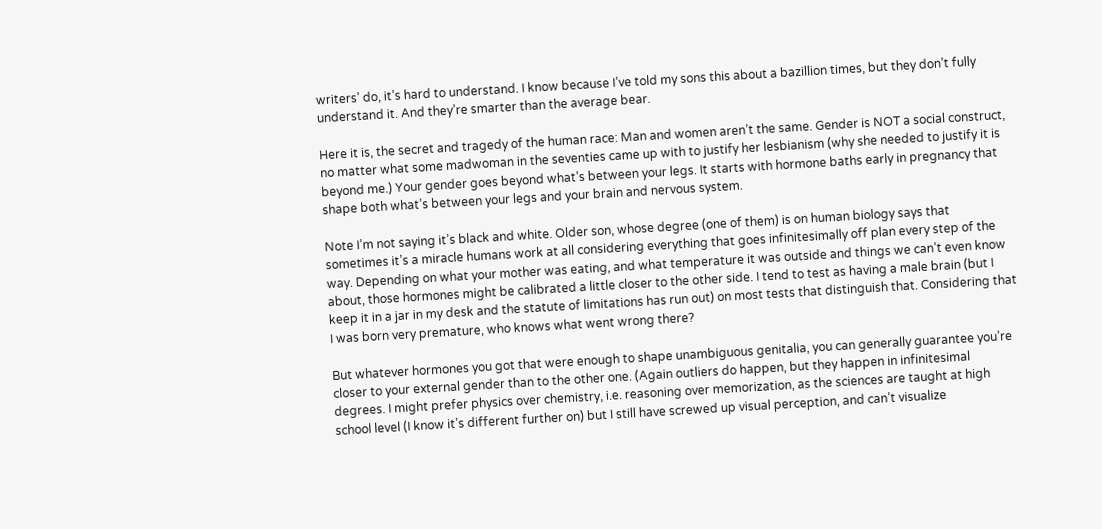writers’ do, it’s hard to understand. I know because I’ve told my sons this about a bazillion times, but they don’t fully understand it. And they’re smarter than the average bear.

Here it is, the secret and tragedy of the human race: Man and women aren’t the same. Gender is NOT a social construct, no matter what some madwoman in the seventies came up with to justify her lesbianism (why she needed to justify it is beyond me.) Your gender goes beyond what’s between your legs. It starts with hormone baths early in pregnancy that shape both what’s between your legs and your brain and nervous system.

Note I’m not saying it’s black and white. Older son, whose degree (one of them) is on human biology says that sometimes it’s a miracle humans work at all considering everything that goes infinitesimally off plan every step of the way. Depending on what your mother was eating, and what temperature it was outside and things we can’t even know about, those hormones might be calibrated a little closer to the other side. I tend to test as having a male brain (but I keep it in a jar in my desk and the statute of limitations has run out) on most tests that distinguish that. Considering that I was born very premature, who knows what went wrong there?

But whatever hormones you got that were enough to shape unambiguous genitalia, you can generally guarantee you’re closer to your external gender than to the other one. (Again outliers do happen, but they happen in infinitesimal degrees. I might prefer physics over chemistry, i.e. reasoning over memorization, as the sciences are taught at high school level (I know it’s different further on) but I still have screwed up visual perception, and can’t visualize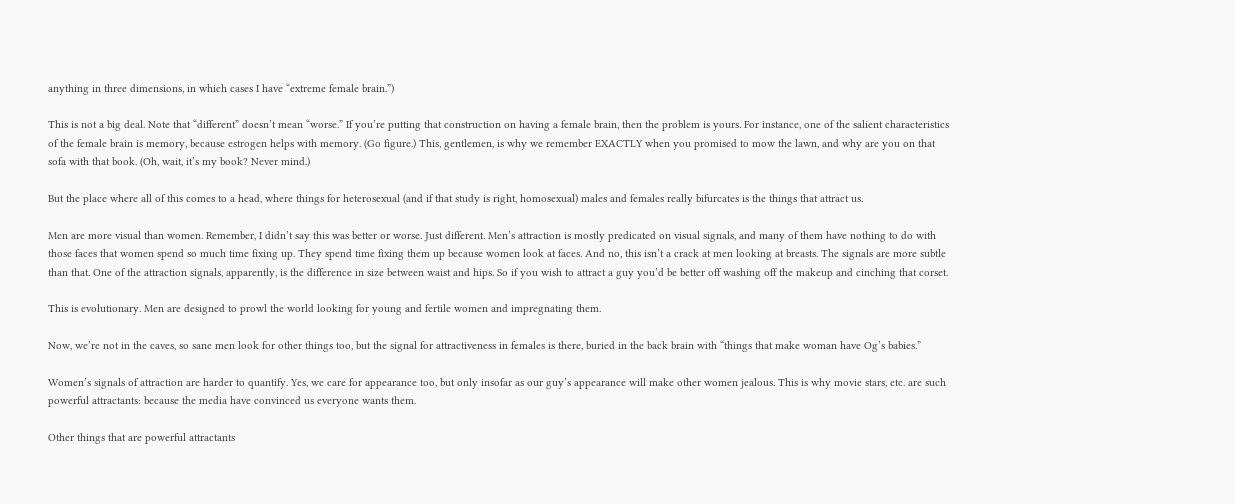anything in three dimensions, in which cases I have “extreme female brain.”)

This is not a big deal. Note that “different” doesn’t mean “worse.” If you’re putting that construction on having a female brain, then the problem is yours. For instance, one of the salient characteristics of the female brain is memory, because estrogen helps with memory. (Go figure.) This, gentlemen, is why we remember EXACTLY when you promised to mow the lawn, and why are you on that sofa with that book. (Oh, wait, it’s my book? Never mind.)

But the place where all of this comes to a head, where things for heterosexual (and if that study is right, homosexual) males and females really bifurcates is the things that attract us.

Men are more visual than women. Remember, I didn’t say this was better or worse. Just different. Men’s attraction is mostly predicated on visual signals, and many of them have nothing to do with those faces that women spend so much time fixing up. They spend time fixing them up because women look at faces. And no, this isn’t a crack at men looking at breasts. The signals are more subtle than that. One of the attraction signals, apparently, is the difference in size between waist and hips. So if you wish to attract a guy you’d be better off washing off the makeup and cinching that corset.

This is evolutionary. Men are designed to prowl the world looking for young and fertile women and impregnating them.

Now, we’re not in the caves, so sane men look for other things too, but the signal for attractiveness in females is there, buried in the back brain with “things that make woman have Og’s babies.”

Women’s signals of attraction are harder to quantify. Yes, we care for appearance too, but only insofar as our guy’s appearance will make other women jealous. This is why movie stars, etc. are such powerful attractants: because the media have convinced us everyone wants them.

Other things that are powerful attractants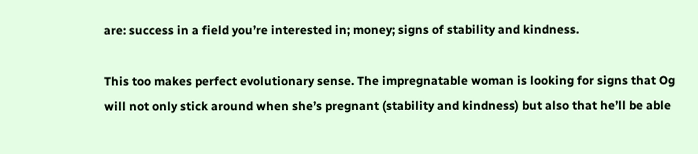are: success in a field you’re interested in; money; signs of stability and kindness.

This too makes perfect evolutionary sense. The impregnatable woman is looking for signs that Og will not only stick around when she’s pregnant (stability and kindness) but also that he’ll be able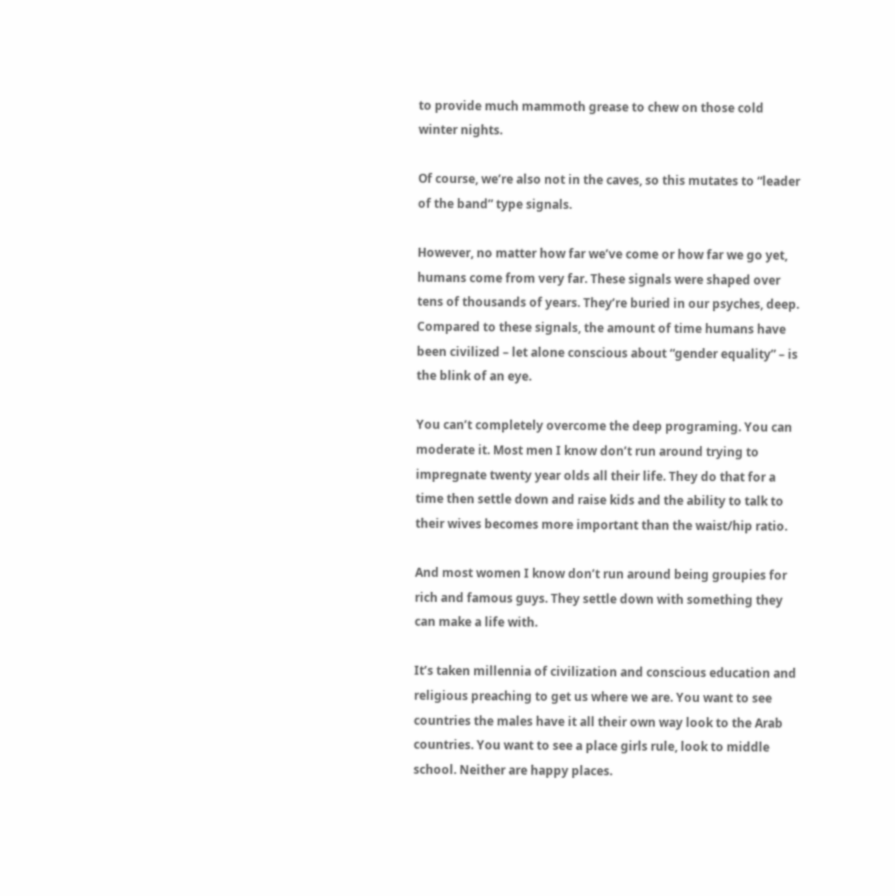to provide much mammoth grease to chew on those cold winter nights.

Of course, we’re also not in the caves, so this mutates to “leader of the band” type signals.

However, no matter how far we’ve come or how far we go yet, humans come from very far. These signals were shaped over tens of thousands of years. They’re buried in our psyches, deep. Compared to these signals, the amount of time humans have been civilized – let alone conscious about “gender equality” – is the blink of an eye.

You can’t completely overcome the deep programing. You can moderate it. Most men I know don’t run around trying to impregnate twenty year olds all their life. They do that for a time then settle down and raise kids and the ability to talk to their wives becomes more important than the waist/hip ratio.

And most women I know don’t run around being groupies for rich and famous guys. They settle down with something they can make a life with.

It’s taken millennia of civilization and conscious education and religious preaching to get us where we are. You want to see countries the males have it all their own way look to the Arab countries. You want to see a place girls rule, look to middle school. Neither are happy places.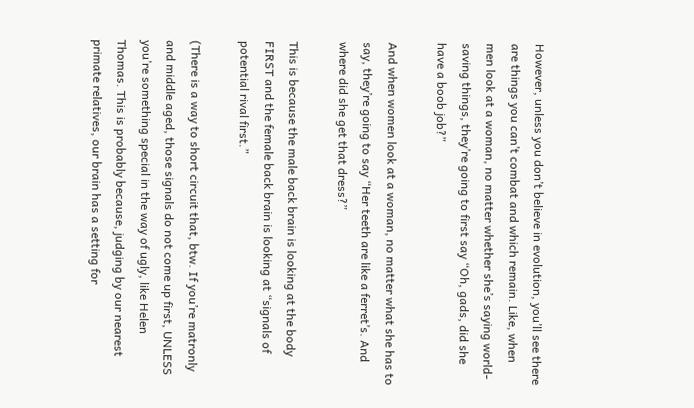However, unless you don’t believe in evolution, you’ll see there are things you can’t combat and which remain. Like, when men look at a woman, no matter whether she’s saying world-saving things, they’re going to first say “Oh, gads, did she have a boob job?”

And when women look at a woman, no matter what she has to say, they’re going to say “Her teeth are like a ferret’s. And where did she get that dress?”

This is because the male back brain is looking at the body FIRST and the female back brain is looking at “signals of potential rival first.”

(There is a way to short circuit that, btw. If you’re matronly and middle aged, those signals do not come up first, UNLESS you’re something special in the way of ugly, like Helen Thomas. This is probably because, judging by our nearest primate relatives, our brain has a setting for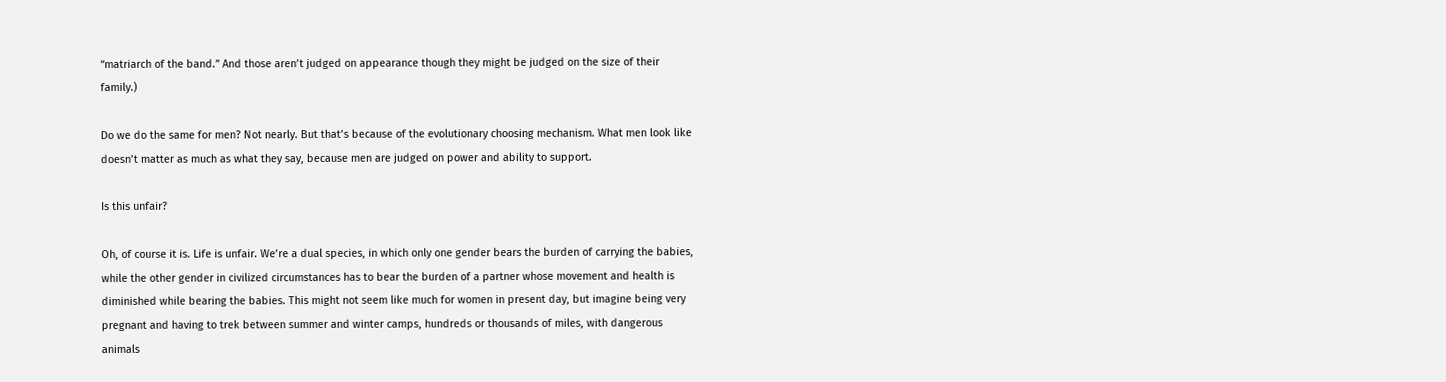“matriarch of the band.” And those aren’t judged on appearance though they might be judged on the size of their family.)

Do we do the same for men? Not nearly. But that’s because of the evolutionary choosing mechanism. What men look like doesn’t matter as much as what they say, because men are judged on power and ability to support.

Is this unfair?

Oh, of course it is. Life is unfair. We’re a dual species, in which only one gender bears the burden of carrying the babies, while the other gender in civilized circumstances has to bear the burden of a partner whose movement and health is diminished while bearing the babies. This might not seem like much for women in present day, but imagine being very pregnant and having to trek between summer and winter camps, hundreds or thousands of miles, with dangerous animals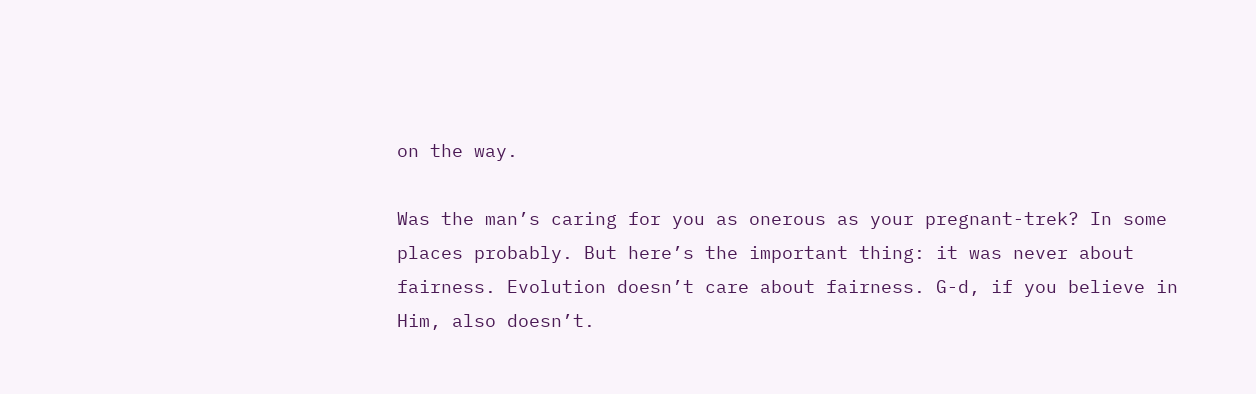on the way.

Was the man’s caring for you as onerous as your pregnant-trek? In some places probably. But here’s the important thing: it was never about fairness. Evolution doesn’t care about fairness. G-d, if you believe in Him, also doesn’t.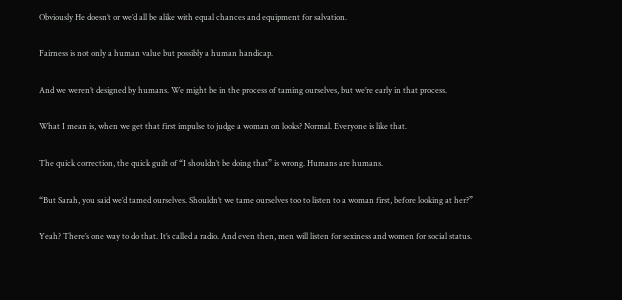Obviously He doesn’t or we’d all be alike with equal chances and equipment for salvation.

Fairness is not only a human value but possibly a human handicap.

And we weren’t designed by humans. We might be in the process of taming ourselves, but we’re early in that process.

What I mean is, when we get that first impulse to judge a woman on looks? Normal. Everyone is like that.

The quick correction, the quick guilt of “I shouldn’t be doing that” is wrong. Humans are humans.

“But Sarah, you said we’d tamed ourselves. Shouldn’t we tame ourselves too to listen to a woman first, before looking at her?”

Yeah? There’s one way to do that. It’s called a radio. And even then, men will listen for sexiness and women for social status.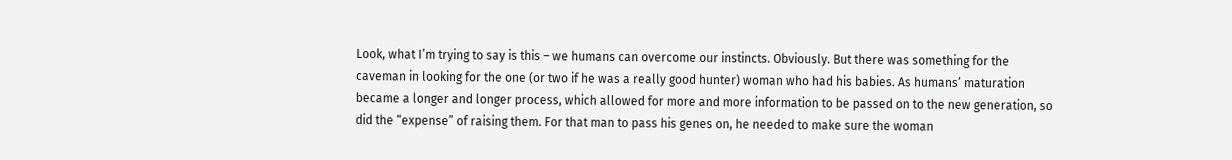Look, what I’m trying to say is this – we humans can overcome our instincts. Obviously. But there was something for the caveman in looking for the one (or two if he was a really good hunter) woman who had his babies. As humans’ maturation became a longer and longer process, which allowed for more and more information to be passed on to the new generation, so did the “expense” of raising them. For that man to pass his genes on, he needed to make sure the woman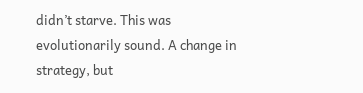didn’t starve. This was evolutionarily sound. A change in strategy, but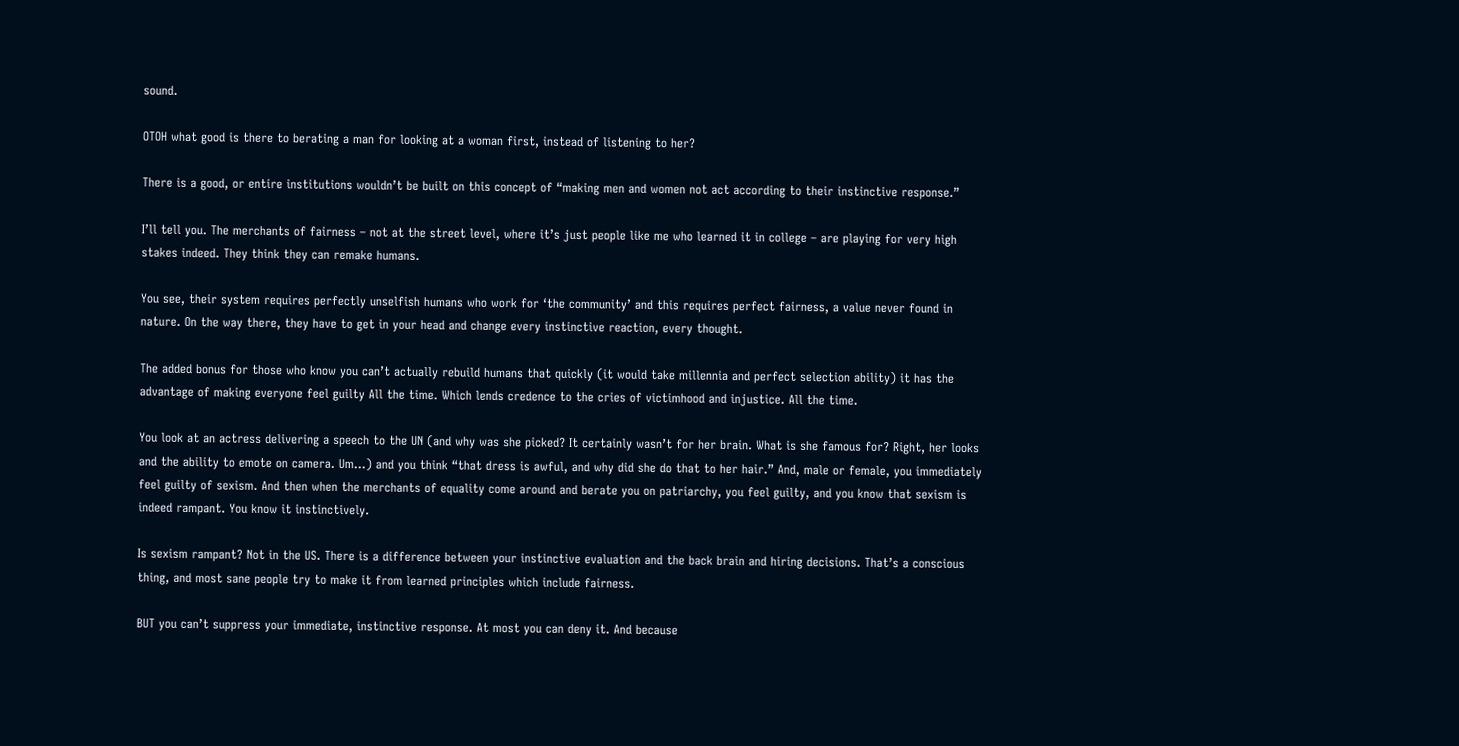sound.

OTOH what good is there to berating a man for looking at a woman first, instead of listening to her?

There is a good, or entire institutions wouldn’t be built on this concept of “making men and women not act according to their instinctive response.”

I’ll tell you. The merchants of fairness – not at the street level, where it’s just people like me who learned it in college – are playing for very high stakes indeed. They think they can remake humans.

You see, their system requires perfectly unselfish humans who work for ‘the community’ and this requires perfect fairness, a value never found in nature. On the way there, they have to get in your head and change every instinctive reaction, every thought.

The added bonus for those who know you can’t actually rebuild humans that quickly (it would take millennia and perfect selection ability) it has the advantage of making everyone feel guilty All the time. Which lends credence to the cries of victimhood and injustice. All the time.

You look at an actress delivering a speech to the UN (and why was she picked? It certainly wasn’t for her brain. What is she famous for? Right, her looks and the ability to emote on camera. Um…) and you think “that dress is awful, and why did she do that to her hair.” And, male or female, you immediately feel guilty of sexism. And then when the merchants of equality come around and berate you on patriarchy, you feel guilty, and you know that sexism is indeed rampant. You know it instinctively.

Is sexism rampant? Not in the US. There is a difference between your instinctive evaluation and the back brain and hiring decisions. That’s a conscious thing, and most sane people try to make it from learned principles which include fairness.

BUT you can’t suppress your immediate, instinctive response. At most you can deny it. And because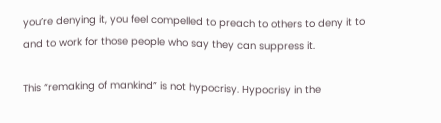you’re denying it, you feel compelled to preach to others to deny it to and to work for those people who say they can suppress it.

This “remaking of mankind” is not hypocrisy. Hypocrisy in the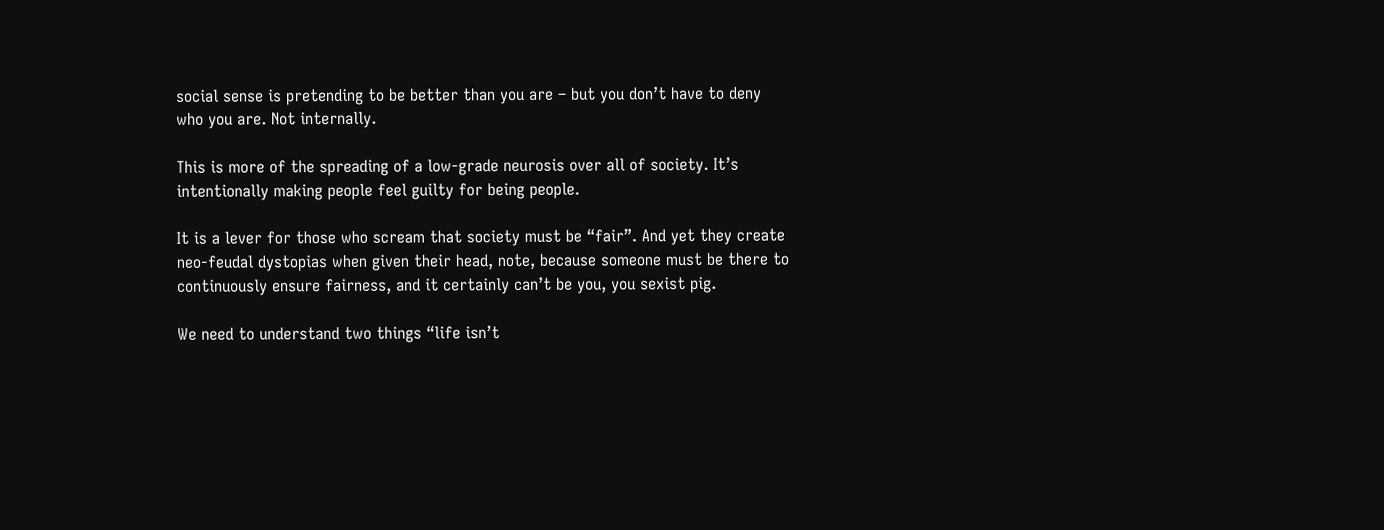social sense is pretending to be better than you are – but you don’t have to deny who you are. Not internally.

This is more of the spreading of a low-grade neurosis over all of society. It’s intentionally making people feel guilty for being people.

It is a lever for those who scream that society must be “fair”. And yet they create neo-feudal dystopias when given their head, note, because someone must be there to continuously ensure fairness, and it certainly can’t be you, you sexist pig.

We need to understand two things “life isn’t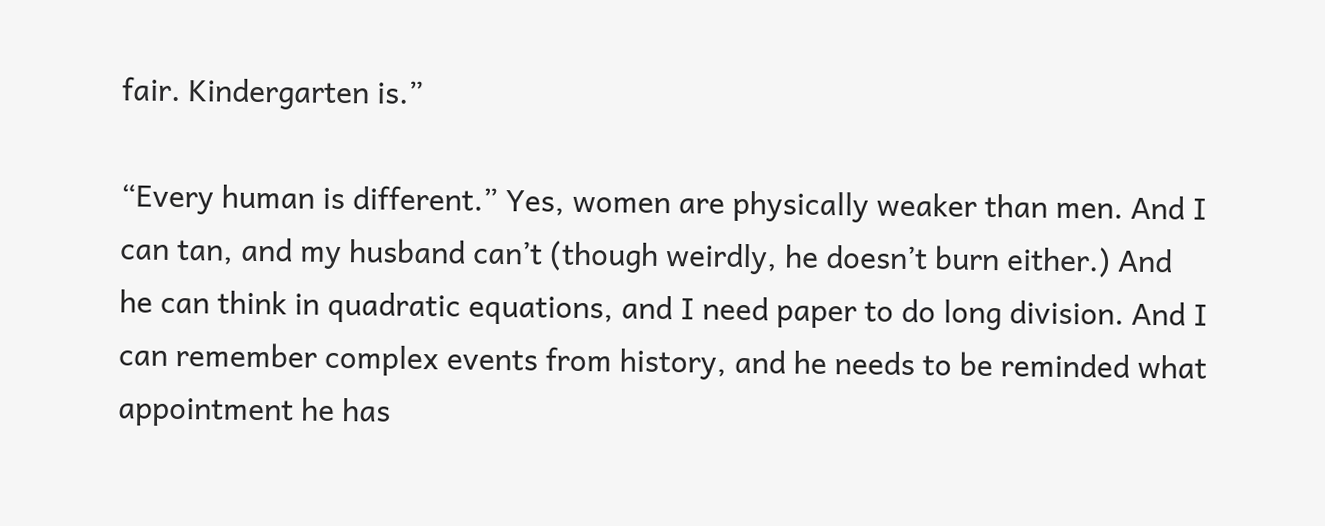fair. Kindergarten is.”

“Every human is different.” Yes, women are physically weaker than men. And I can tan, and my husband can’t (though weirdly, he doesn’t burn either.) And he can think in quadratic equations, and I need paper to do long division. And I can remember complex events from history, and he needs to be reminded what appointment he has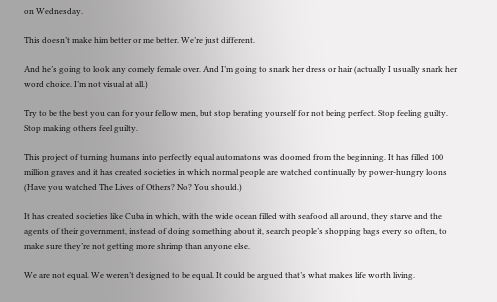on Wednesday.

This doesn’t make him better or me better. We’re just different.

And he’s going to look any comely female over. And I’m going to snark her dress or hair (actually I usually snark her word choice. I’m not visual at all.)

Try to be the best you can for your fellow men, but stop berating yourself for not being perfect. Stop feeling guilty. Stop making others feel guilty.

This project of turning humans into perfectly equal automatons was doomed from the beginning. It has filled 100 million graves and it has created societies in which normal people are watched continually by power-hungry loons (Have you watched The Lives of Others? No? You should.)

It has created societies like Cuba in which, with the wide ocean filled with seafood all around, they starve and the agents of their government, instead of doing something about it, search people’s shopping bags every so often, to make sure they’re not getting more shrimp than anyone else.

We are not equal. We weren’t designed to be equal. It could be argued that’s what makes life worth living.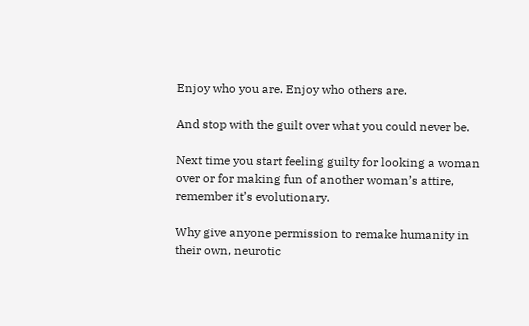Enjoy who you are. Enjoy who others are.

And stop with the guilt over what you could never be.

Next time you start feeling guilty for looking a woman over or for making fun of another woman’s attire, remember it’s evolutionary.

Why give anyone permission to remake humanity in their own, neurotic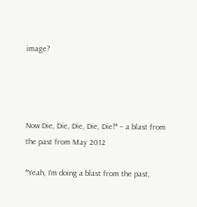image?




Now Die, Die, Die, Die, Die!* – a blast from the past from May 2012

*Yeah, I’m doing a blast from the past,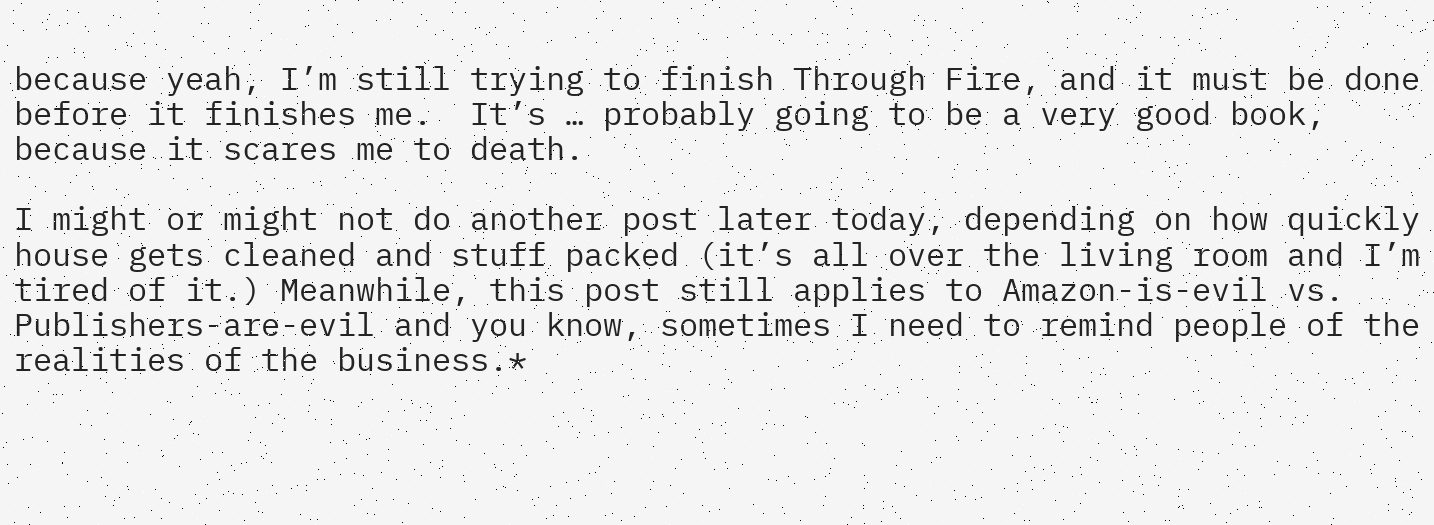because yeah, I’m still trying to finish Through Fire, and it must be done before it finishes me.  It’s … probably going to be a very good book, because it scares me to death.

I might or might not do another post later today, depending on how quickly house gets cleaned and stuff packed (it’s all over the living room and I’m tired of it.) Meanwhile, this post still applies to Amazon-is-evil vs. Publishers-are-evil and you know, sometimes I need to remind people of the realities of the business.*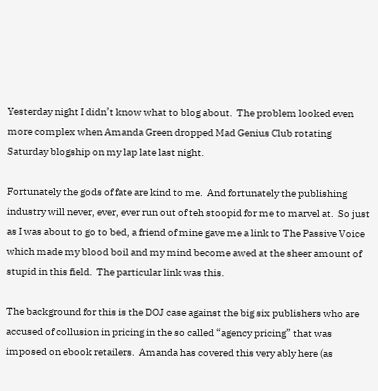Yesterday night I didn’t know what to blog about.  The problem looked even more complex when Amanda Green dropped Mad Genius Club rotating Saturday blogship on my lap late last night.

Fortunately the gods of fate are kind to me.  And fortunately the publishing industry will never, ever, ever run out of teh stoopid for me to marvel at.  So just as I was about to go to bed, a friend of mine gave me a link to The Passive Voice which made my blood boil and my mind become awed at the sheer amount of stupid in this field.  The particular link was this.

The background for this is the DOJ case against the big six publishers who are accused of collusion in pricing in the so called “agency pricing” that was imposed on ebook retailers.  Amanda has covered this very ably here (as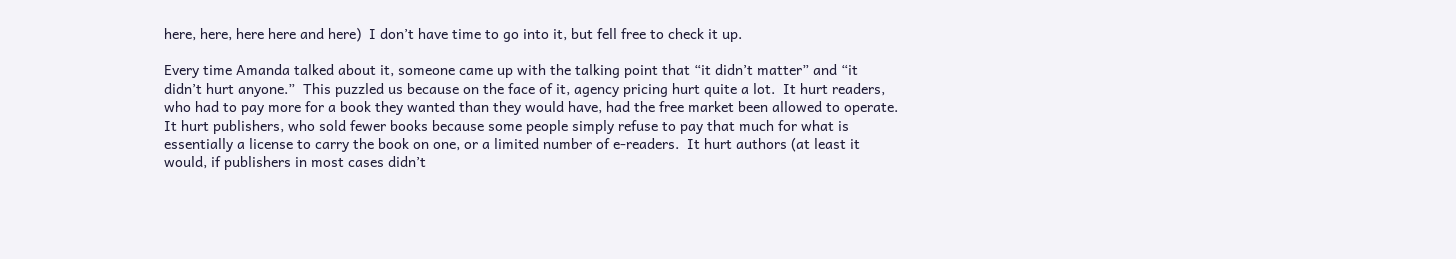here, here, here here and here)  I don’t have time to go into it, but fell free to check it up.

Every time Amanda talked about it, someone came up with the talking point that “it didn’t matter” and “it didn’t hurt anyone.”  This puzzled us because on the face of it, agency pricing hurt quite a lot.  It hurt readers, who had to pay more for a book they wanted than they would have, had the free market been allowed to operate.  It hurt publishers, who sold fewer books because some people simply refuse to pay that much for what is essentially a license to carry the book on one, or a limited number of e-readers.  It hurt authors (at least it would, if publishers in most cases didn’t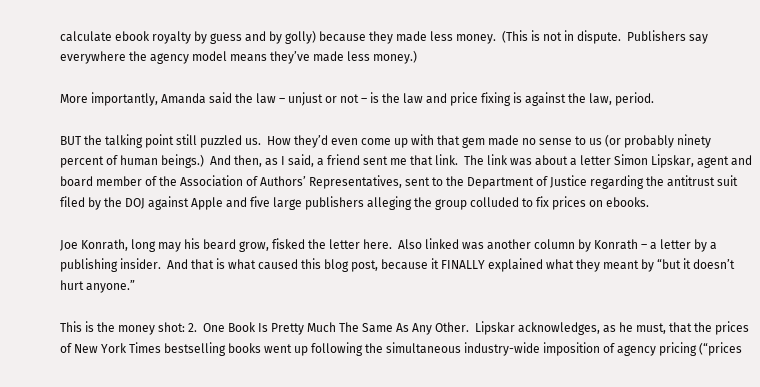calculate ebook royalty by guess and by golly) because they made less money.  (This is not in dispute.  Publishers say everywhere the agency model means they’ve made less money.)

More importantly, Amanda said the law – unjust or not – is the law and price fixing is against the law, period.

BUT the talking point still puzzled us.  How they’d even come up with that gem made no sense to us (or probably ninety percent of human beings.)  And then, as I said, a friend sent me that link.  The link was about a letter Simon Lipskar, agent and board member of the Association of Authors’ Representatives, sent to the Department of Justice regarding the antitrust suit filed by the DOJ against Apple and five large publishers alleging the group colluded to fix prices on ebooks.

Joe Konrath, long may his beard grow, fisked the letter here.  Also linked was another column by Konrath – a letter by a publishing insider.  And that is what caused this blog post, because it FINALLY explained what they meant by “but it doesn’t hurt anyone.”

This is the money shot: 2.  One Book Is Pretty Much The Same As Any Other.  Lipskar acknowledges, as he must, that the prices of New York Times bestselling books went up following the simultaneous industry-wide imposition of agency pricing (“prices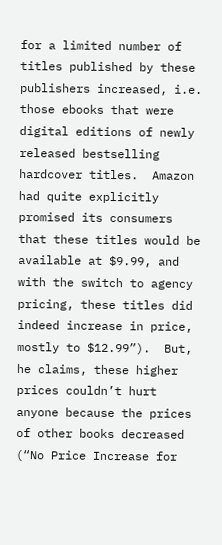for a limited number of titles published by these publishers increased, i.e. those ebooks that were digital editions of newly released bestselling hardcover titles.  Amazon had quite explicitly promised its consumers that these titles would be available at $9.99, and with the switch to agency pricing, these titles did indeed increase in price, mostly to $12.99”).  But, he claims, these higher prices couldn’t hurt anyone because the prices of other books decreased (“No Price Increase for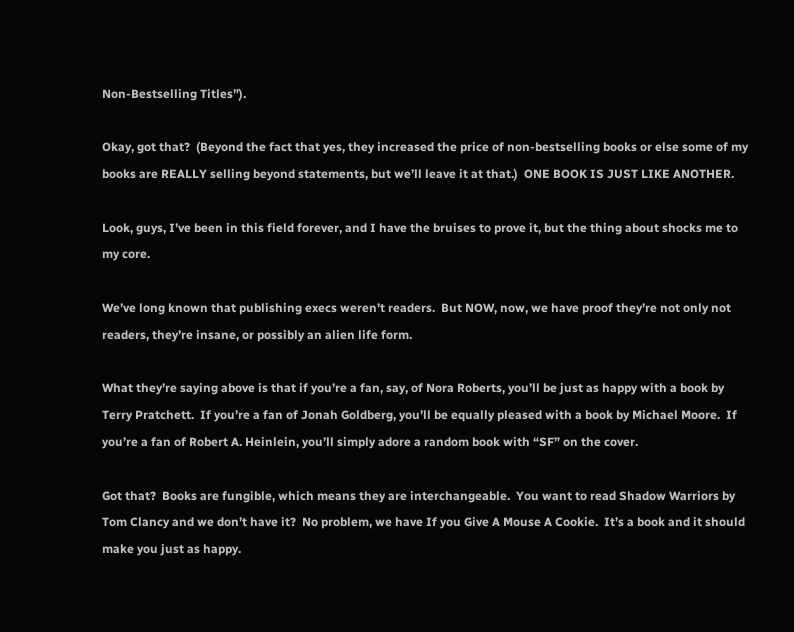Non-Bestselling Titles”).

Okay, got that?  (Beyond the fact that yes, they increased the price of non-bestselling books or else some of my books are REALLY selling beyond statements, but we’ll leave it at that.)  ONE BOOK IS JUST LIKE ANOTHER.

Look, guys, I’ve been in this field forever, and I have the bruises to prove it, but the thing about shocks me to my core.

We’ve long known that publishing execs weren’t readers.  But NOW, now, we have proof they’re not only not readers, they’re insane, or possibly an alien life form.

What they’re saying above is that if you’re a fan, say, of Nora Roberts, you’ll be just as happy with a book by Terry Pratchett.  If you’re a fan of Jonah Goldberg, you’ll be equally pleased with a book by Michael Moore.  If you’re a fan of Robert A. Heinlein, you’ll simply adore a random book with “SF” on the cover.

Got that?  Books are fungible, which means they are interchangeable.  You want to read Shadow Warriors by Tom Clancy and we don’t have it?  No problem, we have If you Give A Mouse A Cookie.  It’s a book and it should make you just as happy.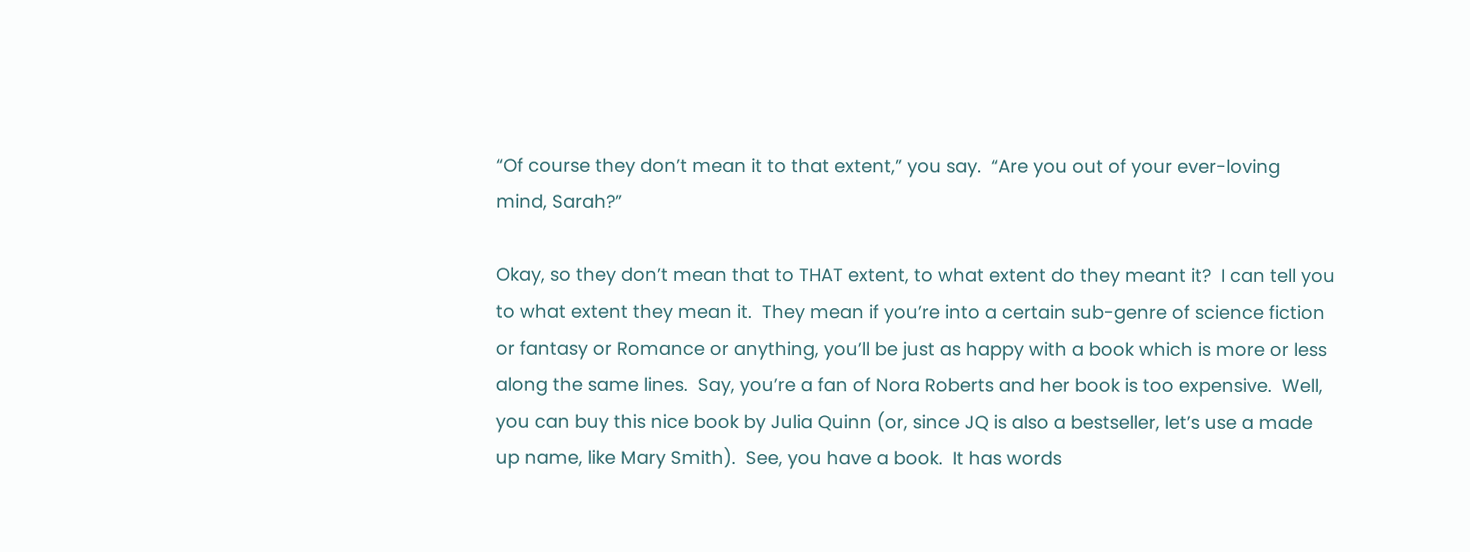“Of course they don’t mean it to that extent,” you say.  “Are you out of your ever-loving mind, Sarah?”

Okay, so they don’t mean that to THAT extent, to what extent do they meant it?  I can tell you to what extent they mean it.  They mean if you’re into a certain sub-genre of science fiction or fantasy or Romance or anything, you’ll be just as happy with a book which is more or less along the same lines.  Say, you’re a fan of Nora Roberts and her book is too expensive.  Well, you can buy this nice book by Julia Quinn (or, since JQ is also a bestseller, let’s use a made up name, like Mary Smith).  See, you have a book.  It has words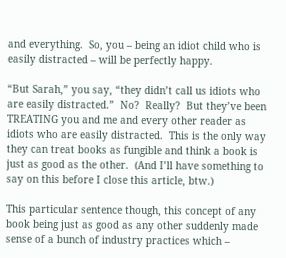and everything.  So, you – being an idiot child who is easily distracted – will be perfectly happy.

“But Sarah,” you say, “they didn’t call us idiots who are easily distracted.”  No?  Really?  But they’ve been TREATING you and me and every other reader as idiots who are easily distracted.  This is the only way they can treat books as fungible and think a book is just as good as the other.  (And I’ll have something to say on this before I close this article, btw.)

This particular sentence though, this concept of any book being just as good as any other suddenly made sense of a bunch of industry practices which –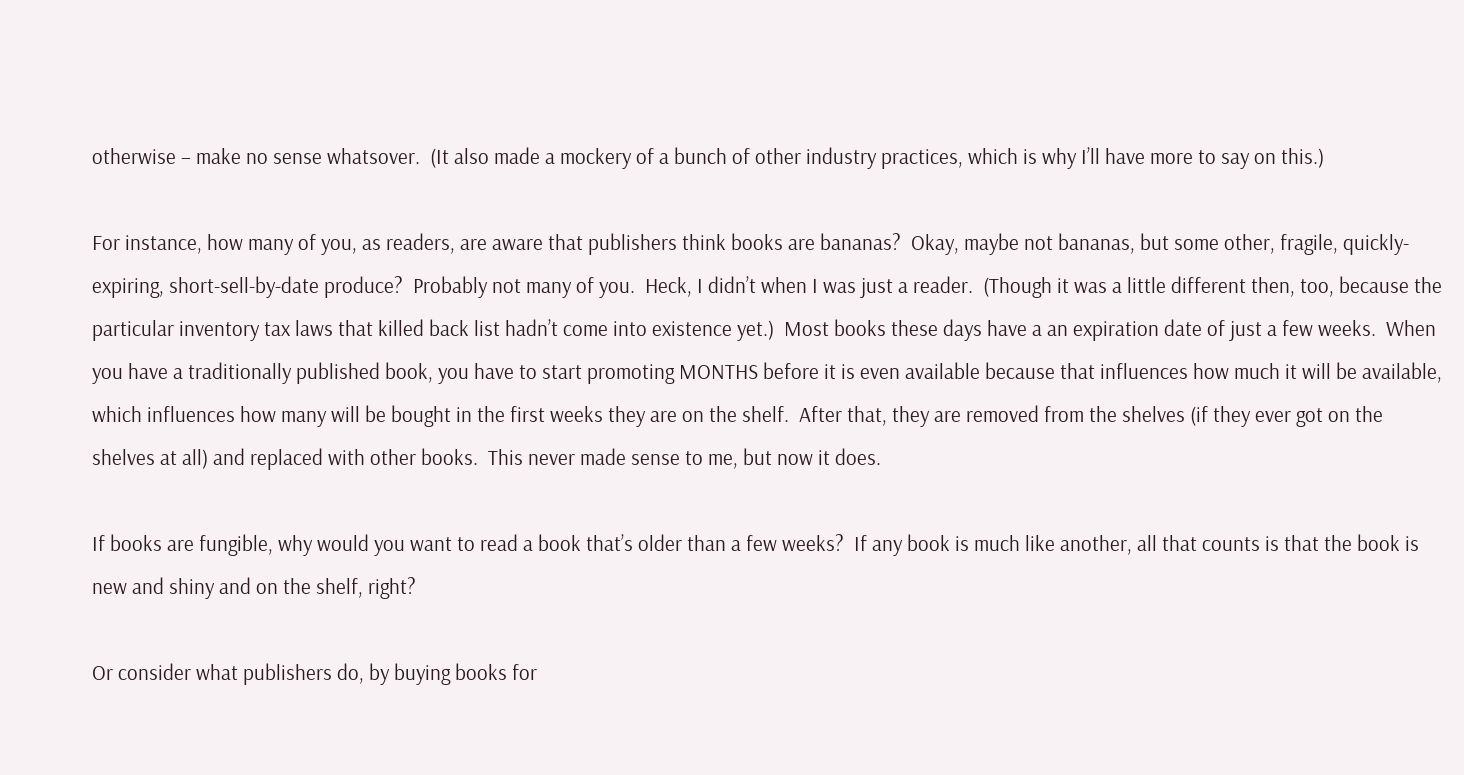otherwise – make no sense whatsover.  (It also made a mockery of a bunch of other industry practices, which is why I’ll have more to say on this.)

For instance, how many of you, as readers, are aware that publishers think books are bananas?  Okay, maybe not bananas, but some other, fragile, quickly-expiring, short-sell-by-date produce?  Probably not many of you.  Heck, I didn’t when I was just a reader.  (Though it was a little different then, too, because the particular inventory tax laws that killed back list hadn’t come into existence yet.)  Most books these days have a an expiration date of just a few weeks.  When you have a traditionally published book, you have to start promoting MONTHS before it is even available because that influences how much it will be available, which influences how many will be bought in the first weeks they are on the shelf.  After that, they are removed from the shelves (if they ever got on the shelves at all) and replaced with other books.  This never made sense to me, but now it does.

If books are fungible, why would you want to read a book that’s older than a few weeks?  If any book is much like another, all that counts is that the book is new and shiny and on the shelf, right?

Or consider what publishers do, by buying books for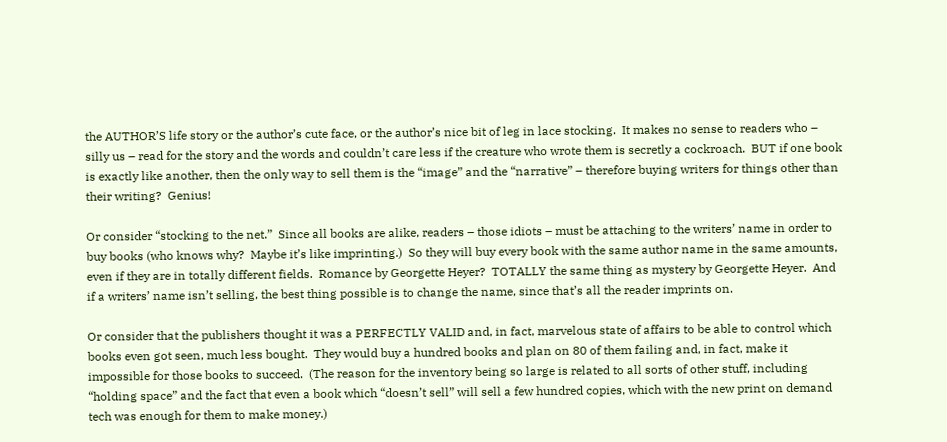the AUTHOR’S life story or the author’s cute face, or the author’s nice bit of leg in lace stocking.  It makes no sense to readers who – silly us – read for the story and the words and couldn’t care less if the creature who wrote them is secretly a cockroach.  BUT if one book is exactly like another, then the only way to sell them is the “image” and the “narrative” – therefore buying writers for things other than their writing?  Genius!

Or consider “stocking to the net.”  Since all books are alike, readers – those idiots – must be attaching to the writers’ name in order to buy books (who knows why?  Maybe it’s like imprinting.)  So they will buy every book with the same author name in the same amounts, even if they are in totally different fields.  Romance by Georgette Heyer?  TOTALLY the same thing as mystery by Georgette Heyer.  And if a writers’ name isn’t selling, the best thing possible is to change the name, since that’s all the reader imprints on.

Or consider that the publishers thought it was a PERFECTLY VALID and, in fact, marvelous state of affairs to be able to control which books even got seen, much less bought.  They would buy a hundred books and plan on 80 of them failing and, in fact, make it impossible for those books to succeed.  (The reason for the inventory being so large is related to all sorts of other stuff, including “holding space” and the fact that even a book which “doesn’t sell” will sell a few hundred copies, which with the new print on demand tech was enough for them to make money.)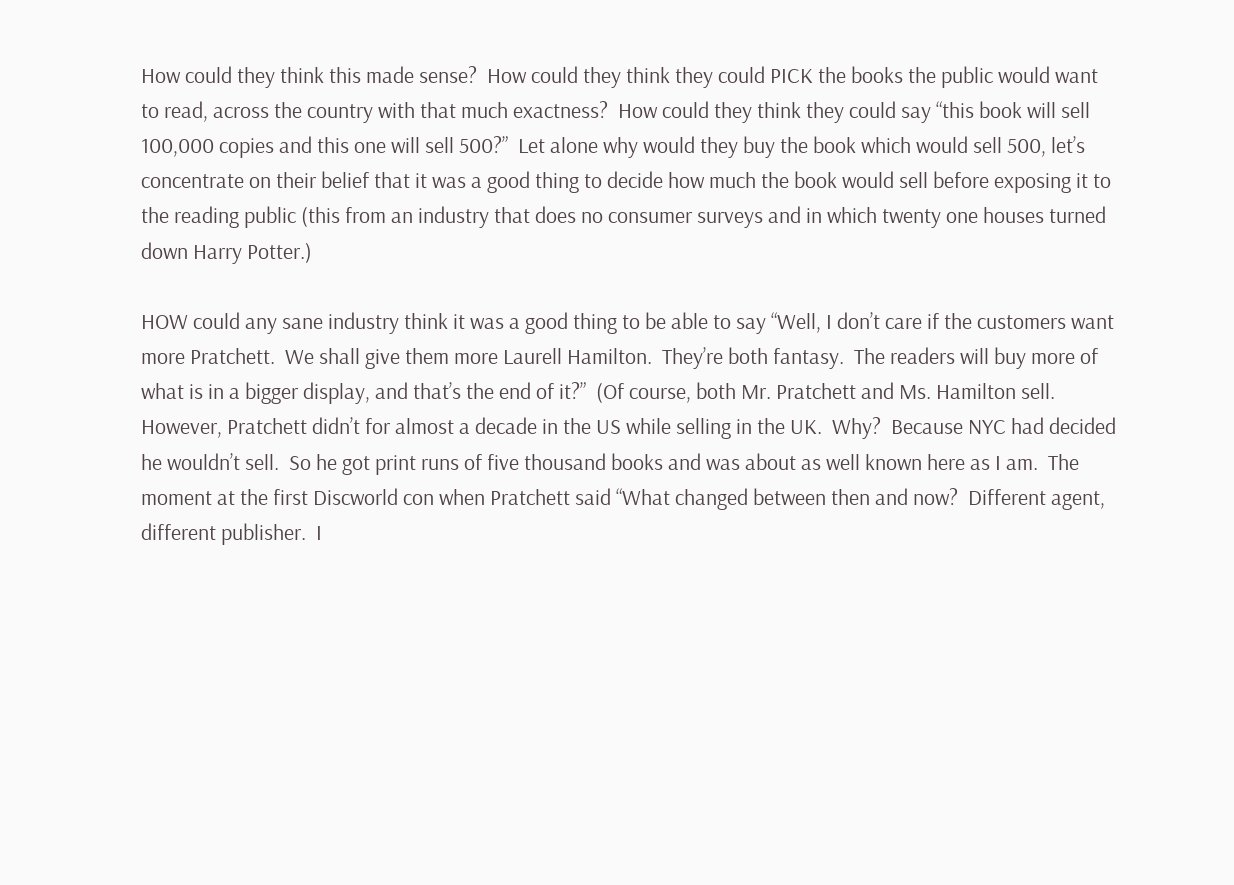How could they think this made sense?  How could they think they could PICK the books the public would want to read, across the country with that much exactness?  How could they think they could say “this book will sell 100,000 copies and this one will sell 500?”  Let alone why would they buy the book which would sell 500, let’s concentrate on their belief that it was a good thing to decide how much the book would sell before exposing it to the reading public (this from an industry that does no consumer surveys and in which twenty one houses turned down Harry Potter.)

HOW could any sane industry think it was a good thing to be able to say “Well, I don’t care if the customers want more Pratchett.  We shall give them more Laurell Hamilton.  They’re both fantasy.  The readers will buy more of what is in a bigger display, and that’s the end of it?”  (Of course, both Mr. Pratchett and Ms. Hamilton sell.  However, Pratchett didn’t for almost a decade in the US while selling in the UK.  Why?  Because NYC had decided he wouldn’t sell.  So he got print runs of five thousand books and was about as well known here as I am.  The moment at the first Discworld con when Pratchett said “What changed between then and now?  Different agent, different publisher.  I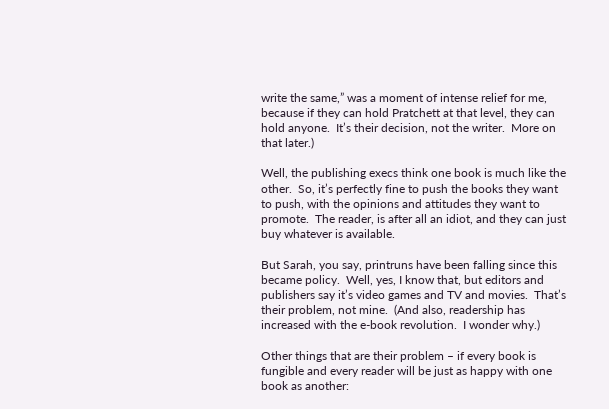write the same,” was a moment of intense relief for me, because if they can hold Pratchett at that level, they can hold anyone.  It’s their decision, not the writer.  More on that later.)

Well, the publishing execs think one book is much like the other.  So, it’s perfectly fine to push the books they want to push, with the opinions and attitudes they want to promote.  The reader, is after all an idiot, and they can just buy whatever is available.

But Sarah, you say, printruns have been falling since this became policy.  Well, yes, I know that, but editors and publishers say it’s video games and TV and movies.  That’s their problem, not mine.  (And also, readership has increased with the e-book revolution.  I wonder why.)

Other things that are their problem – if every book is fungible and every reader will be just as happy with one book as another: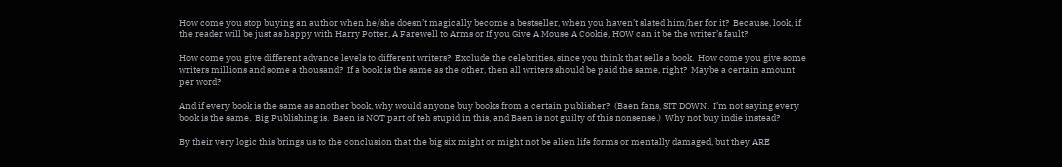How come you stop buying an author when he/she doesn’t magically become a bestseller, when you haven’t slated him/her for it?  Because, look, if the reader will be just as happy with Harry Potter, A Farewell to Arms or If you Give A Mouse A Cookie, HOW can it be the writer’s fault?

How come you give different advance levels to different writers?  Exclude the celebrities, since you think that sells a book.  How come you give some writers millions and some a thousand?  If a book is the same as the other, then all writers should be paid the same, right?  Maybe a certain amount per word?

And if every book is the same as another book, why would anyone buy books from a certain publisher?  (Baen fans, SIT DOWN.  I’m not saying every book is the same.  Big Publishing is.  Baen is NOT part of teh stupid in this, and Baen is not guilty of this nonsense.)  Why not buy indie instead?

By their very logic this brings us to the conclusion that the big six might or might not be alien life forms or mentally damaged, but they ARE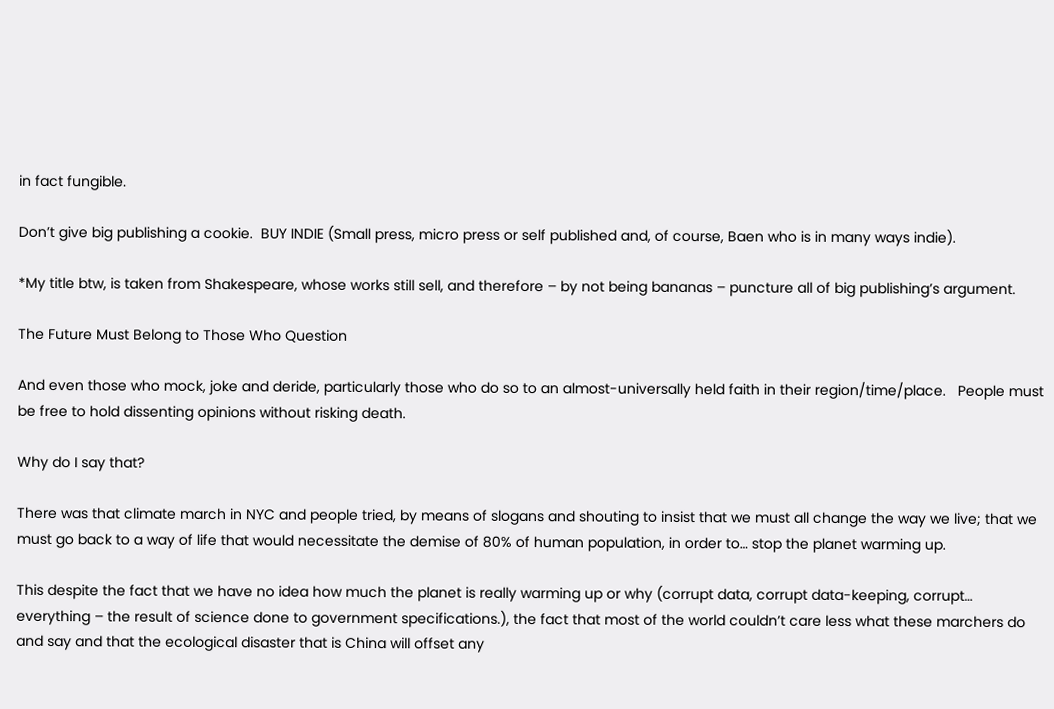in fact fungible.

Don’t give big publishing a cookie.  BUY INDIE (Small press, micro press or self published and, of course, Baen who is in many ways indie).

*My title btw, is taken from Shakespeare, whose works still sell, and therefore – by not being bananas – puncture all of big publishing’s argument.

The Future Must Belong to Those Who Question

And even those who mock, joke and deride, particularly those who do so to an almost-universally held faith in their region/time/place.   People must be free to hold dissenting opinions without risking death.

Why do I say that?

There was that climate march in NYC and people tried, by means of slogans and shouting to insist that we must all change the way we live; that we must go back to a way of life that would necessitate the demise of 80% of human population, in order to… stop the planet warming up.

This despite the fact that we have no idea how much the planet is really warming up or why (corrupt data, corrupt data-keeping, corrupt… everything – the result of science done to government specifications.), the fact that most of the world couldn’t care less what these marchers do and say and that the ecological disaster that is China will offset any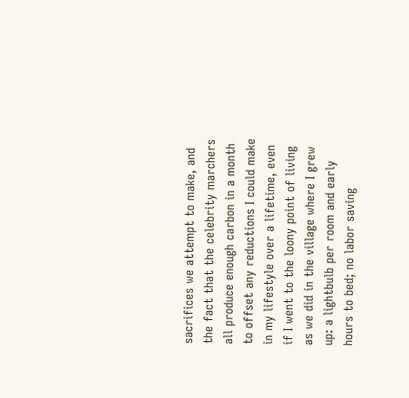sacrifices we attempt to make, and the fact that the celebrity marchers all produce enough carbon in a month to offset any reductions I could make in my lifestyle over a lifetime, even if I went to the loony point of living as we did in the village where I grew up: a lightbulb per room and early hours to bed; no labor saving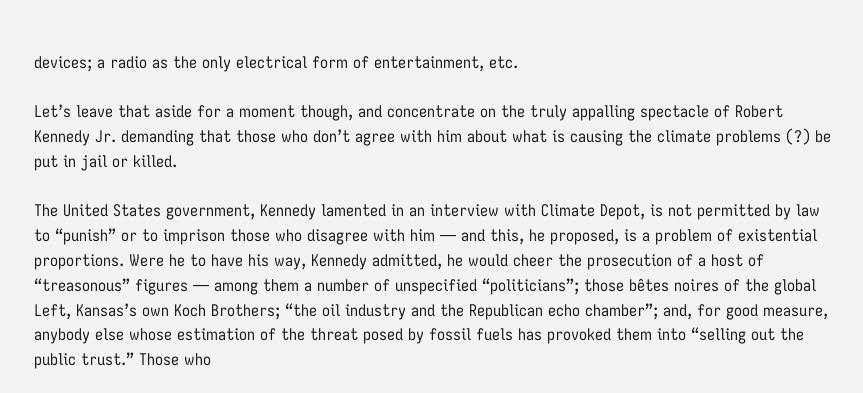devices; a radio as the only electrical form of entertainment, etc.

Let’s leave that aside for a moment though, and concentrate on the truly appalling spectacle of Robert Kennedy Jr. demanding that those who don’t agree with him about what is causing the climate problems (?) be put in jail or killed.

The United States government, Kennedy lamented in an interview with Climate Depot, is not permitted by law to “punish” or to imprison those who disagree with him — and this, he proposed, is a problem of existential proportions. Were he to have his way, Kennedy admitted, he would cheer the prosecution of a host of “treasonous” figures — among them a number of unspecified “politicians”; those bêtes noires of the global Left, Kansas’s own Koch Brothers; “the oil industry and the Republican echo chamber”; and, for good measure, anybody else whose estimation of the threat posed by fossil fuels has provoked them into “selling out the public trust.” Those who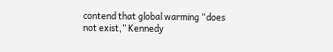contend that global warming “does not exist,” Kennedy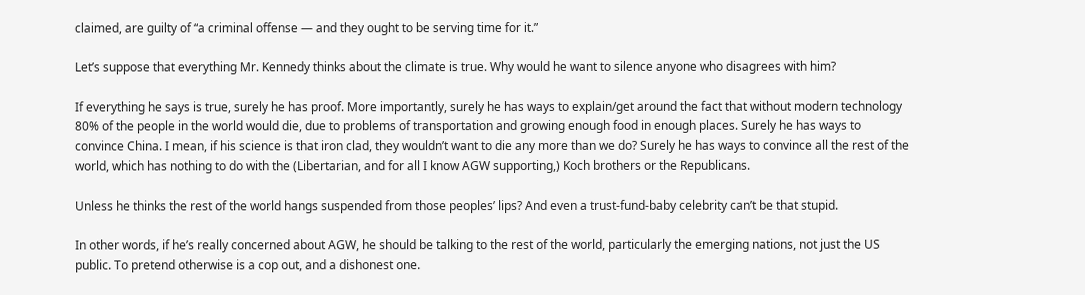claimed, are guilty of “a criminal offense — and they ought to be serving time for it.”

Let’s suppose that everything Mr. Kennedy thinks about the climate is true. Why would he want to silence anyone who disagrees with him?

If everything he says is true, surely he has proof. More importantly, surely he has ways to explain/get around the fact that without modern technology 80% of the people in the world would die, due to problems of transportation and growing enough food in enough places. Surely he has ways to convince China. I mean, if his science is that iron clad, they wouldn’t want to die any more than we do? Surely he has ways to convince all the rest of the world, which has nothing to do with the (Libertarian, and for all I know AGW supporting,) Koch brothers or the Republicans.

Unless he thinks the rest of the world hangs suspended from those peoples’ lips? And even a trust-fund-baby celebrity can’t be that stupid.

In other words, if he’s really concerned about AGW, he should be talking to the rest of the world, particularly the emerging nations, not just the US public. To pretend otherwise is a cop out, and a dishonest one.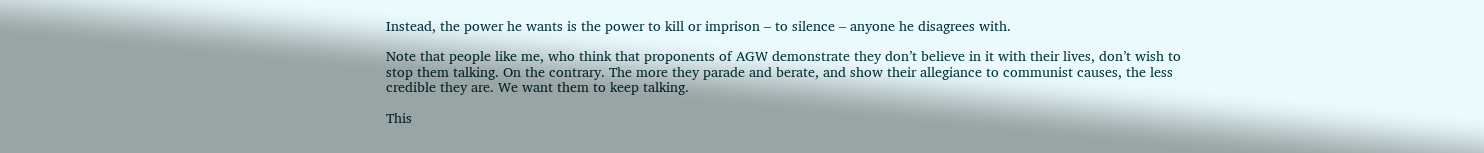Instead, the power he wants is the power to kill or imprison – to silence – anyone he disagrees with.

Note that people like me, who think that proponents of AGW demonstrate they don’t believe in it with their lives, don’t wish to stop them talking. On the contrary. The more they parade and berate, and show their allegiance to communist causes, the less credible they are. We want them to keep talking.

This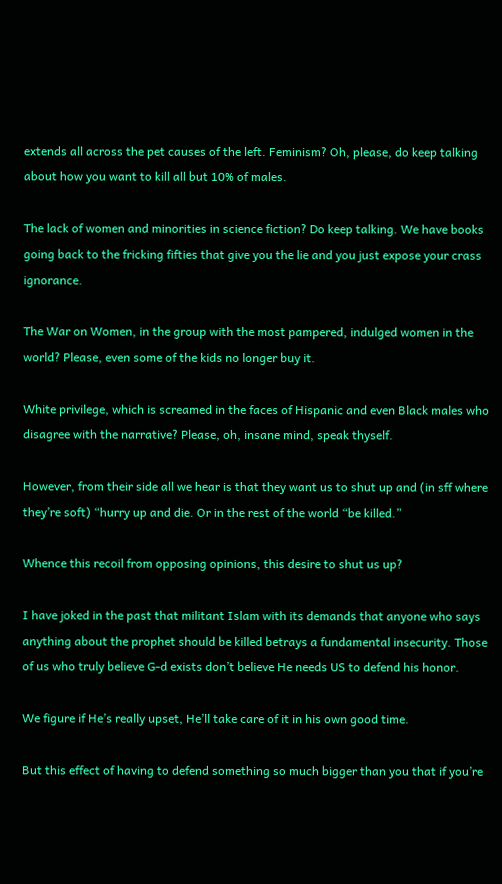extends all across the pet causes of the left. Feminism? Oh, please, do keep talking about how you want to kill all but 10% of males.

The lack of women and minorities in science fiction? Do keep talking. We have books going back to the fricking fifties that give you the lie and you just expose your crass ignorance.

The War on Women, in the group with the most pampered, indulged women in the world? Please, even some of the kids no longer buy it.

White privilege, which is screamed in the faces of Hispanic and even Black males who disagree with the narrative? Please, oh, insane mind, speak thyself.

However, from their side all we hear is that they want us to shut up and (in sff where they’re soft) “hurry up and die. Or in the rest of the world “be killed.”

Whence this recoil from opposing opinions, this desire to shut us up?

I have joked in the past that militant Islam with its demands that anyone who says anything about the prophet should be killed betrays a fundamental insecurity. Those of us who truly believe G-d exists don’t believe He needs US to defend his honor.

We figure if He’s really upset, He’ll take care of it in his own good time.

But this effect of having to defend something so much bigger than you that if you’re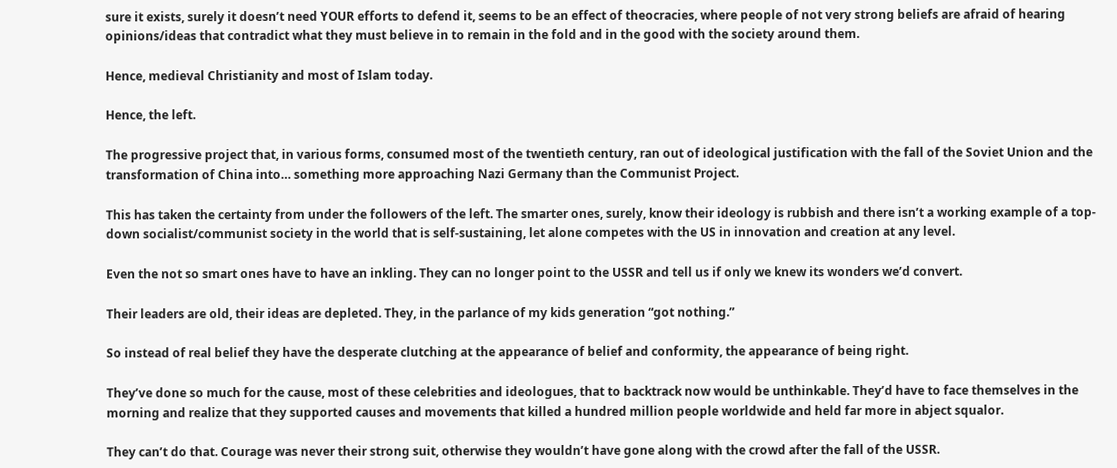sure it exists, surely it doesn’t need YOUR efforts to defend it, seems to be an effect of theocracies, where people of not very strong beliefs are afraid of hearing opinions/ideas that contradict what they must believe in to remain in the fold and in the good with the society around them.

Hence, medieval Christianity and most of Islam today.

Hence, the left.

The progressive project that, in various forms, consumed most of the twentieth century, ran out of ideological justification with the fall of the Soviet Union and the transformation of China into… something more approaching Nazi Germany than the Communist Project.

This has taken the certainty from under the followers of the left. The smarter ones, surely, know their ideology is rubbish and there isn’t a working example of a top-down socialist/communist society in the world that is self-sustaining, let alone competes with the US in innovation and creation at any level.

Even the not so smart ones have to have an inkling. They can no longer point to the USSR and tell us if only we knew its wonders we’d convert.

Their leaders are old, their ideas are depleted. They, in the parlance of my kids generation “got nothing.”

So instead of real belief they have the desperate clutching at the appearance of belief and conformity, the appearance of being right.

They’ve done so much for the cause, most of these celebrities and ideologues, that to backtrack now would be unthinkable. They’d have to face themselves in the morning and realize that they supported causes and movements that killed a hundred million people worldwide and held far more in abject squalor.

They can’t do that. Courage was never their strong suit, otherwise they wouldn’t have gone along with the crowd after the fall of the USSR.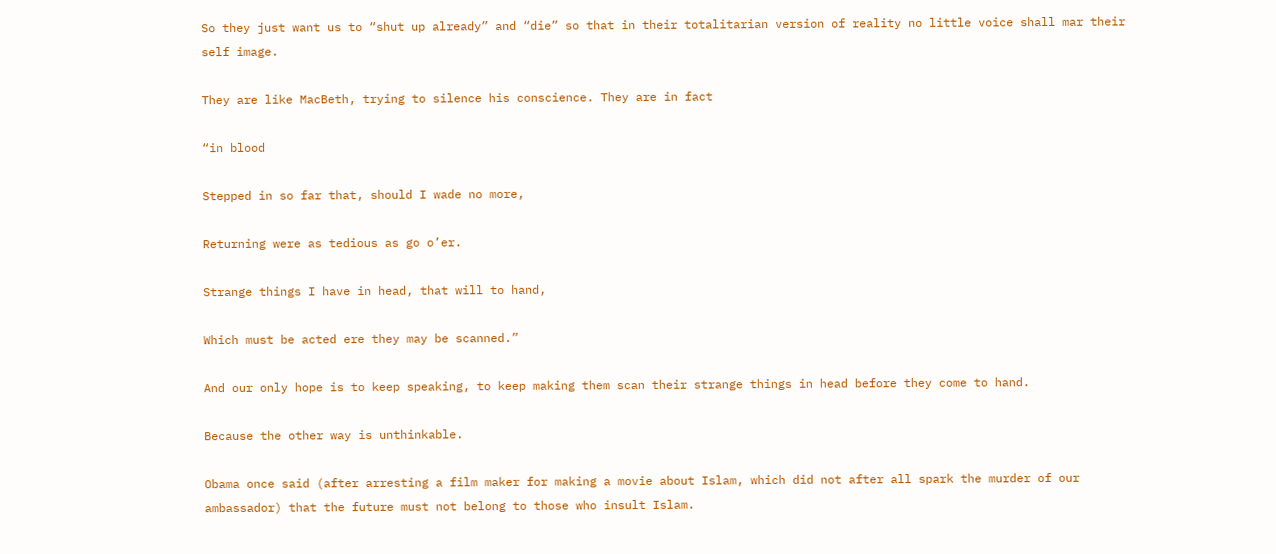So they just want us to “shut up already” and “die” so that in their totalitarian version of reality no little voice shall mar their self image.

They are like MacBeth, trying to silence his conscience. They are in fact

“in blood

Stepped in so far that, should I wade no more,

Returning were as tedious as go o’er.

Strange things I have in head, that will to hand,

Which must be acted ere they may be scanned.”

And our only hope is to keep speaking, to keep making them scan their strange things in head before they come to hand.

Because the other way is unthinkable.

Obama once said (after arresting a film maker for making a movie about Islam, which did not after all spark the murder of our ambassador) that the future must not belong to those who insult Islam.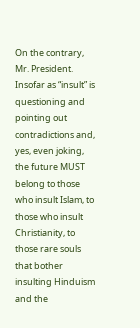On the contrary, Mr. President. Insofar as “insult” is questioning and pointing out contradictions and, yes, even joking, the future MUST belong to those who insult Islam, to those who insult Christianity, to those rare souls that bother insulting Hinduism and the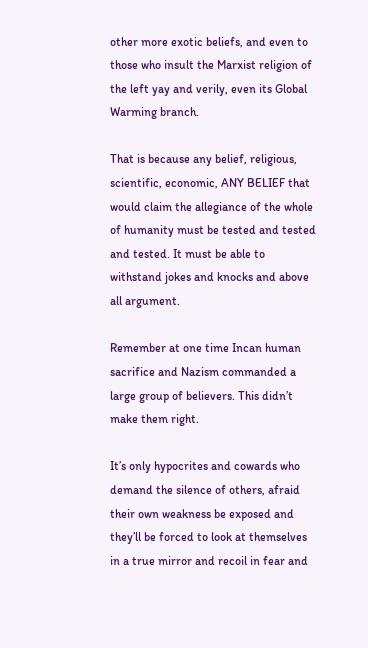other more exotic beliefs, and even to those who insult the Marxist religion of the left yay and verily, even its Global Warming branch.

That is because any belief, religious, scientific, economic, ANY BELIEF that would claim the allegiance of the whole of humanity must be tested and tested and tested. It must be able to withstand jokes and knocks and above all argument.

Remember at one time Incan human sacrifice and Nazism commanded a large group of believers. This didn’t make them right.

It’s only hypocrites and cowards who demand the silence of others, afraid their own weakness be exposed and they’ll be forced to look at themselves in a true mirror and recoil in fear and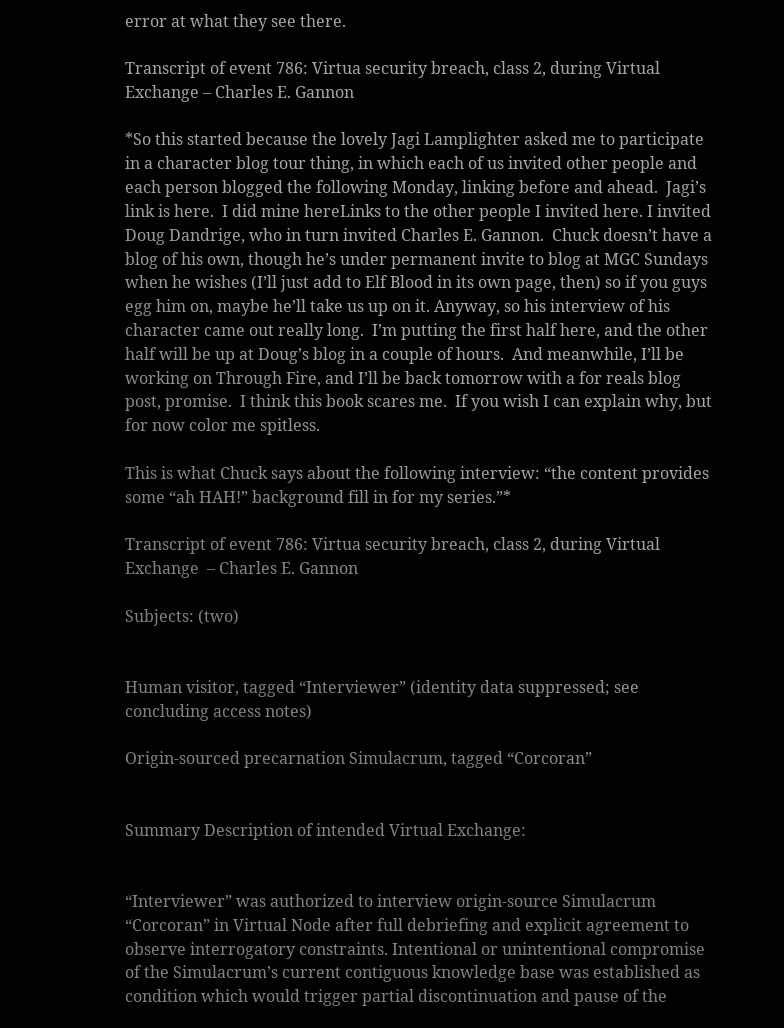error at what they see there.

Transcript of event 786: Virtua security breach, class 2, during Virtual Exchange – Charles E. Gannon

*So this started because the lovely Jagi Lamplighter asked me to participate in a character blog tour thing, in which each of us invited other people and each person blogged the following Monday, linking before and ahead.  Jagi’s link is here.  I did mine hereLinks to the other people I invited here. I invited Doug Dandrige, who in turn invited Charles E. Gannon.  Chuck doesn’t have a blog of his own, though he’s under permanent invite to blog at MGC Sundays when he wishes (I’ll just add to Elf Blood in its own page, then) so if you guys egg him on, maybe he’ll take us up on it. Anyway, so his interview of his character came out really long.  I’m putting the first half here, and the other half will be up at Doug’s blog in a couple of hours.  And meanwhile, I’ll be working on Through Fire, and I’ll be back tomorrow with a for reals blog post, promise.  I think this book scares me.  If you wish I can explain why, but for now color me spitless.

This is what Chuck says about the following interview: “the content provides some “ah HAH!” background fill in for my series.”*

Transcript of event 786: Virtua security breach, class 2, during Virtual Exchange  – Charles E. Gannon

Subjects: (two)


Human visitor, tagged “Interviewer” (identity data suppressed; see concluding access notes)

Origin-sourced precarnation Simulacrum, tagged “Corcoran”


Summary Description of intended Virtual Exchange:


“Interviewer” was authorized to interview origin-source Simulacrum “Corcoran” in Virtual Node after full debriefing and explicit agreement to observe interrogatory constraints. Intentional or unintentional compromise of the Simulacrum’s current contiguous knowledge base was established as condition which would trigger partial discontinuation and pause of the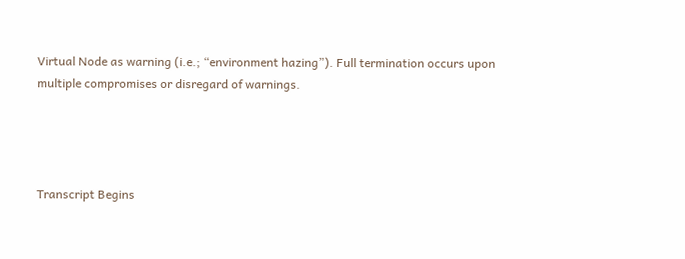Virtual Node as warning (i.e.; “environment hazing”). Full termination occurs upon multiple compromises or disregard of warnings.




Transcript Begins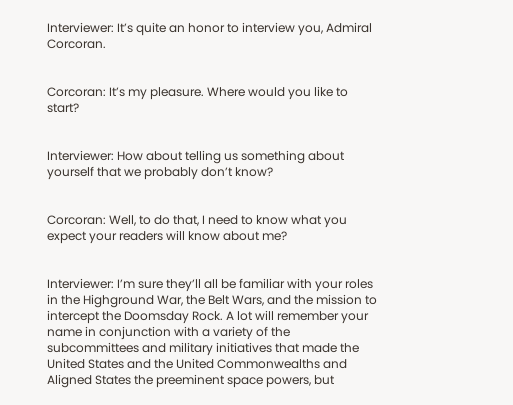Interviewer: It’s quite an honor to interview you, Admiral Corcoran.


Corcoran: It’s my pleasure. Where would you like to start?


Interviewer: How about telling us something about yourself that we probably don’t know?


Corcoran: Well, to do that, I need to know what you expect your readers will know about me?


Interviewer: I’m sure they’ll all be familiar with your roles in the Highground War, the Belt Wars, and the mission to intercept the Doomsday Rock. A lot will remember your name in conjunction with a variety of the subcommittees and military initiatives that made the United States and the United Commonwealths and Aligned States the preeminent space powers, but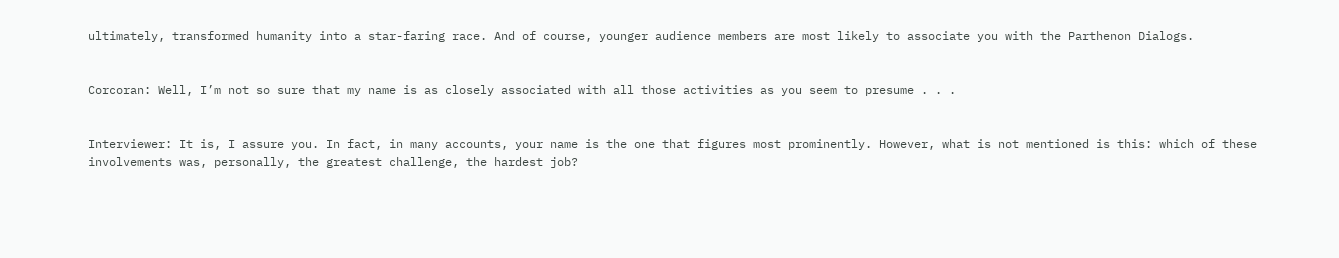ultimately, transformed humanity into a star-faring race. And of course, younger audience members are most likely to associate you with the Parthenon Dialogs.


Corcoran: Well, I’m not so sure that my name is as closely associated with all those activities as you seem to presume . . .


Interviewer: It is, I assure you. In fact, in many accounts, your name is the one that figures most prominently. However, what is not mentioned is this: which of these involvements was, personally, the greatest challenge, the hardest job?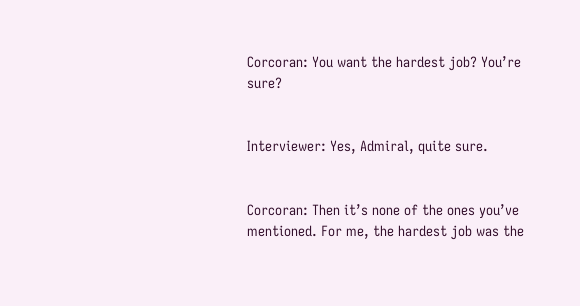Corcoran: You want the hardest job? You’re sure?


Interviewer: Yes, Admiral, quite sure.


Corcoran: Then it’s none of the ones you’ve mentioned. For me, the hardest job was the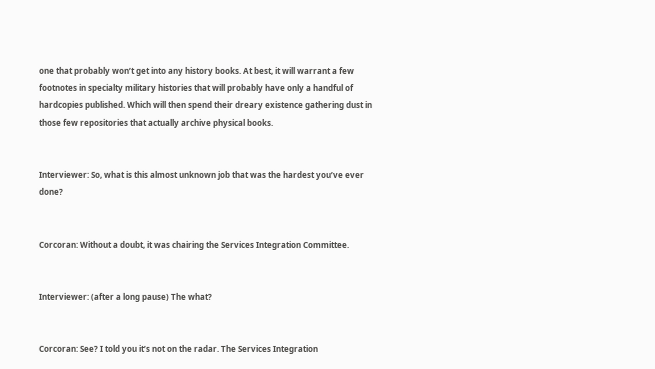one that probably won’t get into any history books. At best, it will warrant a few footnotes in specialty military histories that will probably have only a handful of hardcopies published. Which will then spend their dreary existence gathering dust in those few repositories that actually archive physical books.


Interviewer: So, what is this almost unknown job that was the hardest you’ve ever done?


Corcoran: Without a doubt, it was chairing the Services Integration Committee.


Interviewer: (after a long pause) The what?


Corcoran: See? I told you it’s not on the radar. The Services Integration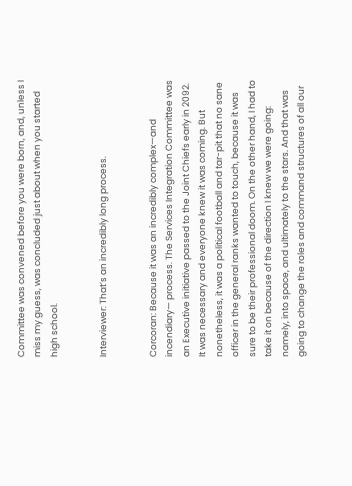Committee was convened before you were born, and, unless I miss my guess, was concluded just about when you started high school.


Interviewer: That’s an incredibly long process.


Corcoran: Because it was an incredibly complex—and incendiary— process. The Services Integration Committee was an Executive initiative passed to the Joint Chiefs early in 2092. It was necessary and everyone knew it was coming. But nonetheless, it was a political football and tar-pit that no sane officer in the general ranks wanted to touch, because it was sure to be their professional doom. On the other hand, I had to take it on because of the direction I knew we were going: namely, into space, and ultimately to the stars. And that was going to change the roles and command structures of all our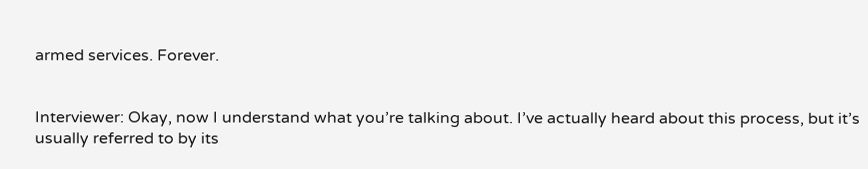armed services. Forever.


Interviewer: Okay, now I understand what you’re talking about. I’ve actually heard about this process, but it’s usually referred to by its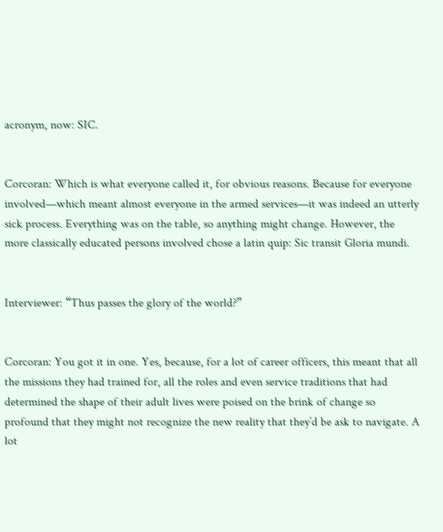acronym, now: SIC.


Corcoran: Which is what everyone called it, for obvious reasons. Because for everyone involved—which meant almost everyone in the armed services—it was indeed an utterly sick process. Everything was on the table, so anything might change. However, the more classically educated persons involved chose a latin quip: Sic transit Gloria mundi.


Interviewer: “Thus passes the glory of the world?”


Corcoran: You got it in one. Yes, because, for a lot of career officers, this meant that all the missions they had trained for, all the roles and even service traditions that had determined the shape of their adult lives were poised on the brink of change so profound that they might not recognize the new reality that they’d be ask to navigate. A lot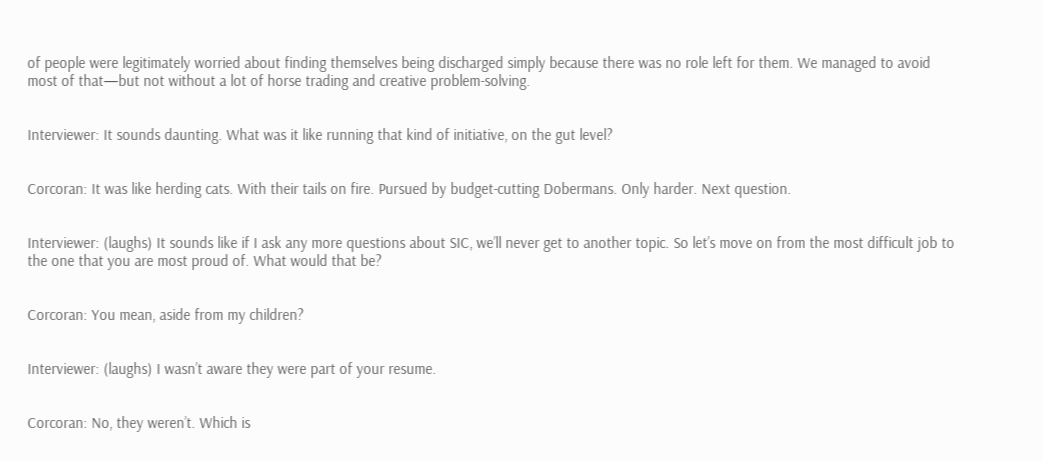of people were legitimately worried about finding themselves being discharged simply because there was no role left for them. We managed to avoid most of that—but not without a lot of horse trading and creative problem-solving.


Interviewer: It sounds daunting. What was it like running that kind of initiative, on the gut level?


Corcoran: It was like herding cats. With their tails on fire. Pursued by budget-cutting Dobermans. Only harder. Next question.


Interviewer: (laughs) It sounds like if I ask any more questions about SIC, we’ll never get to another topic. So let’s move on from the most difficult job to the one that you are most proud of. What would that be?


Corcoran: You mean, aside from my children?


Interviewer: (laughs) I wasn’t aware they were part of your resume.


Corcoran: No, they weren’t. Which is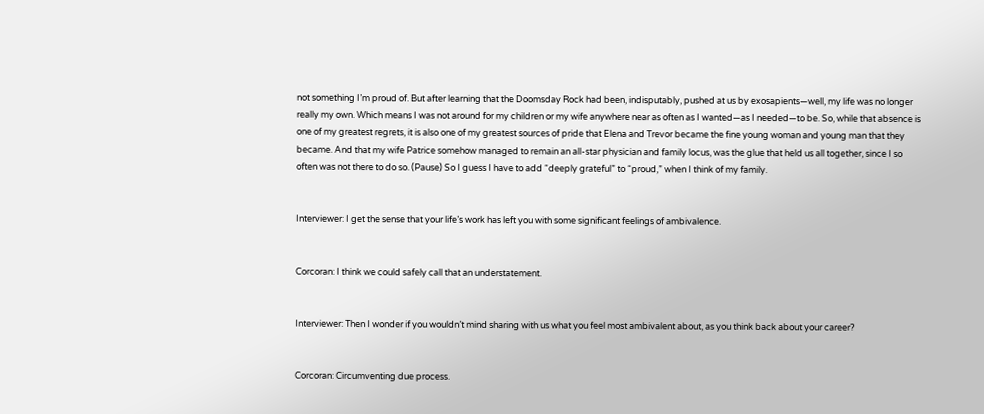not something I’m proud of. But after learning that the Doomsday Rock had been, indisputably, pushed at us by exosapients—well, my life was no longer really my own. Which means I was not around for my children or my wife anywhere near as often as I wanted—as I needed—to be. So, while that absence is one of my greatest regrets, it is also one of my greatest sources of pride that Elena and Trevor became the fine young woman and young man that they became. And that my wife Patrice somehow managed to remain an all-star physician and family locus, was the glue that held us all together, since I so often was not there to do so. (Pause) So I guess I have to add “deeply grateful” to “proud,” when I think of my family.


Interviewer: I get the sense that your life’s work has left you with some significant feelings of ambivalence.


Corcoran: I think we could safely call that an understatement.


Interviewer: Then I wonder if you wouldn’t mind sharing with us what you feel most ambivalent about, as you think back about your career?


Corcoran: Circumventing due process.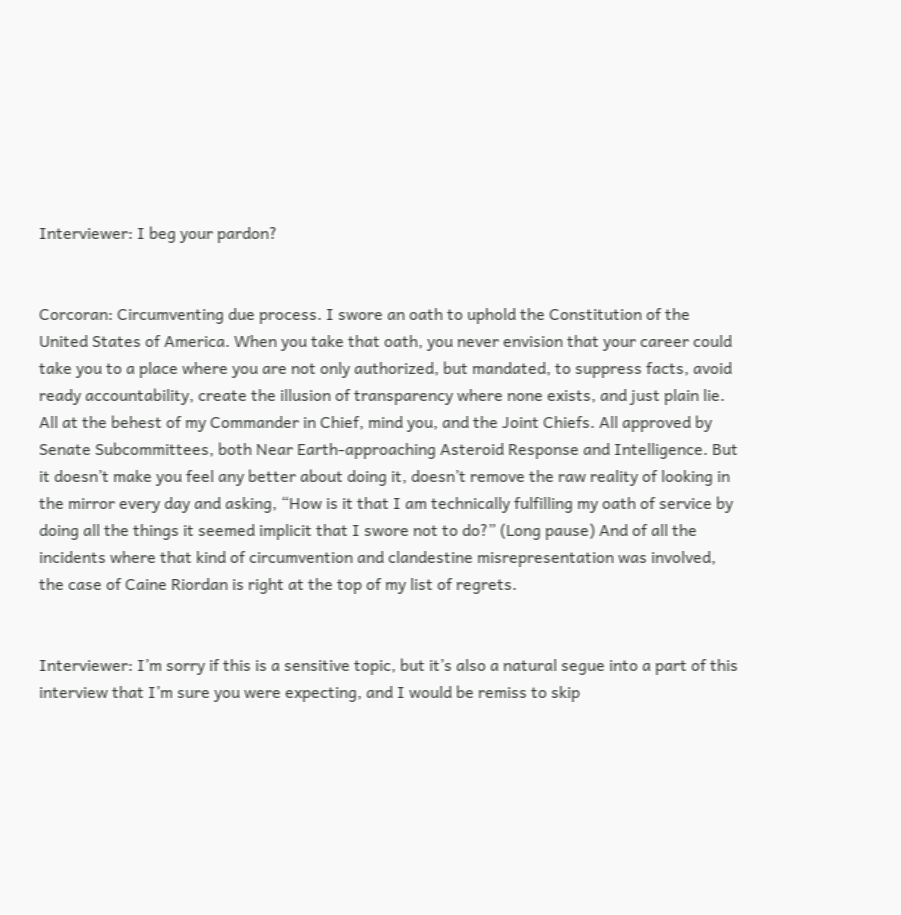Interviewer: I beg your pardon?


Corcoran: Circumventing due process. I swore an oath to uphold the Constitution of the United States of America. When you take that oath, you never envision that your career could take you to a place where you are not only authorized, but mandated, to suppress facts, avoid ready accountability, create the illusion of transparency where none exists, and just plain lie. All at the behest of my Commander in Chief, mind you, and the Joint Chiefs. All approved by Senate Subcommittees, both Near Earth-approaching Asteroid Response and Intelligence. But it doesn’t make you feel any better about doing it, doesn’t remove the raw reality of looking in the mirror every day and asking, “How is it that I am technically fulfilling my oath of service by doing all the things it seemed implicit that I swore not to do?” (Long pause) And of all the incidents where that kind of circumvention and clandestine misrepresentation was involved, the case of Caine Riordan is right at the top of my list of regrets.


Interviewer: I’m sorry if this is a sensitive topic, but it’s also a natural segue into a part of this interview that I’m sure you were expecting, and I would be remiss to skip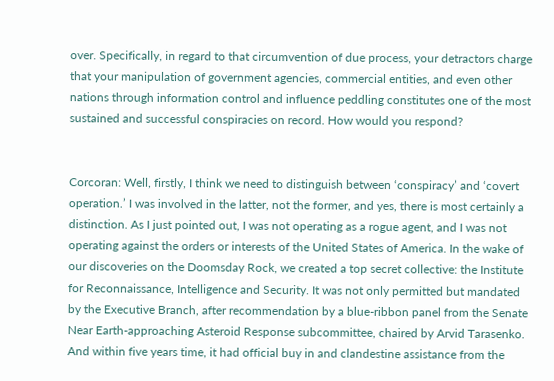over. Specifically, in regard to that circumvention of due process, your detractors charge that your manipulation of government agencies, commercial entities, and even other nations through information control and influence peddling constitutes one of the most sustained and successful conspiracies on record. How would you respond?


Corcoran: Well, firstly, I think we need to distinguish between ‘conspiracy’ and ‘covert operation.’ I was involved in the latter, not the former, and yes, there is most certainly a distinction. As I just pointed out, I was not operating as a rogue agent, and I was not operating against the orders or interests of the United States of America. In the wake of our discoveries on the Doomsday Rock, we created a top secret collective: the Institute for Reconnaissance, Intelligence and Security. It was not only permitted but mandated by the Executive Branch, after recommendation by a blue-ribbon panel from the Senate Near Earth-approaching Asteroid Response subcommittee, chaired by Arvid Tarasenko. And within five years time, it had official buy in and clandestine assistance from the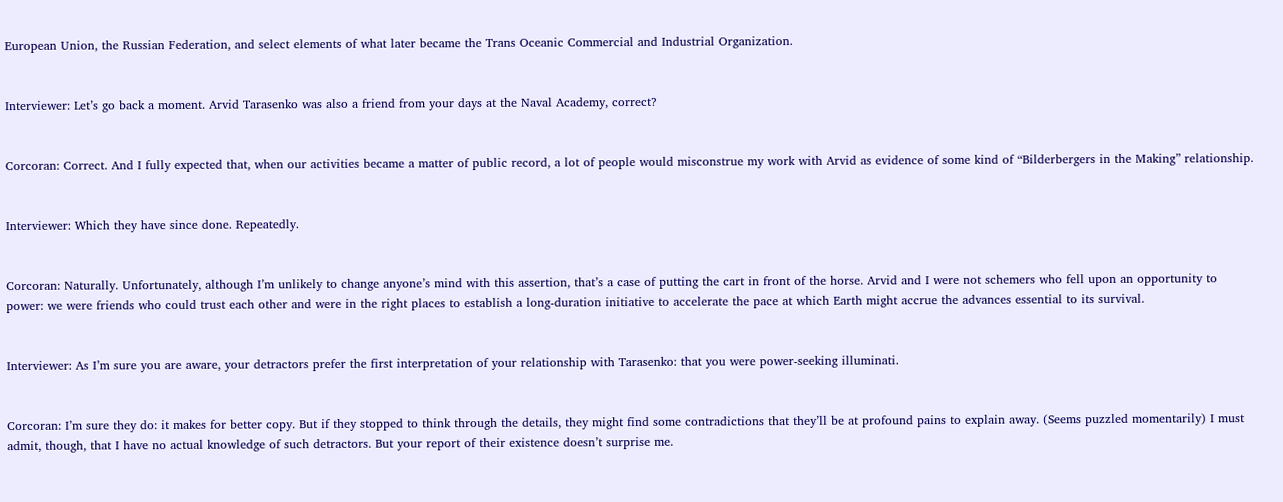European Union, the Russian Federation, and select elements of what later became the Trans Oceanic Commercial and Industrial Organization.


Interviewer: Let’s go back a moment. Arvid Tarasenko was also a friend from your days at the Naval Academy, correct?


Corcoran: Correct. And I fully expected that, when our activities became a matter of public record, a lot of people would misconstrue my work with Arvid as evidence of some kind of “Bilderbergers in the Making” relationship.


Interviewer: Which they have since done. Repeatedly.


Corcoran: Naturally. Unfortunately, although I’m unlikely to change anyone’s mind with this assertion, that’s a case of putting the cart in front of the horse. Arvid and I were not schemers who fell upon an opportunity to power: we were friends who could trust each other and were in the right places to establish a long-duration initiative to accelerate the pace at which Earth might accrue the advances essential to its survival.


Interviewer: As I’m sure you are aware, your detractors prefer the first interpretation of your relationship with Tarasenko: that you were power-seeking illuminati.


Corcoran: I’m sure they do: it makes for better copy. But if they stopped to think through the details, they might find some contradictions that they’ll be at profound pains to explain away. (Seems puzzled momentarily) I must admit, though, that I have no actual knowledge of such detractors. But your report of their existence doesn’t surprise me.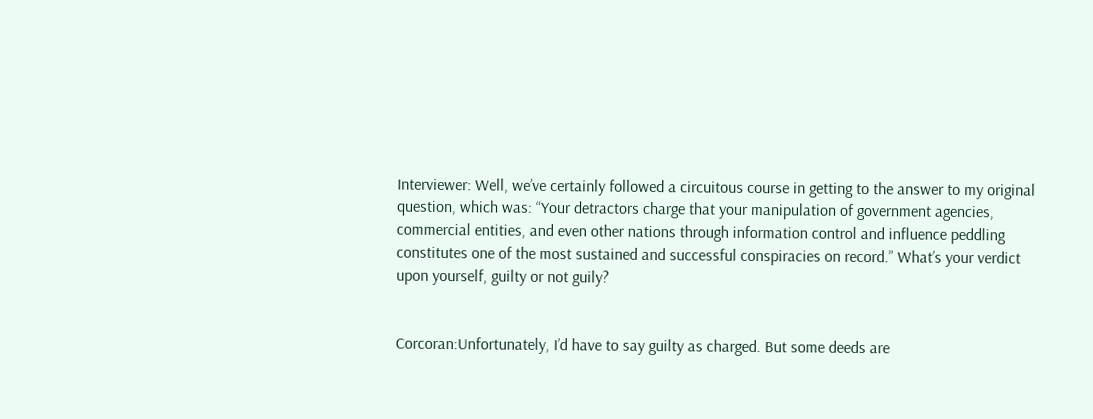Interviewer: Well, we’ve certainly followed a circuitous course in getting to the answer to my original question, which was: “Your detractors charge that your manipulation of government agencies, commercial entities, and even other nations through information control and influence peddling constitutes one of the most sustained and successful conspiracies on record.” What’s your verdict upon yourself, guilty or not guily?


Corcoran:Unfortunately, I’d have to say guilty as charged. But some deeds are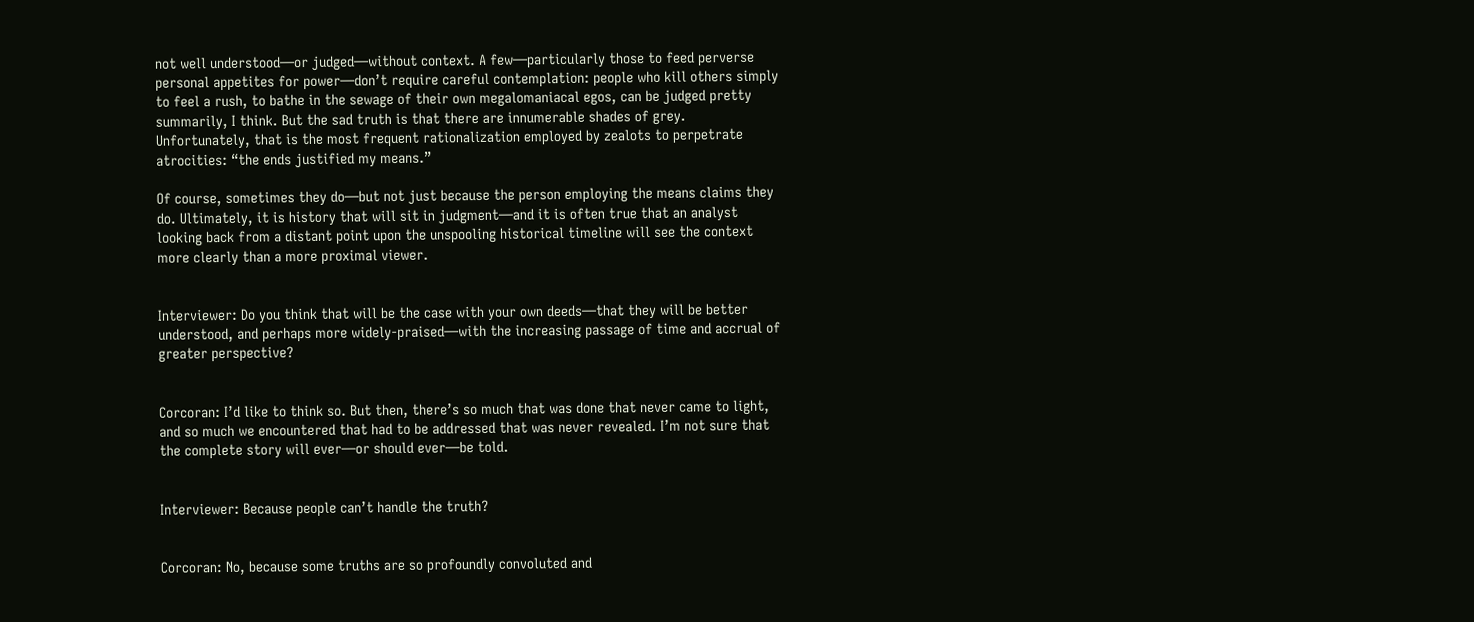not well understood—or judged—without context. A few—particularly those to feed perverse personal appetites for power—don’t require careful contemplation: people who kill others simply to feel a rush, to bathe in the sewage of their own megalomaniacal egos, can be judged pretty summarily, I think. But the sad truth is that there are innumerable shades of grey. Unfortunately, that is the most frequent rationalization employed by zealots to perpetrate atrocities: “the ends justified my means.”

Of course, sometimes they do—but not just because the person employing the means claims they do. Ultimately, it is history that will sit in judgment—and it is often true that an analyst looking back from a distant point upon the unspooling historical timeline will see the context more clearly than a more proximal viewer.


Interviewer: Do you think that will be the case with your own deeds—that they will be better understood, and perhaps more widely-praised—with the increasing passage of time and accrual of greater perspective?


Corcoran: I’d like to think so. But then, there’s so much that was done that never came to light, and so much we encountered that had to be addressed that was never revealed. I’m not sure that the complete story will ever—or should ever—be told.


Interviewer: Because people can’t handle the truth?


Corcoran: No, because some truths are so profoundly convoluted and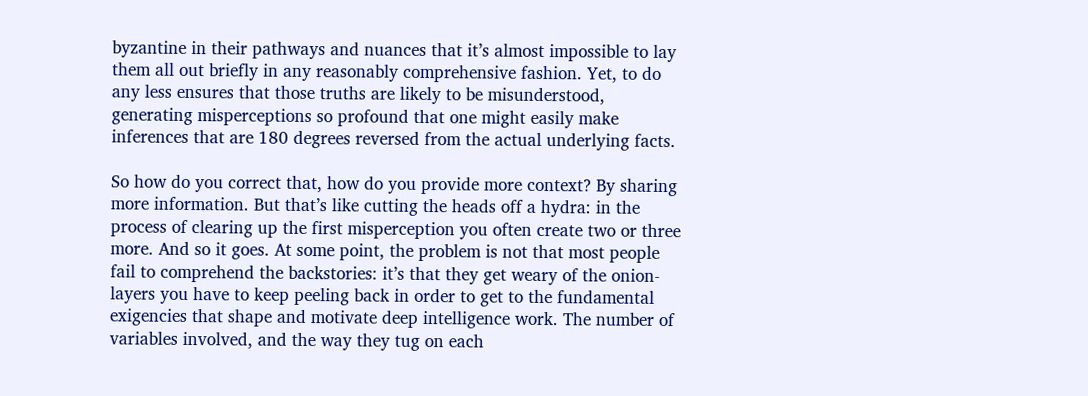byzantine in their pathways and nuances that it’s almost impossible to lay them all out briefly in any reasonably comprehensive fashion. Yet, to do any less ensures that those truths are likely to be misunderstood, generating misperceptions so profound that one might easily make inferences that are 180 degrees reversed from the actual underlying facts.

So how do you correct that, how do you provide more context? By sharing more information. But that’s like cutting the heads off a hydra: in the process of clearing up the first misperception you often create two or three more. And so it goes. At some point, the problem is not that most people fail to comprehend the backstories: it’s that they get weary of the onion-layers you have to keep peeling back in order to get to the fundamental exigencies that shape and motivate deep intelligence work. The number of variables involved, and the way they tug on each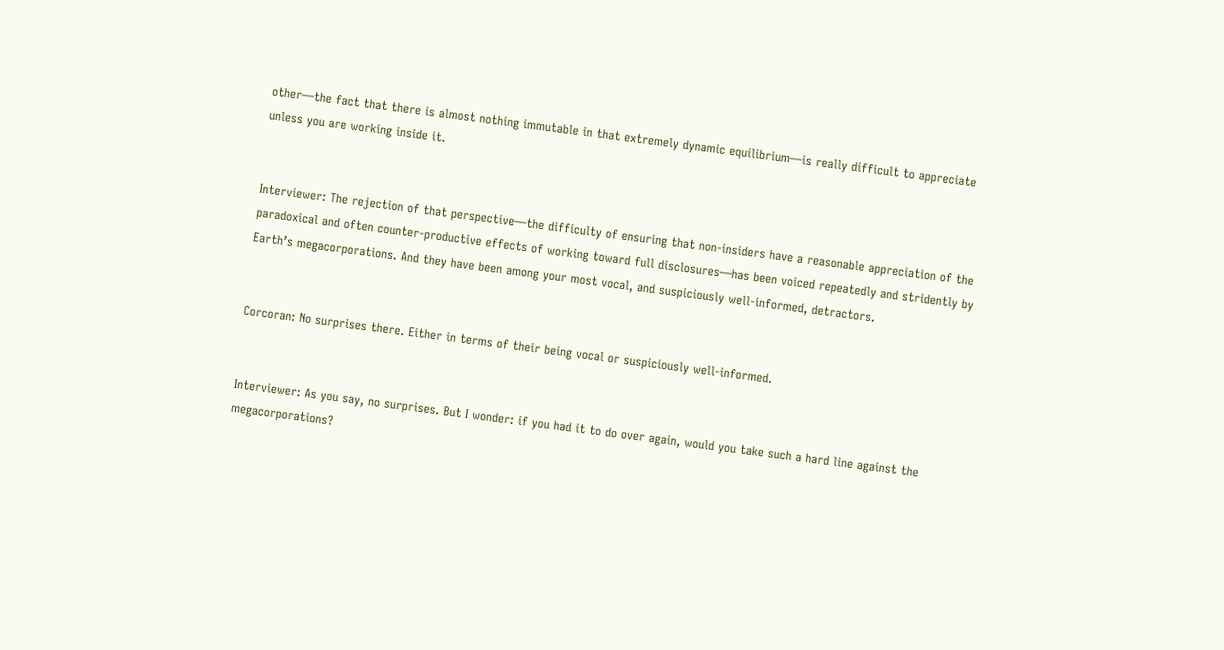other—the fact that there is almost nothing immutable in that extremely dynamic equilibrium—is really difficult to appreciate unless you are working inside it.


Interviewer: The rejection of that perspective—the difficulty of ensuring that non-insiders have a reasonable appreciation of the paradoxical and often counter-productive effects of working toward full disclosures—has been voiced repeatedly and stridently by Earth’s megacorporations. And they have been among your most vocal, and suspiciously well-informed, detractors.


Corcoran: No surprises there. Either in terms of their being vocal or suspiciously well-informed.


Interviewer: As you say, no surprises. But I wonder: if you had it to do over again, would you take such a hard line against the megacorporations?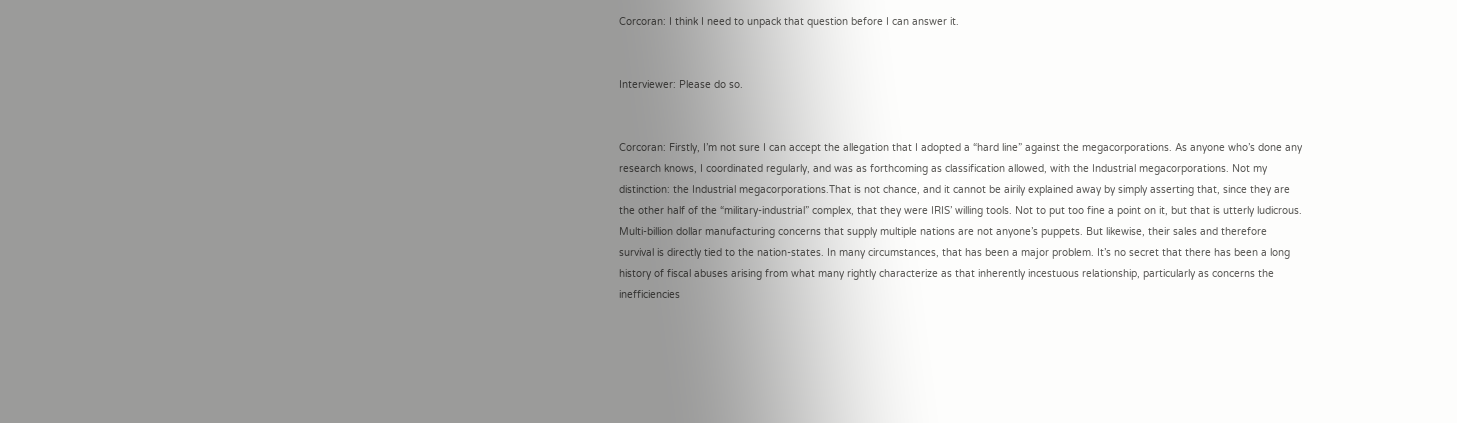Corcoran: I think I need to unpack that question before I can answer it.


Interviewer: Please do so.


Corcoran: Firstly, I’m not sure I can accept the allegation that I adopted a “hard line” against the megacorporations. As anyone who’s done any research knows, I coordinated regularly, and was as forthcoming as classification allowed, with the Industrial megacorporations. Not my distinction: the Industrial megacorporations.That is not chance, and it cannot be airily explained away by simply asserting that, since they are the other half of the “military-industrial” complex, that they were IRIS’ willing tools. Not to put too fine a point on it, but that is utterly ludicrous. Multi-billion dollar manufacturing concerns that supply multiple nations are not anyone’s puppets. But likewise, their sales and therefore survival is directly tied to the nation-states. In many circumstances, that has been a major problem. It’s no secret that there has been a long history of fiscal abuses arising from what many rightly characterize as that inherently incestuous relationship, particularly as concerns the inefficiencies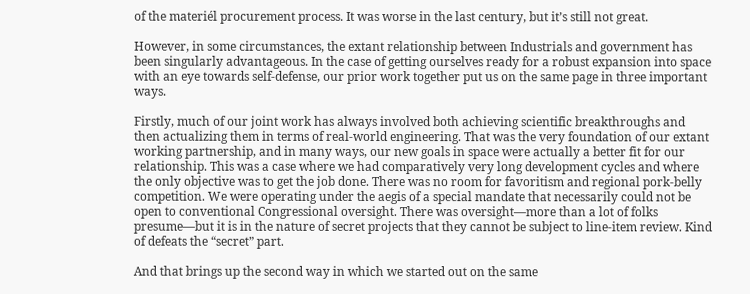of the materiél procurement process. It was worse in the last century, but it’s still not great.

However, in some circumstances, the extant relationship between Industrials and government has been singularly advantageous. In the case of getting ourselves ready for a robust expansion into space with an eye towards self-defense, our prior work together put us on the same page in three important ways.

Firstly, much of our joint work has always involved both achieving scientific breakthroughs and then actualizing them in terms of real-world engineering. That was the very foundation of our extant working partnership, and in many ways, our new goals in space were actually a better fit for our relationship. This was a case where we had comparatively very long development cycles and where the only objective was to get the job done. There was no room for favoritism and regional pork-belly competition. We were operating under the aegis of a special mandate that necessarily could not be open to conventional Congressional oversight. There was oversight—more than a lot of folks presume—but it is in the nature of secret projects that they cannot be subject to line-item review. Kind of defeats the “secret” part.

And that brings up the second way in which we started out on the same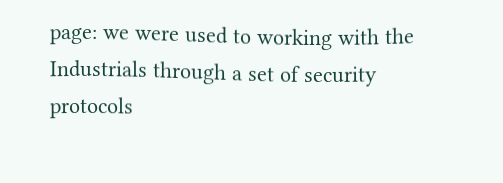page: we were used to working with the Industrials through a set of security protocols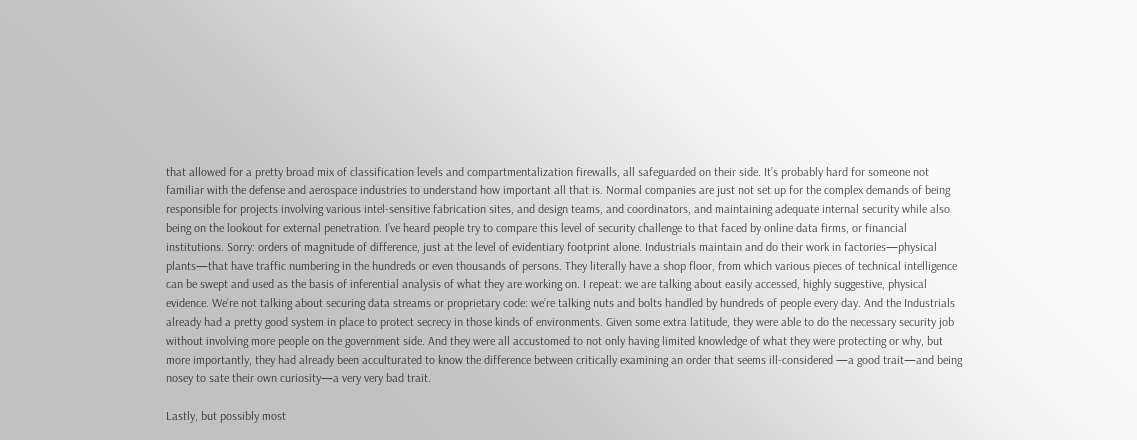that allowed for a pretty broad mix of classification levels and compartmentalization firewalls, all safeguarded on their side. It’s probably hard for someone not familiar with the defense and aerospace industries to understand how important all that is. Normal companies are just not set up for the complex demands of being responsible for projects involving various intel-sensitive fabrication sites, and design teams, and coordinators, and maintaining adequate internal security while also being on the lookout for external penetration. I’ve heard people try to compare this level of security challenge to that faced by online data firms, or financial institutions. Sorry: orders of magnitude of difference, just at the level of evidentiary footprint alone. Industrials maintain and do their work in factories—physical plants—that have traffic numbering in the hundreds or even thousands of persons. They literally have a shop floor, from which various pieces of technical intelligence can be swept and used as the basis of inferential analysis of what they are working on. I repeat: we are talking about easily accessed, highly suggestive, physical evidence. We’re not talking about securing data streams or proprietary code: we’re talking nuts and bolts handled by hundreds of people every day. And the Industrials already had a pretty good system in place to protect secrecy in those kinds of environments. Given some extra latitude, they were able to do the necessary security job without involving more people on the government side. And they were all accustomed to not only having limited knowledge of what they were protecting or why, but more importantly, they had already been acculturated to know the difference between critically examining an order that seems ill-considered —a good trait—and being nosey to sate their own curiosity—a very very bad trait.

Lastly, but possibly most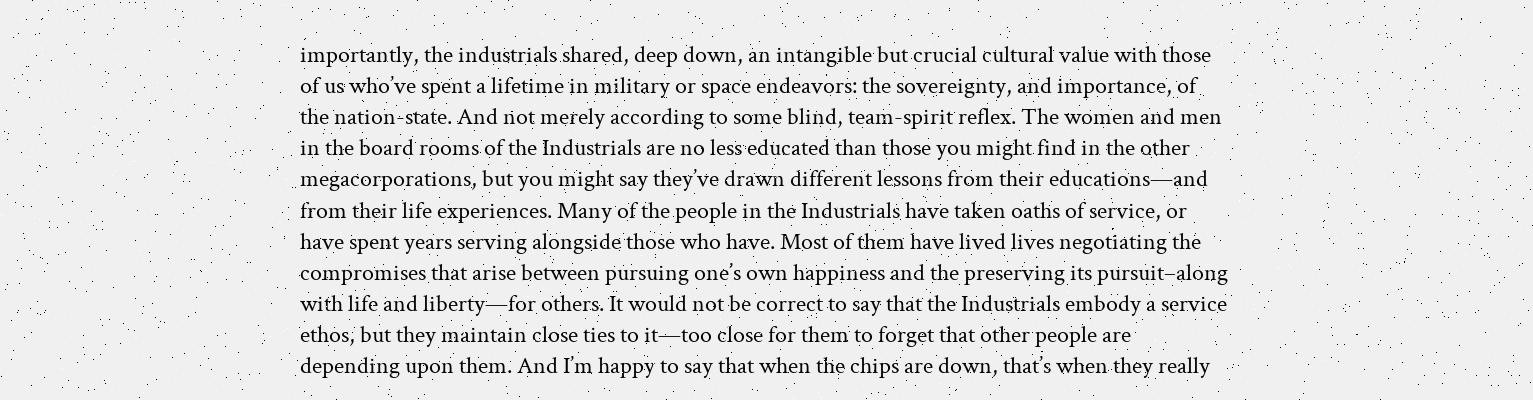importantly, the industrials shared, deep down, an intangible but crucial cultural value with those of us who’ve spent a lifetime in military or space endeavors: the sovereignty, and importance, of the nation-state. And not merely according to some blind, team-spirit reflex. The women and men in the board rooms of the Industrials are no less educated than those you might find in the other megacorporations, but you might say they’ve drawn different lessons from their educations—and from their life experiences. Many of the people in the Industrials have taken oaths of service, or have spent years serving alongside those who have. Most of them have lived lives negotiating the compromises that arise between pursuing one’s own happiness and the preserving its pursuit–along with life and liberty—for others. It would not be correct to say that the Industrials embody a service ethos, but they maintain close ties to it—too close for them to forget that other people are depending upon them. And I’m happy to say that when the chips are down, that’s when they really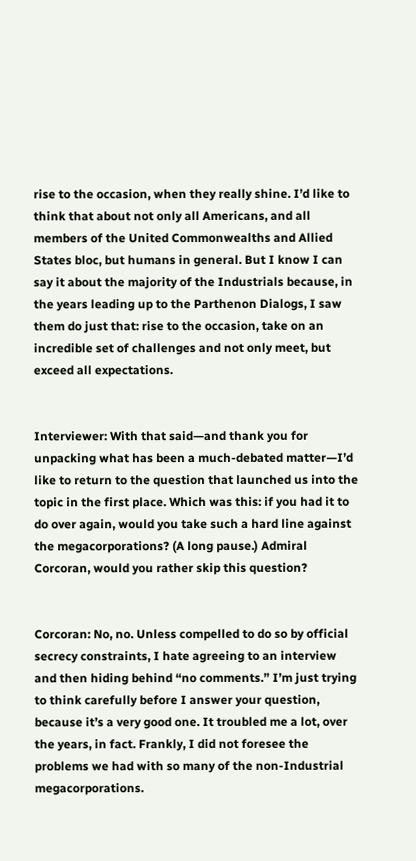rise to the occasion, when they really shine. I’d like to think that about not only all Americans, and all members of the United Commonwealths and Allied States bloc, but humans in general. But I know I can say it about the majority of the Industrials because, in the years leading up to the Parthenon Dialogs, I saw them do just that: rise to the occasion, take on an incredible set of challenges and not only meet, but exceed all expectations.


Interviewer: With that said—and thank you for unpacking what has been a much-debated matter—I’d like to return to the question that launched us into the topic in the first place. Which was this: if you had it to do over again, would you take such a hard line against the megacorporations? (A long pause.) Admiral Corcoran, would you rather skip this question?


Corcoran: No, no. Unless compelled to do so by official secrecy constraints, I hate agreeing to an interview and then hiding behind “no comments.” I’m just trying to think carefully before I answer your question, because it’s a very good one. It troubled me a lot, over the years, in fact. Frankly, I did not foresee the problems we had with so many of the non-Industrial megacorporations.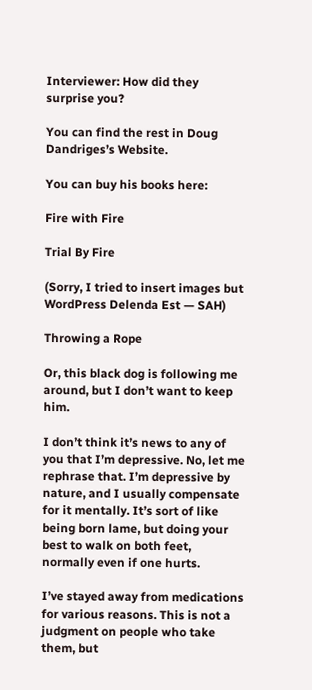Interviewer: How did they surprise you?

You can find the rest in Doug Dandriges’s Website.

You can buy his books here:

Fire with Fire

Trial By Fire

(Sorry, I tried to insert images but WordPress Delenda Est — SAH)

Throwing a Rope

Or, this black dog is following me around, but I don’t want to keep him.

I don’t think it’s news to any of you that I’m depressive. No, let me rephrase that. I’m depressive by nature, and I usually compensate for it mentally. It’s sort of like being born lame, but doing your best to walk on both feet, normally even if one hurts.

I’ve stayed away from medications for various reasons. This is not a judgment on people who take them, but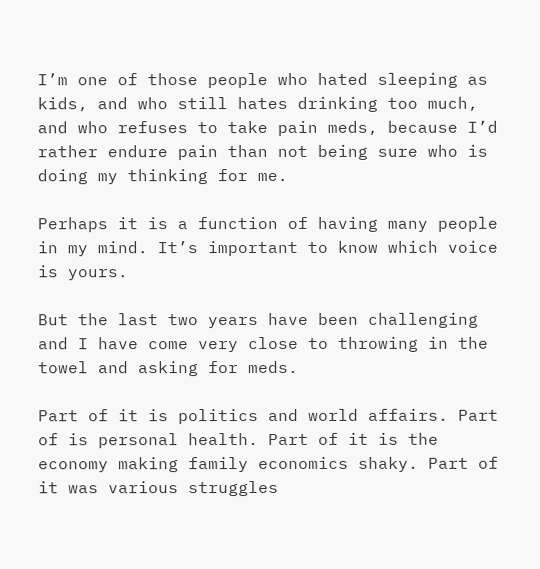I’m one of those people who hated sleeping as kids, and who still hates drinking too much, and who refuses to take pain meds, because I’d rather endure pain than not being sure who is doing my thinking for me.

Perhaps it is a function of having many people in my mind. It’s important to know which voice is yours.

But the last two years have been challenging and I have come very close to throwing in the towel and asking for meds.

Part of it is politics and world affairs. Part of is personal health. Part of it is the economy making family economics shaky. Part of it was various struggles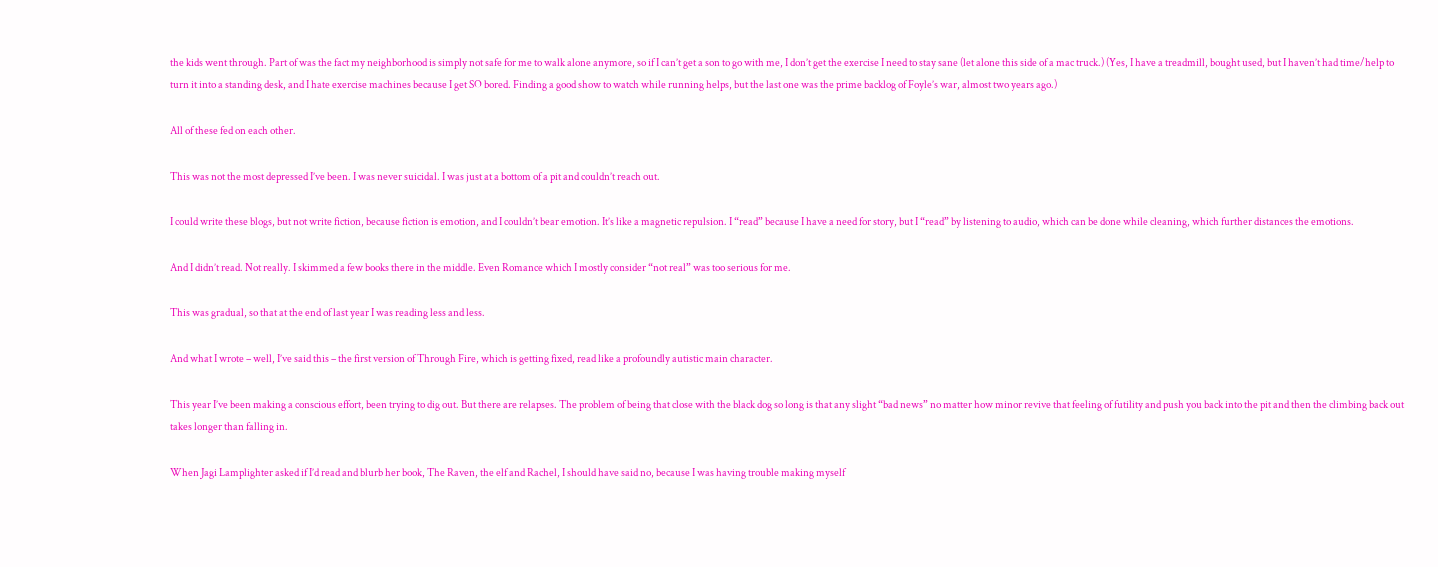the kids went through. Part of was the fact my neighborhood is simply not safe for me to walk alone anymore, so if I can’t get a son to go with me, I don’t get the exercise I need to stay sane (let alone this side of a mac truck.) (Yes, I have a treadmill, bought used, but I haven’t had time/help to turn it into a standing desk, and I hate exercise machines because I get SO bored. Finding a good show to watch while running helps, but the last one was the prime backlog of Foyle’s war, almost two years ago.)

All of these fed on each other.

This was not the most depressed I’ve been. I was never suicidal. I was just at a bottom of a pit and couldn’t reach out.

I could write these blogs, but not write fiction, because fiction is emotion, and I couldn’t bear emotion. It’s like a magnetic repulsion. I “read” because I have a need for story, but I “read” by listening to audio, which can be done while cleaning, which further distances the emotions.

And I didn’t read. Not really. I skimmed a few books there in the middle. Even Romance which I mostly consider “not real” was too serious for me.

This was gradual, so that at the end of last year I was reading less and less.

And what I wrote – well, I’ve said this – the first version of Through Fire, which is getting fixed, read like a profoundly autistic main character.

This year I’ve been making a conscious effort, been trying to dig out. But there are relapses. The problem of being that close with the black dog so long is that any slight “bad news” no matter how minor revive that feeling of futility and push you back into the pit and then the climbing back out takes longer than falling in.

When Jagi Lamplighter asked if I’d read and blurb her book, The Raven, the elf and Rachel, I should have said no, because I was having trouble making myself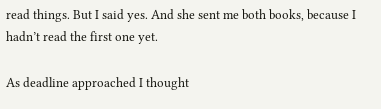read things. But I said yes. And she sent me both books, because I hadn’t read the first one yet.

As deadline approached I thought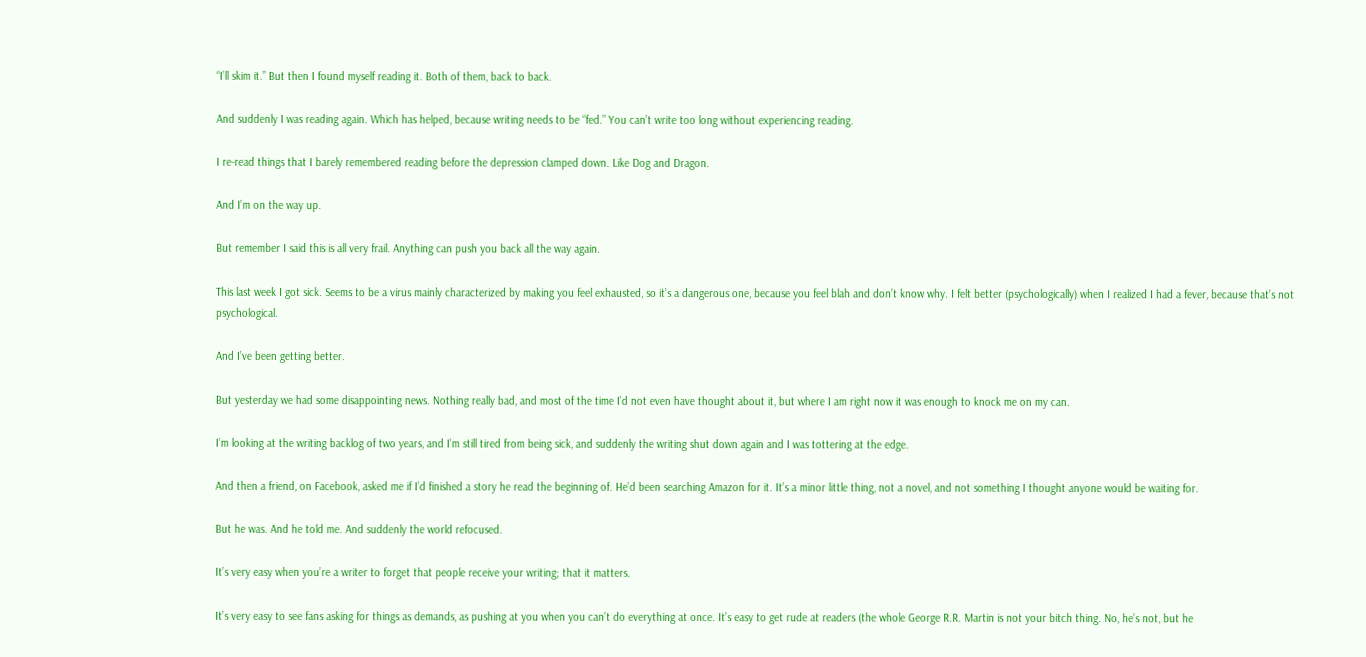“I’ll skim it.” But then I found myself reading it. Both of them, back to back.

And suddenly I was reading again. Which has helped, because writing needs to be “fed.” You can’t write too long without experiencing reading.

I re-read things that I barely remembered reading before the depression clamped down. Like Dog and Dragon.

And I’m on the way up.

But remember I said this is all very frail. Anything can push you back all the way again.

This last week I got sick. Seems to be a virus mainly characterized by making you feel exhausted, so it’s a dangerous one, because you feel blah and don’t know why. I felt better (psychologically) when I realized I had a fever, because that’s not psychological.

And I’ve been getting better.

But yesterday we had some disappointing news. Nothing really bad, and most of the time I’d not even have thought about it, but where I am right now it was enough to knock me on my can.

I’m looking at the writing backlog of two years, and I’m still tired from being sick, and suddenly the writing shut down again and I was tottering at the edge.

And then a friend, on Facebook, asked me if I’d finished a story he read the beginning of. He’d been searching Amazon for it. It’s a minor little thing, not a novel, and not something I thought anyone would be waiting for.

But he was. And he told me. And suddenly the world refocused.

It’s very easy when you’re a writer to forget that people receive your writing; that it matters.

It’s very easy to see fans asking for things as demands, as pushing at you when you can’t do everything at once. It’s easy to get rude at readers (the whole George R.R. Martin is not your bitch thing. No, he’s not, but he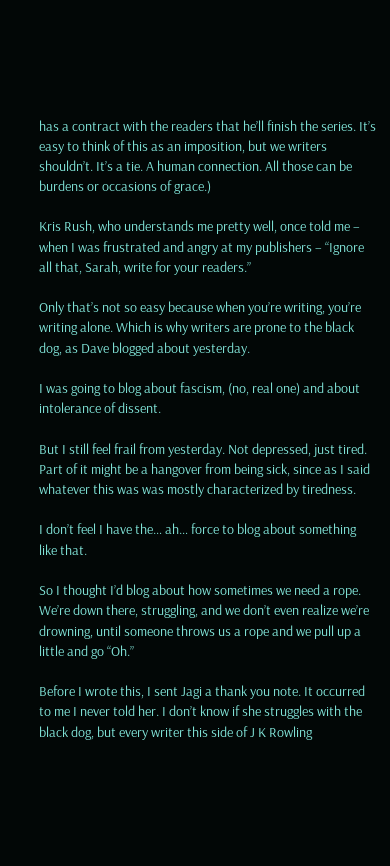has a contract with the readers that he’ll finish the series. It’s easy to think of this as an imposition, but we writers shouldn’t. It’s a tie. A human connection. All those can be burdens or occasions of grace.)

Kris Rush, who understands me pretty well, once told me – when I was frustrated and angry at my publishers – “Ignore all that, Sarah, write for your readers.”

Only that’s not so easy because when you’re writing, you’re writing alone. Which is why writers are prone to the black dog, as Dave blogged about yesterday.

I was going to blog about fascism, (no, real one) and about intolerance of dissent.

But I still feel frail from yesterday. Not depressed, just tired. Part of it might be a hangover from being sick, since as I said whatever this was was mostly characterized by tiredness.

I don’t feel I have the… ah… force to blog about something like that.

So I thought I’d blog about how sometimes we need a rope. We’re down there, struggling, and we don’t even realize we’re drowning, until someone throws us a rope and we pull up a little and go “Oh.”

Before I wrote this, I sent Jagi a thank you note. It occurred to me I never told her. I don’t know if she struggles with the black dog, but every writer this side of J K Rowling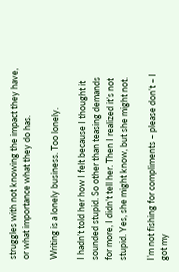struggles with not knowing the impact they have, or what importance what they do has.

Writing is a lonely business. Too lonely.

I hadn’t told her how I felt because I thought it sounded stupid. So other than teasing demands for more, I didn’t tell her. Then I realized it’s not stupid. Yes, she might know, but she might not.

I’m not fishing for compliments – please don’t – I got my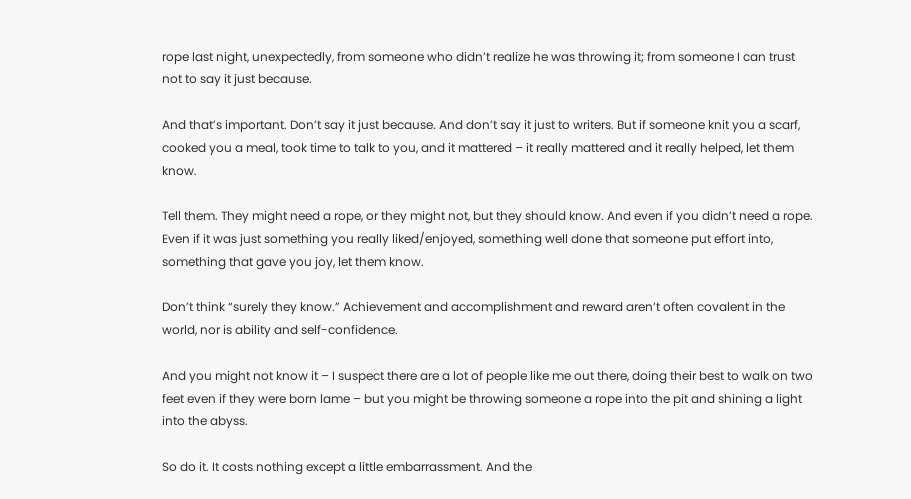rope last night, unexpectedly, from someone who didn’t realize he was throwing it; from someone I can trust not to say it just because.

And that’s important. Don’t say it just because. And don’t say it just to writers. But if someone knit you a scarf, cooked you a meal, took time to talk to you, and it mattered – it really mattered and it really helped, let them know.

Tell them. They might need a rope, or they might not, but they should know. And even if you didn’t need a rope. Even if it was just something you really liked/enjoyed, something well done that someone put effort into, something that gave you joy, let them know.

Don’t think “surely they know.” Achievement and accomplishment and reward aren’t often covalent in the world, nor is ability and self-confidence.

And you might not know it – I suspect there are a lot of people like me out there, doing their best to walk on two feet even if they were born lame – but you might be throwing someone a rope into the pit and shining a light into the abyss.

So do it. It costs nothing except a little embarrassment. And the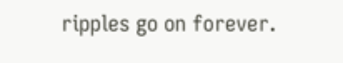ripples go on forever.